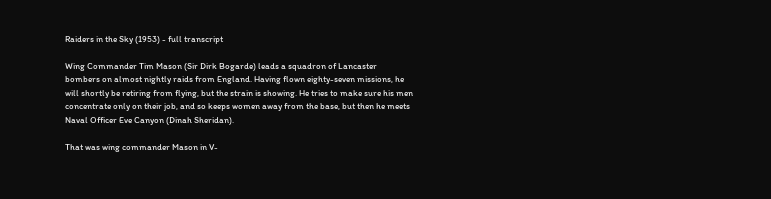Raiders in the Sky (1953) - full transcript

Wing Commander Tim Mason (Sir Dirk Bogarde) leads a squadron of Lancaster bombers on almost nightly raids from England. Having flown eighty-seven missions, he will shortly be retiring from flying, but the strain is showing. He tries to make sure his men concentrate only on their job, and so keeps women away from the base, but then he meets Naval Officer Eve Canyon (Dinah Sheridan).

That was wing commander Mason in V-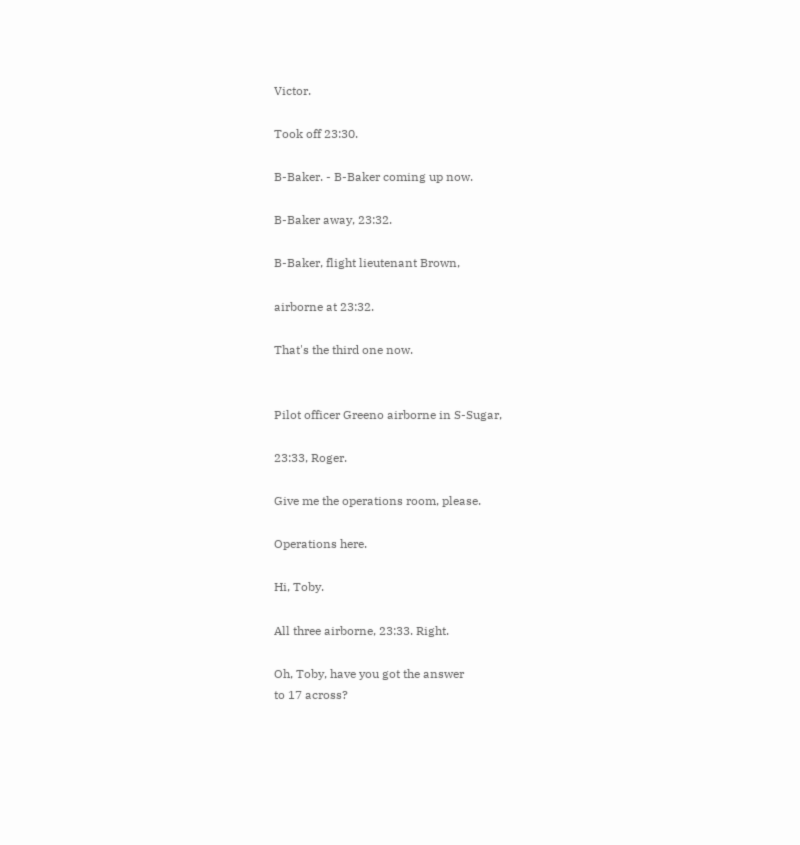Victor.

Took off 23:30.

B-Baker. - B-Baker coming up now.

B-Baker away, 23:32.

B-Baker, flight lieutenant Brown,

airborne at 23:32.

That's the third one now.


Pilot officer Greeno airborne in S-Sugar,

23:33, Roger.

Give me the operations room, please.

Operations here.

Hi, Toby.

All three airborne, 23:33. Right.

Oh, Toby, have you got the answer
to 17 across?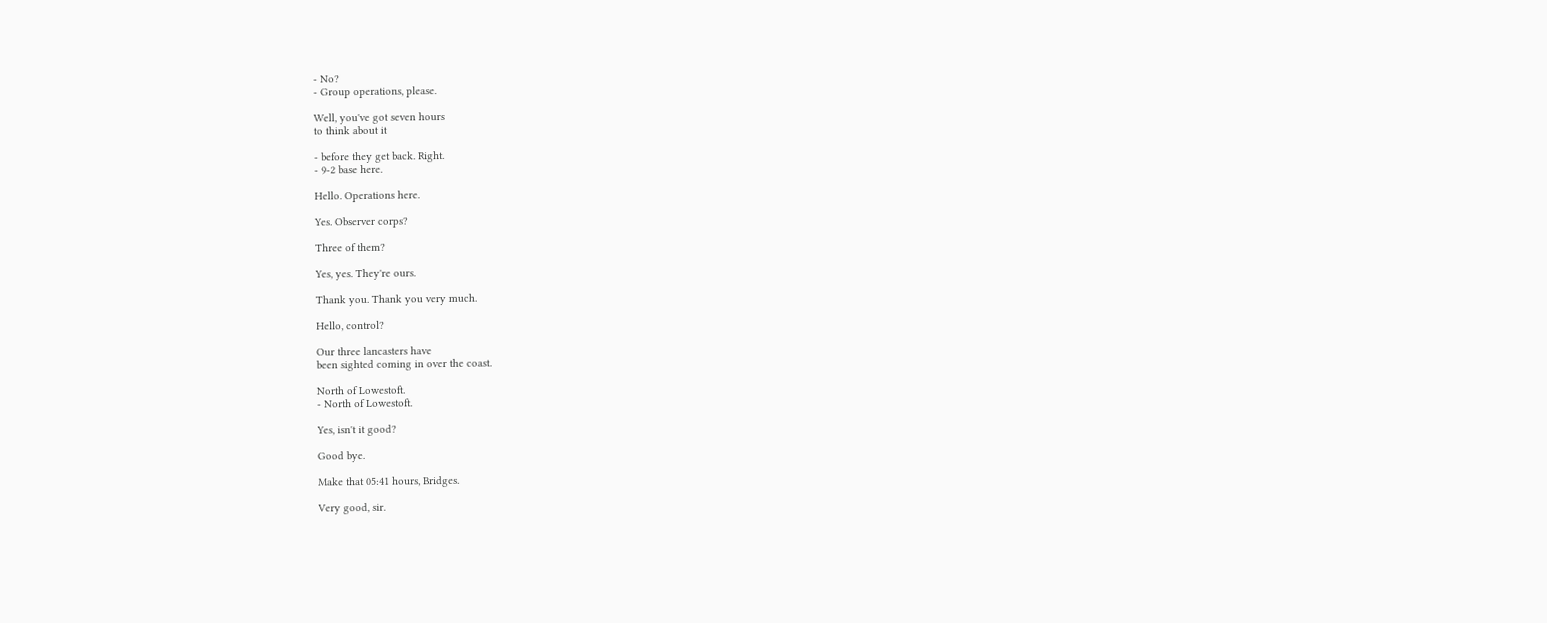- No?
- Group operations, please.

Well, you've got seven hours
to think about it

- before they get back. Right.
- 9-2 base here.

Hello. Operations here.

Yes. Observer corps?

Three of them?

Yes, yes. They're ours.

Thank you. Thank you very much.

Hello, control?

Our three lancasters have
been sighted coming in over the coast.

North of Lowestoft.
- North of Lowestoft.

Yes, isn't it good?

Good bye.

Make that 05:41 hours, Bridges.

Very good, sir.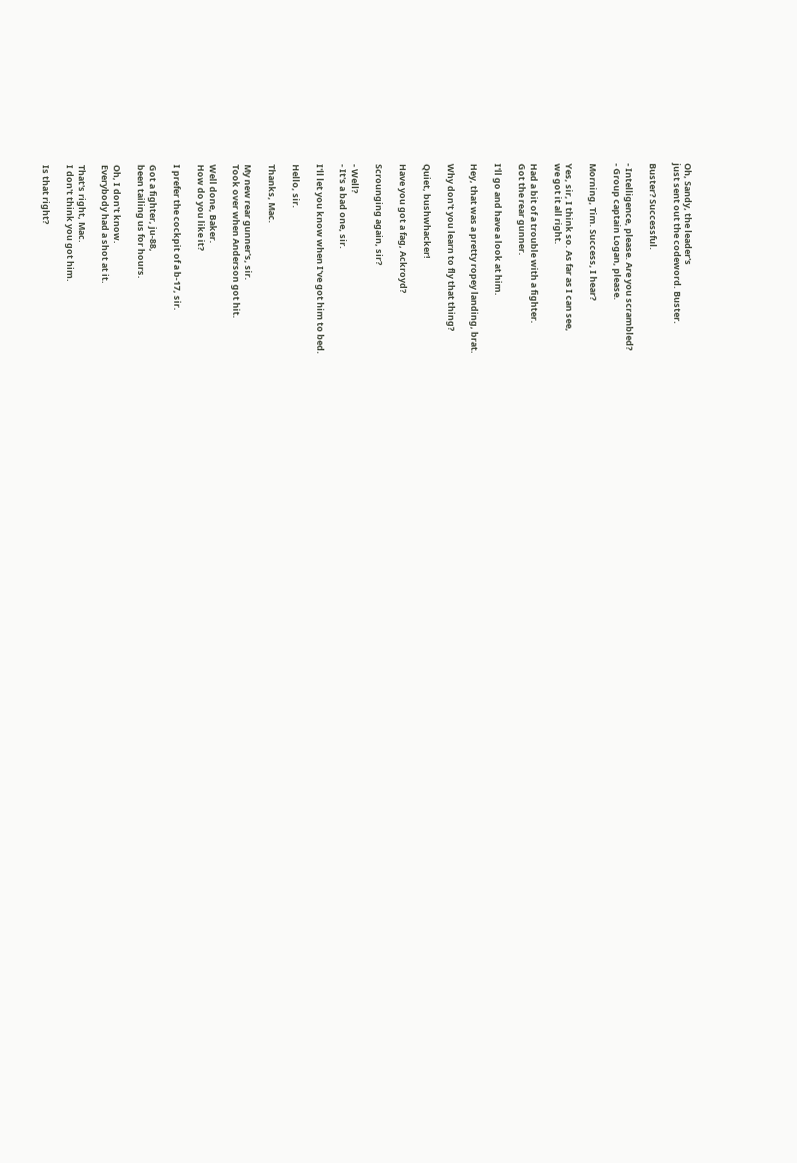Oh, Sandy, the leader's
just sent out the codeword. Buster.

Buster? Successful.

- Intelligence, please. Are you scrambled?
- Group captain Logan, please.

Morning, Tim. Success, I hear?

Yes, sir, I think so. As far as I can see,
we got it all right.

Had a bit of a trouble with a fighter.
Got the rear gunner.

I'll go and have a look at him.

Hey, that was a pretty ropey landing, brat.

Why don't you learn to fly that thing?

Quiet, bushwhacker!

Have you got a fag, Ackroyd?

Scrounging again, sir?

- Well?
- It's a bad one, sir.

I'll let you know when I've got him to bed.

Hello, sir.

Thanks, Mac.

My new rear gunner's, sir.
Took over when Anderson got hit.

Well done, Baker.
How do you like it?

I prefer the cockpit of a b-17, sir.

Got a fighter, ju-88,
been tailing us for hours.

Oh, I don't know.
Everybody had a shot at it.

That's right, Mac.
I don't think you got him.

Is that right?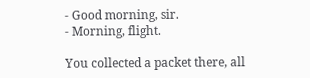- Good morning, sir.
- Morning, flight.

You collected a packet there, all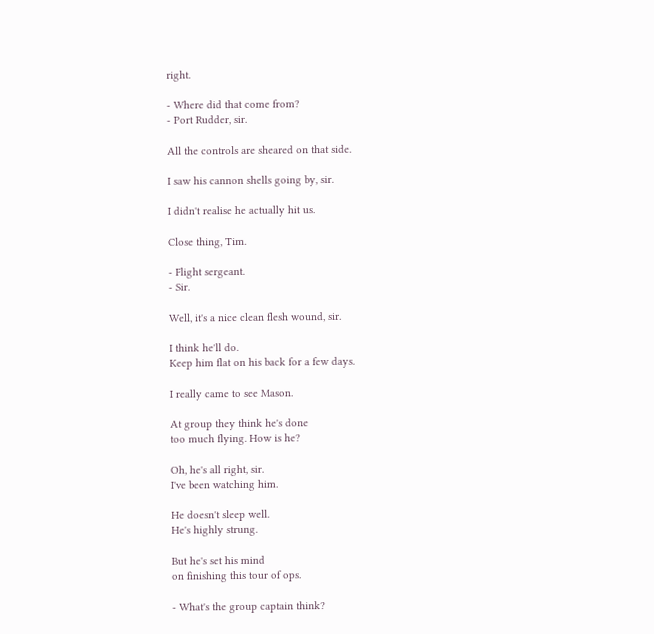right.

- Where did that come from?
- Port Rudder, sir.

All the controls are sheared on that side.

I saw his cannon shells going by, sir.

I didn't realise he actually hit us.

Close thing, Tim.

- Flight sergeant.
- Sir.

Well, it's a nice clean flesh wound, sir.

I think he'll do.
Keep him flat on his back for a few days.

I really came to see Mason.

At group they think he's done
too much flying. How is he?

Oh, he's all right, sir.
I've been watching him.

He doesn't sleep well.
He's highly strung.

But he's set his mind
on finishing this tour of ops.

- What's the group captain think?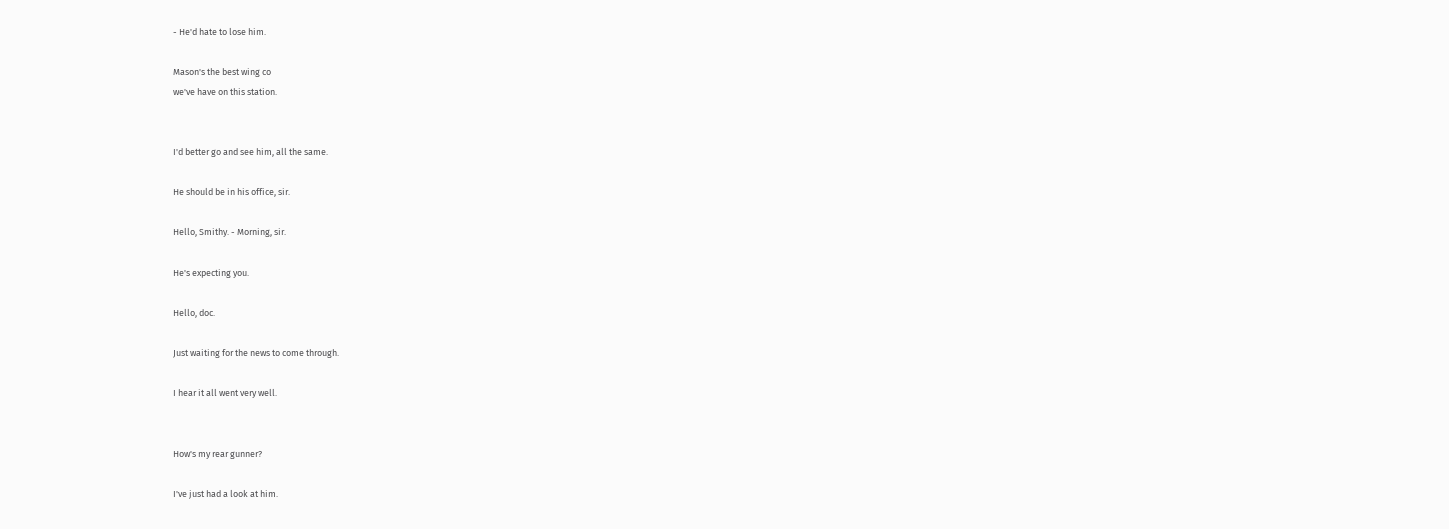- He'd hate to lose him.

Mason's the best wing co
we've have on this station.


I'd better go and see him, all the same.

He should be in his office, sir.

Hello, Smithy. - Morning, sir.

He's expecting you.

Hello, doc.

Just waiting for the news to come through.

I hear it all went very well.


How's my rear gunner?

I've just had a look at him.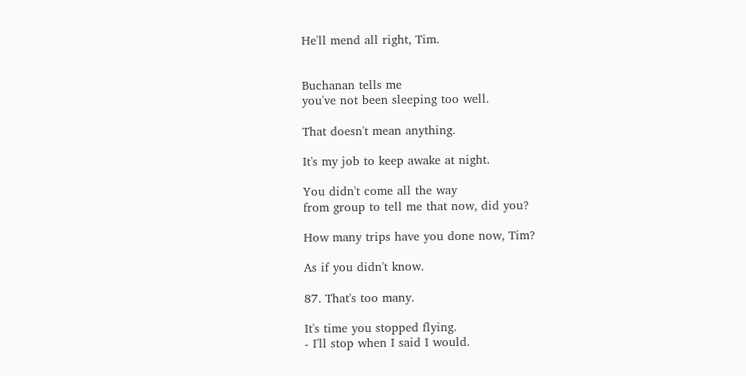He'll mend all right, Tim.


Buchanan tells me
you've not been sleeping too well.

That doesn't mean anything.

It's my job to keep awake at night.

You didn't come all the way
from group to tell me that now, did you?

How many trips have you done now, Tim?

As if you didn't know.

87. That's too many.

It's time you stopped flying.
- I'll stop when I said I would.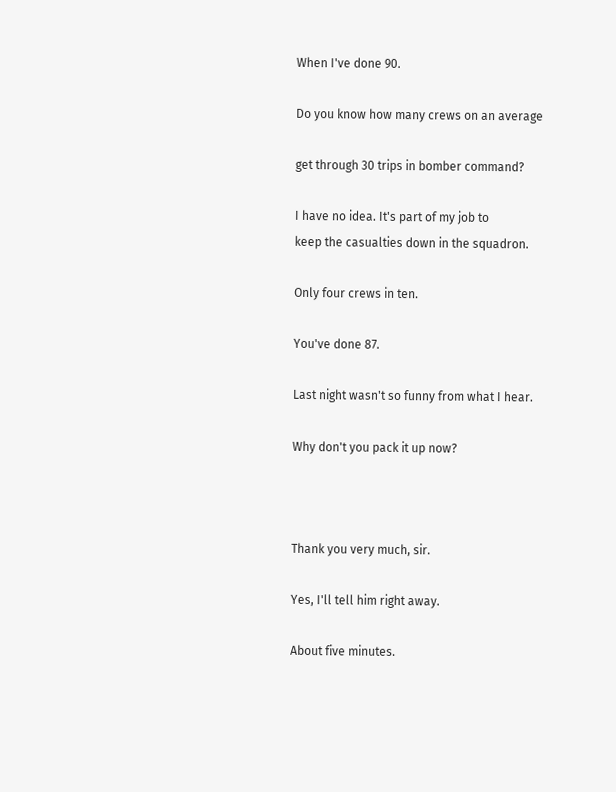When I've done 90.

Do you know how many crews on an average

get through 30 trips in bomber command?

I have no idea. It's part of my job to
keep the casualties down in the squadron.

Only four crews in ten.

You've done 87.

Last night wasn't so funny from what I hear.

Why don't you pack it up now?



Thank you very much, sir.

Yes, I'll tell him right away.

About five minutes.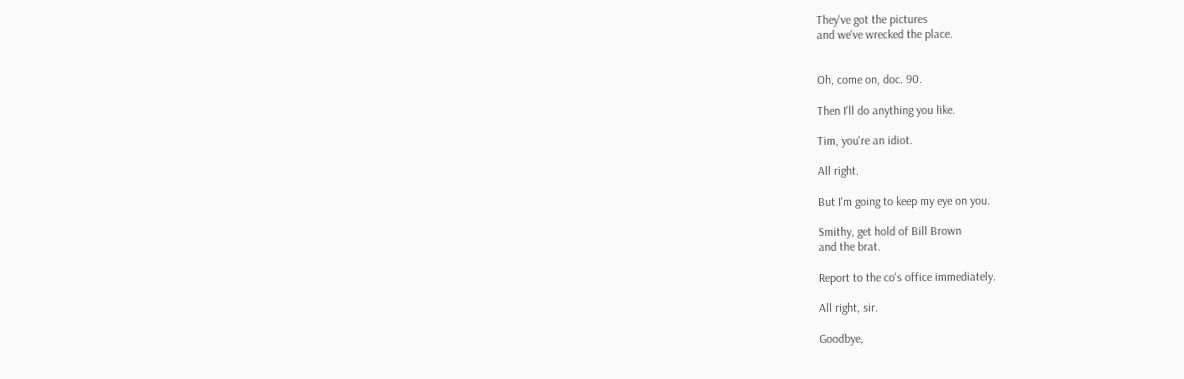They've got the pictures
and we've wrecked the place.


Oh, come on, doc. 90.

Then I'll do anything you like.

Tim, you're an idiot.

All right.

But I'm going to keep my eye on you.

Smithy, get hold of Bill Brown
and the brat.

Report to the co's office immediately.

All right, sir.

Goodbye,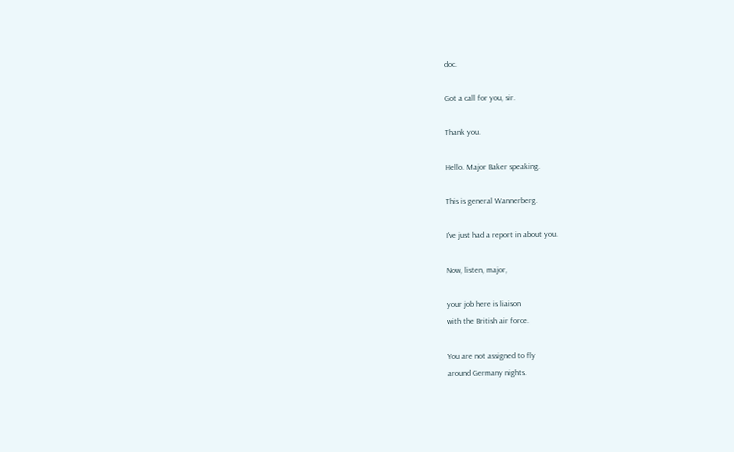doc.

Got a call for you, sir.

Thank you.

Hello. Major Baker speaking.

This is general Wannerberg.

I've just had a report in about you.

Now, listen, major,

your job here is liaison
with the British air force.

You are not assigned to fly
around Germany nights.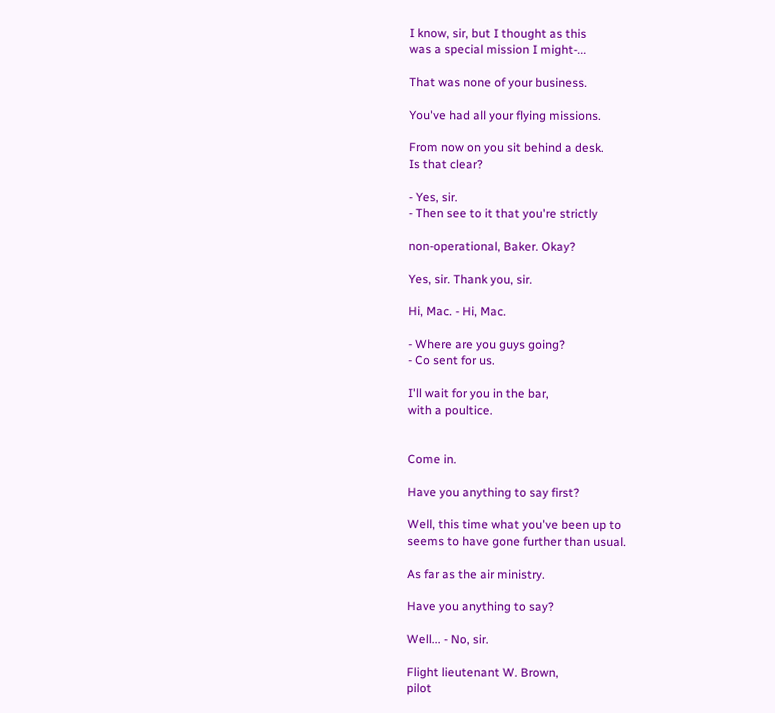I know, sir, but I thought as this
was a special mission I might-...

That was none of your business.

You've had all your flying missions.

From now on you sit behind a desk.
Is that clear?

- Yes, sir.
- Then see to it that you're strictly

non-operational, Baker. Okay?

Yes, sir. Thank you, sir.

Hi, Mac. - Hi, Mac.

- Where are you guys going?
- Co sent for us.

I'll wait for you in the bar,
with a poultice.


Come in.

Have you anything to say first?

Well, this time what you've been up to
seems to have gone further than usual.

As far as the air ministry.

Have you anything to say?

Well... - No, sir.

Flight lieutenant W. Brown,
pilot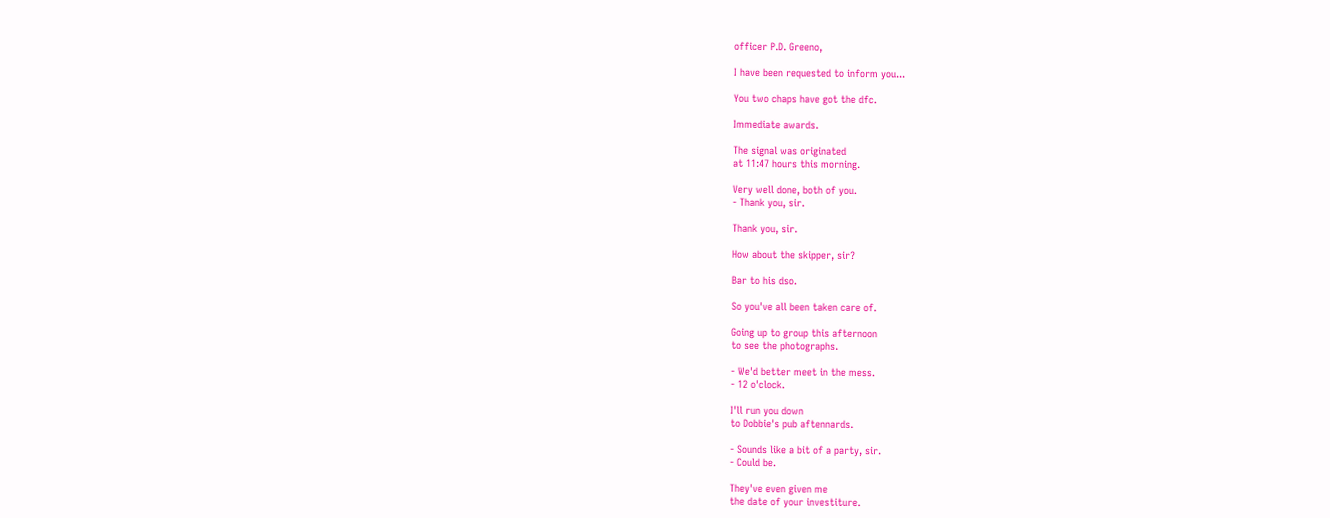officer P.D. Greeno,

I have been requested to inform you...

You two chaps have got the dfc.

Immediate awards.

The signal was originated
at 11:47 hours this morning.

Very well done, both of you.
- Thank you, sir.

Thank you, sir.

How about the skipper, sir?

Bar to his dso.

So you've all been taken care of.

Going up to group this afternoon
to see the photographs.

- We'd better meet in the mess.
- 12 o'clock.

I'll run you down
to Dobbie's pub aftennards.

- Sounds like a bit of a party, sir.
- Could be.

They've even given me
the date of your investiture.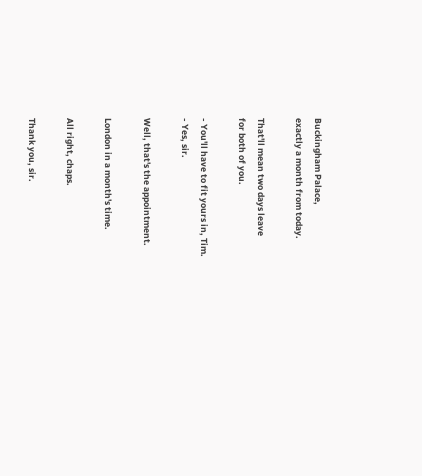Buckingham Palace,
exactly a month from today.

That'll mean two days leave
for both of you.

- You'll have to fit yours in, Tim.
- Yes, sir.

Well, that's the appointment.

London in a month's time.

All right, chaps.

Thank you, sir.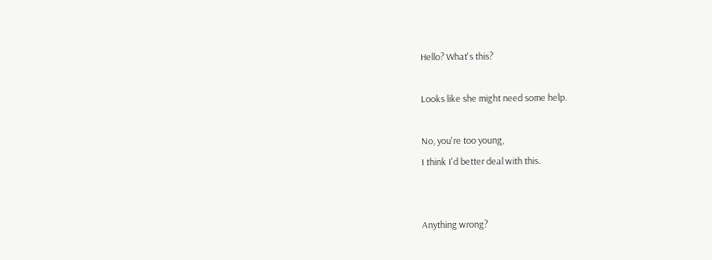Hello? What's this?

Looks like she might need some help.

No, you're too young,
I think I'd better deal with this.


Anything wrong?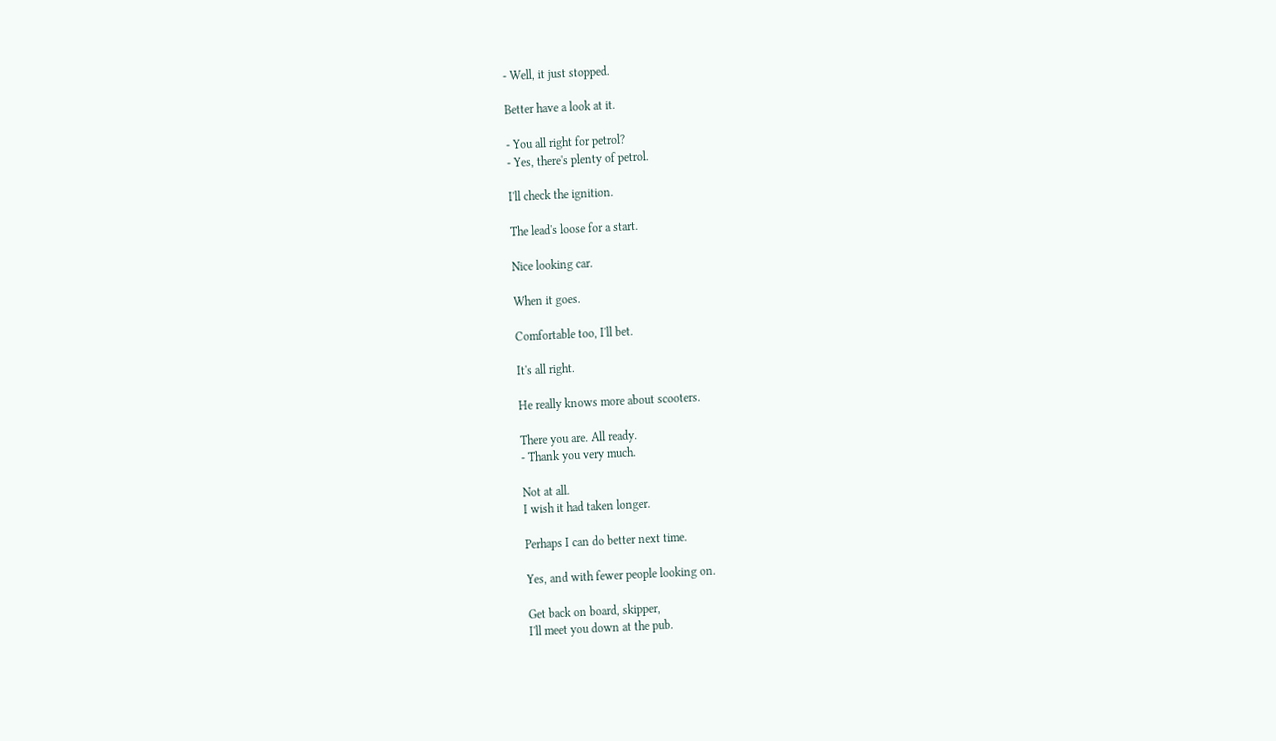- Well, it just stopped.

Better have a look at it.

- You all right for petrol?
- Yes, there's plenty of petrol.

I'll check the ignition.

The lead's loose for a start.

Nice looking car.

When it goes.

Comfortable too, I'll bet.

It's all right.

He really knows more about scooters.

There you are. All ready.
- Thank you very much.

Not at all.
I wish it had taken longer.

Perhaps I can do better next time.

Yes, and with fewer people looking on.

Get back on board, skipper,
I'll meet you down at the pub.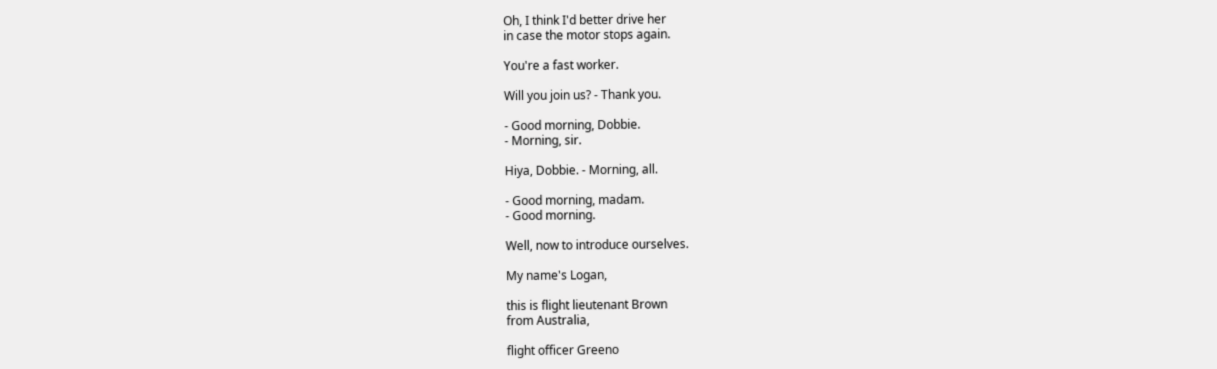Oh, I think I'd better drive her
in case the motor stops again.

You're a fast worker.

Will you join us? - Thank you.

- Good morning, Dobbie.
- Morning, sir.

Hiya, Dobbie. - Morning, all.

- Good morning, madam.
- Good morning.

Well, now to introduce ourselves.

My name's Logan,

this is flight lieutenant Brown
from Australia,

flight officer Greeno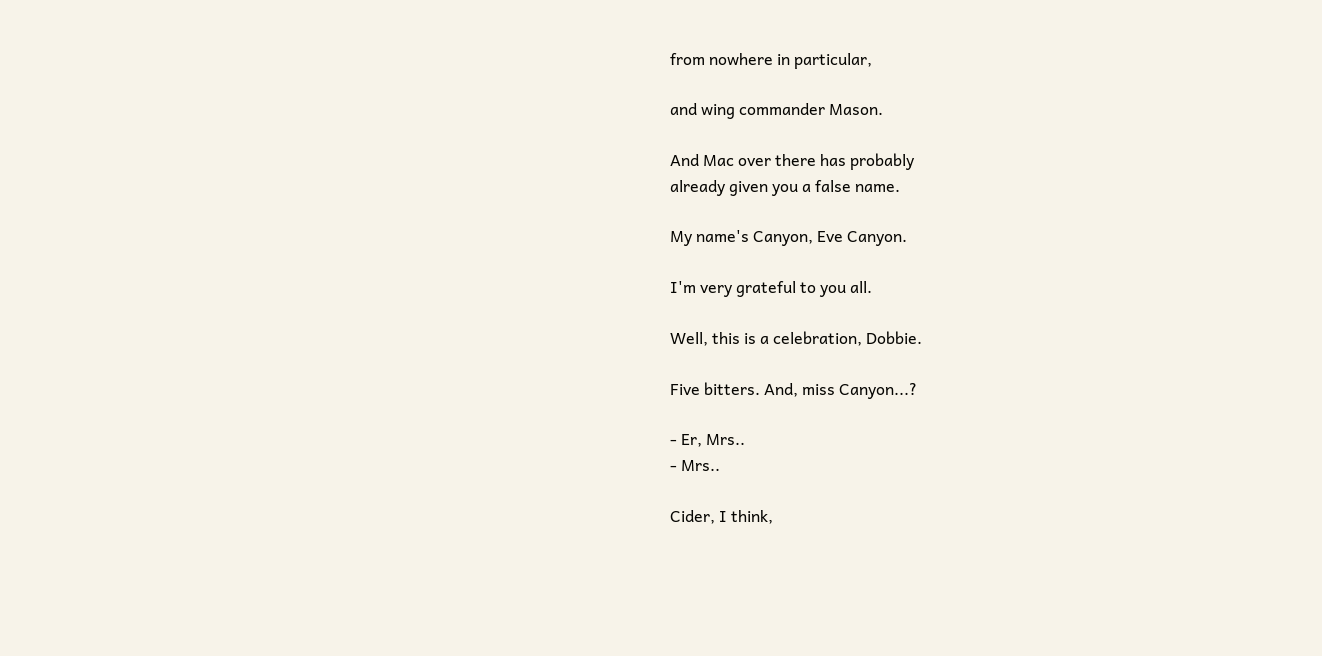from nowhere in particular,

and wing commander Mason.

And Mac over there has probably
already given you a false name.

My name's Canyon, Eve Canyon.

I'm very grateful to you all.

Well, this is a celebration, Dobbie.

Five bitters. And, miss Canyon...?

- Er, Mrs..
- Mrs..

Cider, I think,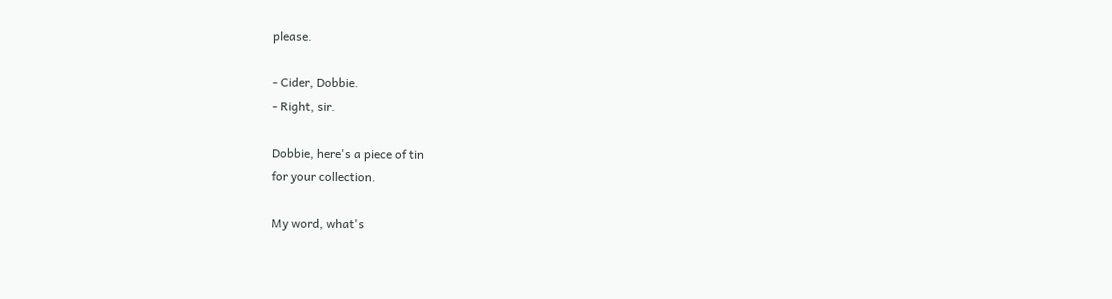please.

- Cider, Dobbie.
- Right, sir.

Dobbie, here's a piece of tin
for your collection.

My word, what's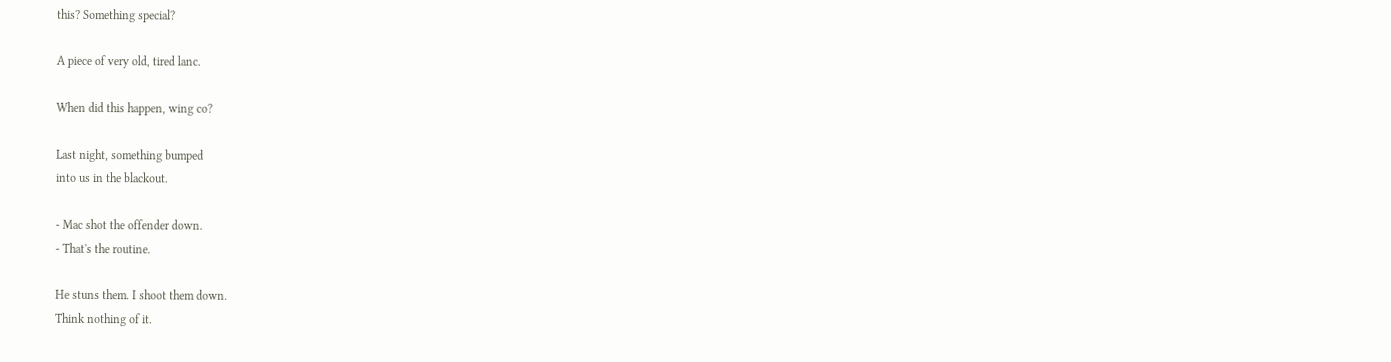this? Something special?

A piece of very old, tired lanc.

When did this happen, wing co?

Last night, something bumped
into us in the blackout.

- Mac shot the offender down.
- That's the routine.

He stuns them. I shoot them down.
Think nothing of it.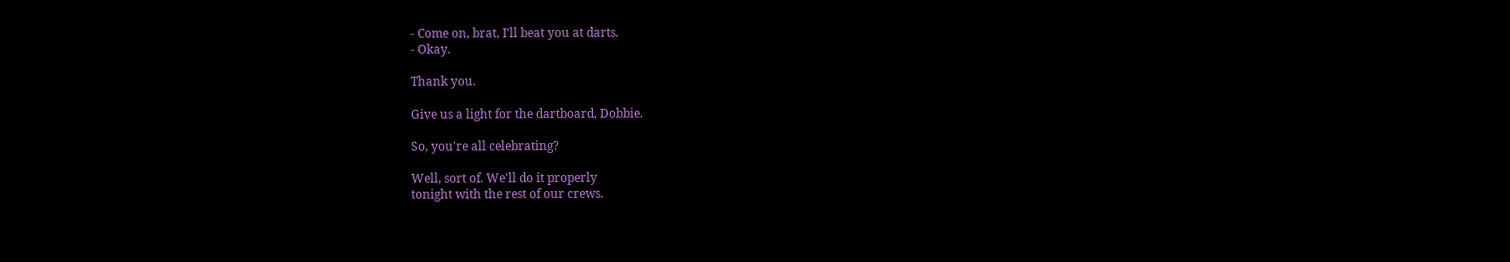- Come on, brat, I'll beat you at darts.
- Okay.

Thank you.

Give us a light for the dartboard, Dobbie.

So, you're all celebrating?

Well, sort of. We'll do it properly
tonight with the rest of our crews.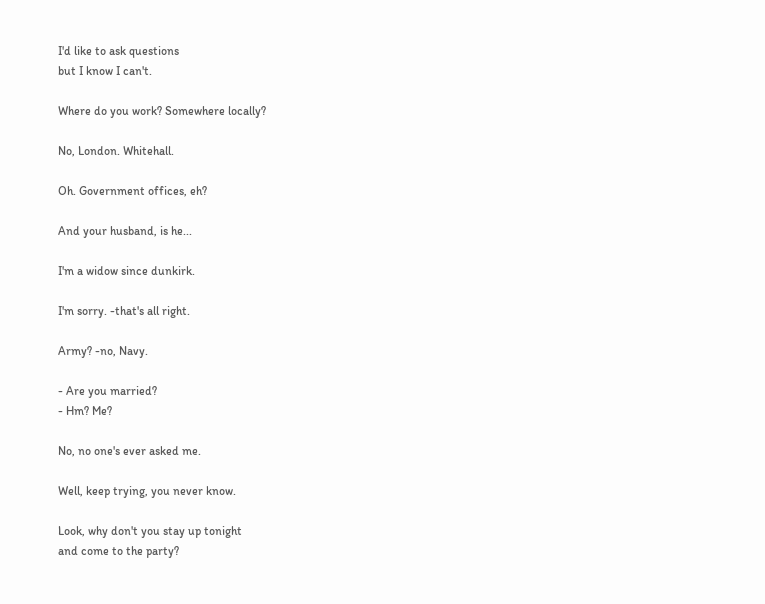I'd like to ask questions
but I know I can't.

Where do you work? Somewhere locally?

No, London. Whitehall.

Oh. Government offices, eh?

And your husband, is he...

I'm a widow since dunkirk.

I'm sorry. -that's all right.

Army? -no, Navy.

- Are you married?
- Hm? Me?

No, no one's ever asked me.

Well, keep trying, you never know.

Look, why don't you stay up tonight
and come to the party?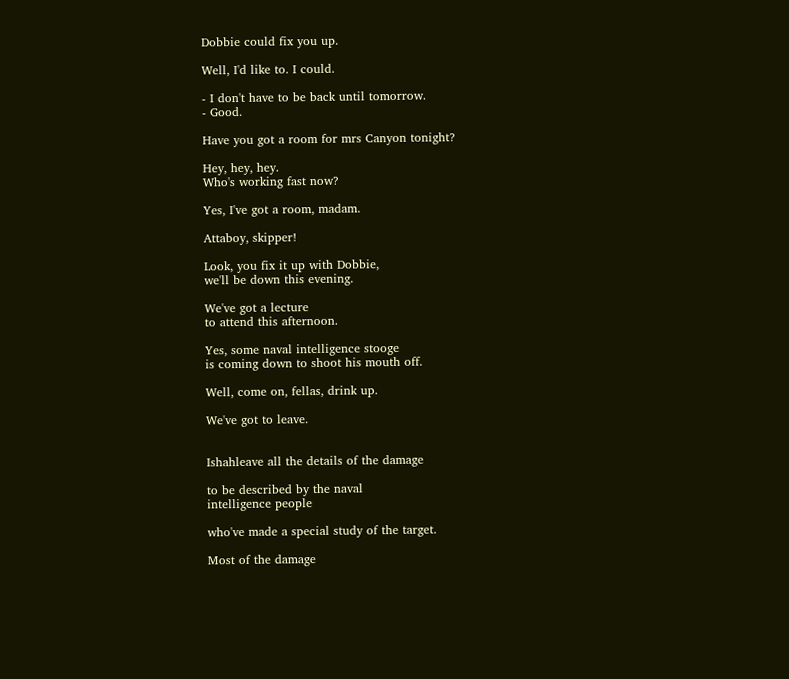Dobbie could fix you up.

Well, I'd like to. I could.

- I don't have to be back until tomorrow.
- Good.

Have you got a room for mrs Canyon tonight?

Hey, hey, hey.
Who's working fast now?

Yes, I've got a room, madam.

Attaboy, skipper!

Look, you fix it up with Dobbie,
we'll be down this evening.

We've got a lecture
to attend this afternoon.

Yes, some naval intelligence stooge
is coming down to shoot his mouth off.

Well, come on, fellas, drink up.

We've got to leave.


Ishahleave all the details of the damage

to be described by the naval
intelligence people

who've made a special study of the target.

Most of the damage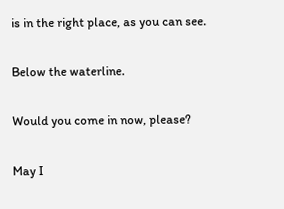is in the right place, as you can see.

Below the waterline.

Would you come in now, please?

May I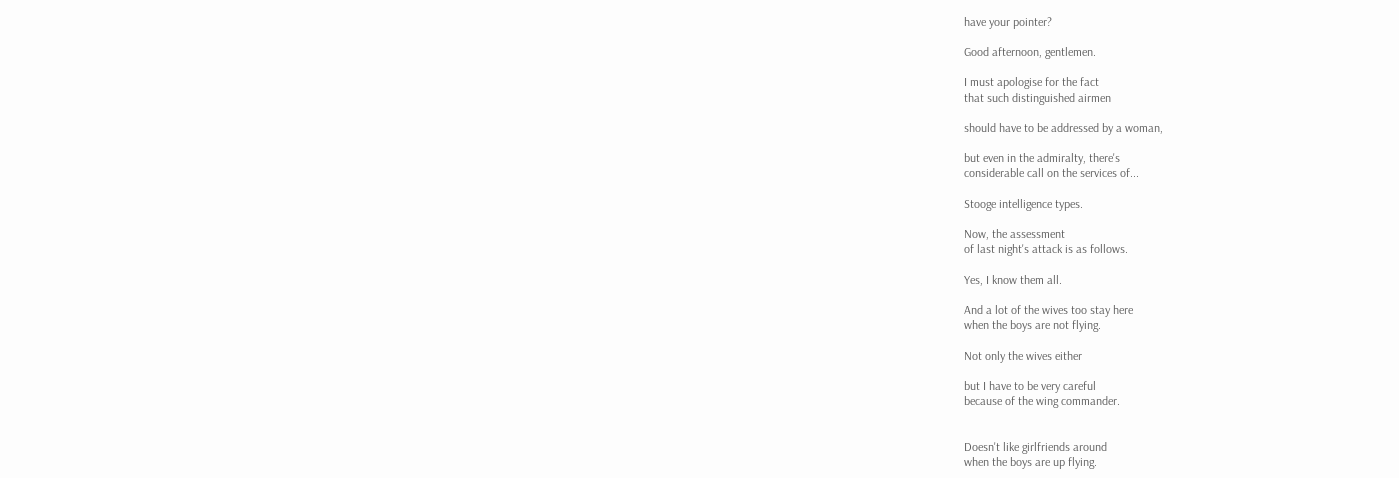have your pointer?

Good afternoon, gentlemen.

I must apologise for the fact
that such distinguished airmen

should have to be addressed by a woman,

but even in the admiralty, there's
considerable call on the services of...

Stooge intelligence types.

Now, the assessment
of last night's attack is as follows.

Yes, I know them all.

And a lot of the wives too stay here
when the boys are not flying.

Not only the wives either

but I have to be very careful
because of the wing commander.


Doesn't like girlfriends around
when the boys are up flying.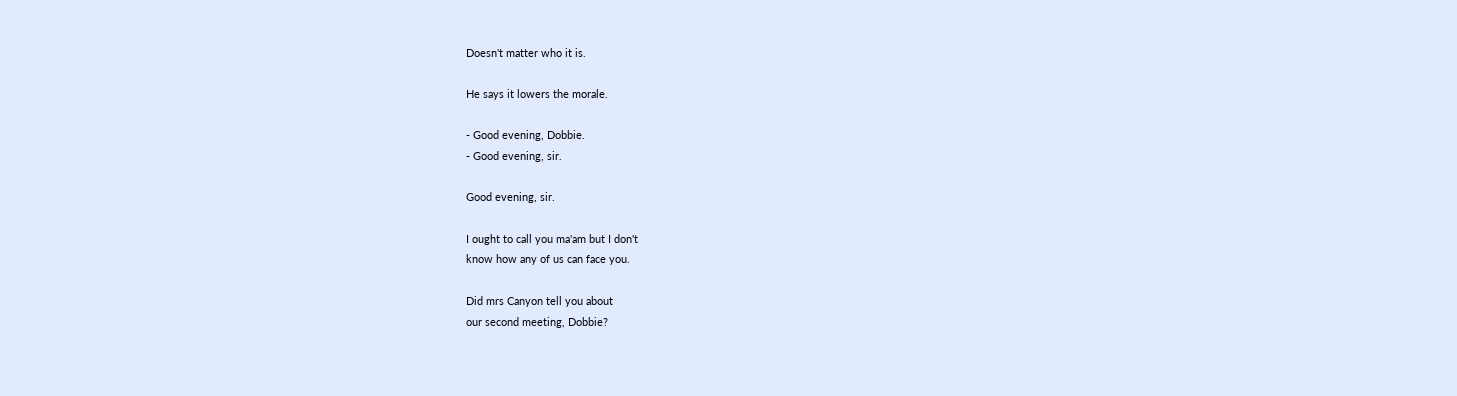Doesn't matter who it is.

He says it lowers the morale.

- Good evening, Dobbie.
- Good evening, sir.

Good evening, sir.

I ought to call you ma'am but I don't
know how any of us can face you.

Did mrs Canyon tell you about
our second meeting, Dobbie?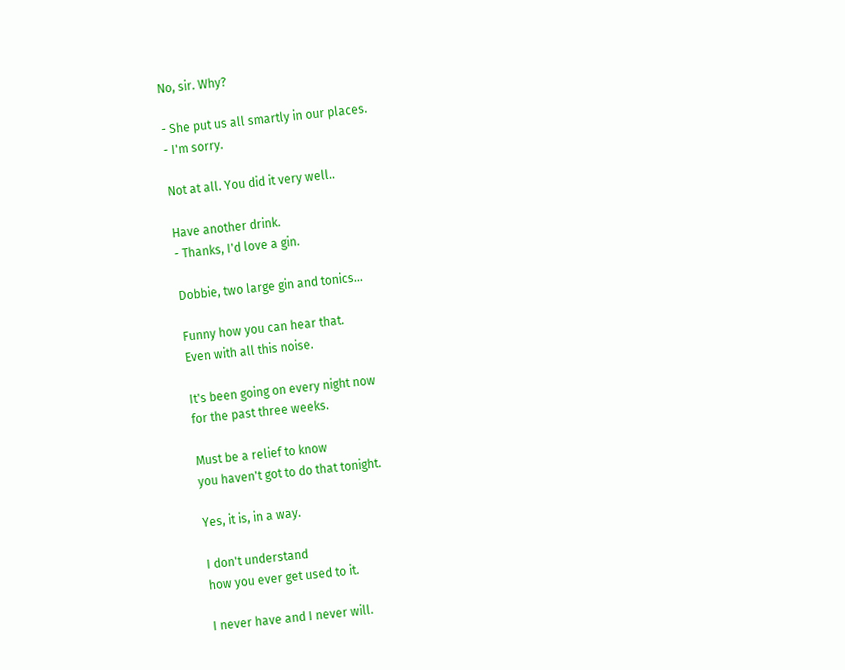No, sir. Why?

- She put us all smartly in our places.
- I'm sorry.

Not at all. You did it very well..

Have another drink.
- Thanks, I'd love a gin.

Dobbie, two large gin and tonics...

Funny how you can hear that.
Even with all this noise.

It's been going on every night now
for the past three weeks.

Must be a relief to know
you haven't got to do that tonight.

Yes, it is, in a way.

I don't understand
how you ever get used to it.

I never have and I never will.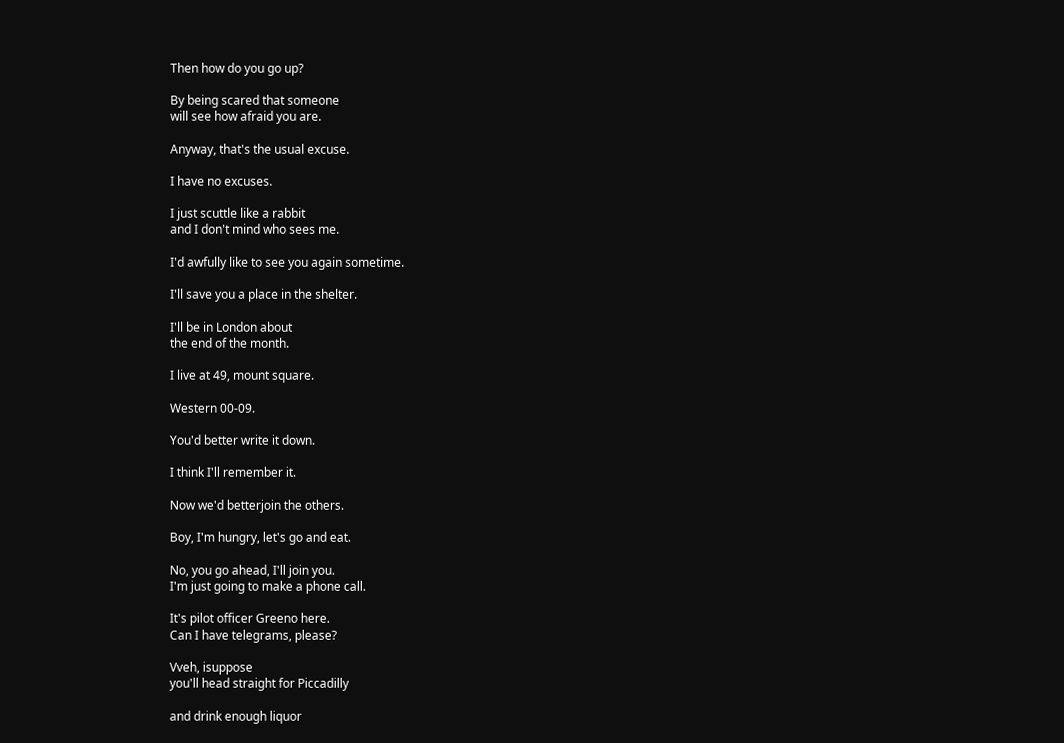Then how do you go up?

By being scared that someone
will see how afraid you are.

Anyway, that's the usual excuse.

I have no excuses.

I just scuttle like a rabbit
and I don't mind who sees me.

I'd awfully like to see you again sometime.

I'll save you a place in the shelter.

I'll be in London about
the end of the month.

I live at 49, mount square.

Western 00-09.

You'd better write it down.

I think I'll remember it.

Now we'd betterjoin the others.

Boy, I'm hungry, let's go and eat.

No, you go ahead, I'll join you.
I'm just going to make a phone call.

It's pilot officer Greeno here.
Can I have telegrams, please?

Vveh, isuppose
you'll head straight for Piccadilly

and drink enough liquor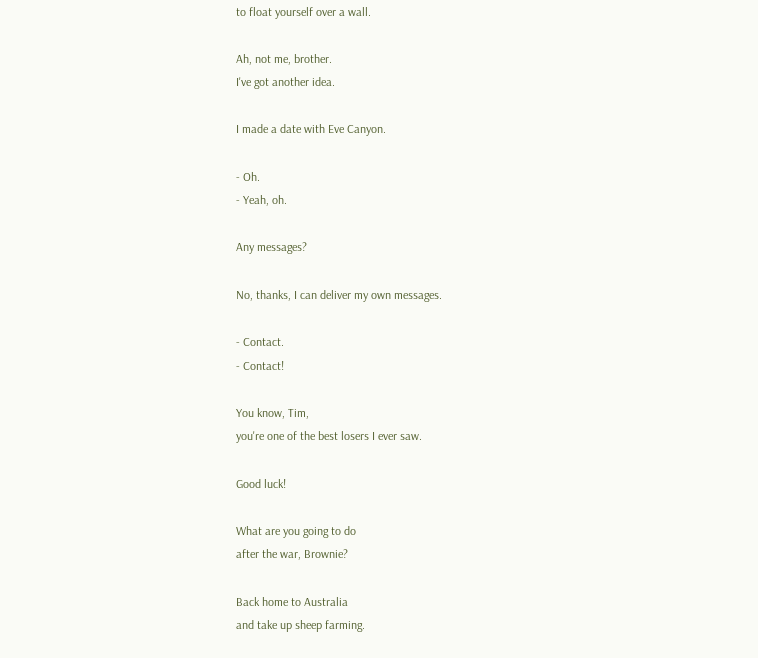to float yourself over a wall.

Ah, not me, brother.
I've got another idea.

I made a date with Eve Canyon.

- Oh.
- Yeah, oh.

Any messages?

No, thanks, I can deliver my own messages.

- Contact.
- Contact!

You know, Tim,
you're one of the best losers I ever saw.

Good luck!

What are you going to do
after the war, Brownie?

Back home to Australia
and take up sheep farming.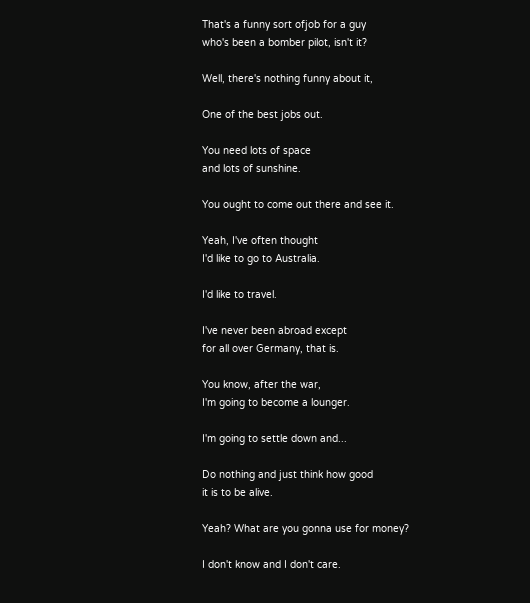That's a funny sort ofjob for a guy
who's been a bomber pilot, isn't it?

Well, there's nothing funny about it,

One of the best jobs out.

You need lots of space
and lots of sunshine.

You ought to come out there and see it.

Yeah, I've often thought
I'd like to go to Australia.

I'd like to travel.

I've never been abroad except
for all over Germany, that is.

You know, after the war,
I'm going to become a lounger.

I'm going to settle down and...

Do nothing and just think how good
it is to be alive.

Yeah? What are you gonna use for money?

I don't know and I don't care.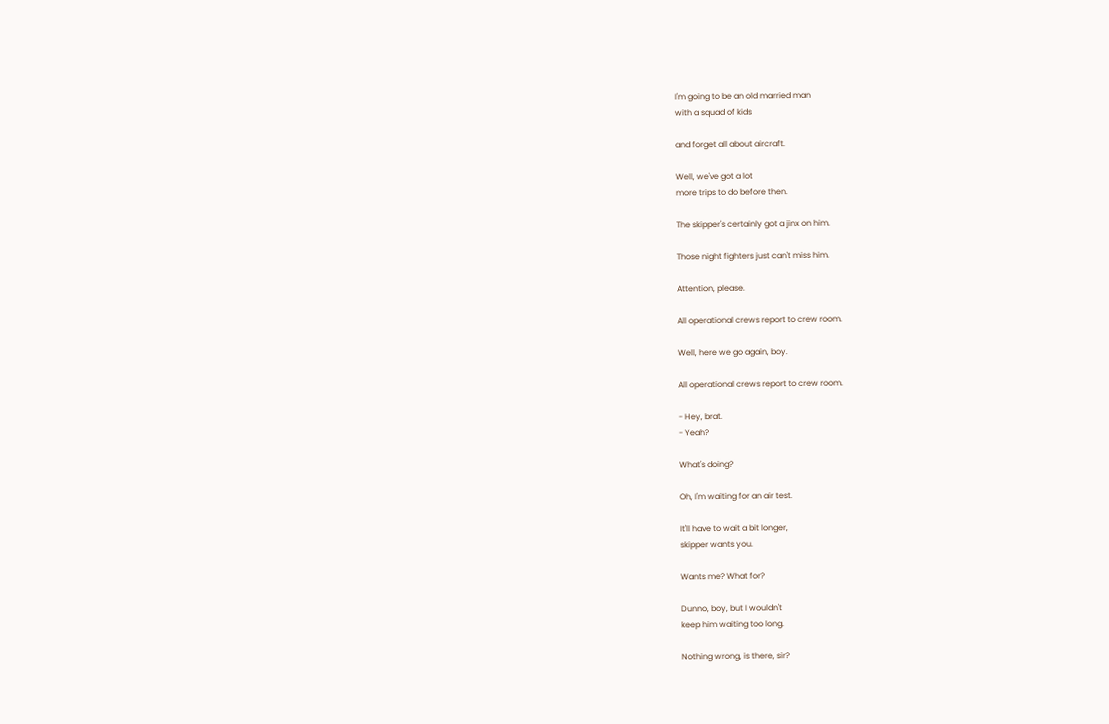I'm going to be an old married man
with a squad of kids

and forget all about aircraft.

Well, we've got a lot
more trips to do before then.

The skipper's certainly got a jinx on him.

Those night fighters just can't miss him.

Attention, please.

All operational crews report to crew room.

Well, here we go again, boy.

All operational crews report to crew room.

- Hey, brat.
- Yeah?

What's doing?

Oh, I'm waiting for an air test.

It'll have to wait a bit longer,
skipper wants you.

Wants me? What for?

Dunno, boy, but I wouldn't
keep him waiting too long.

Nothing wrong, is there, sir?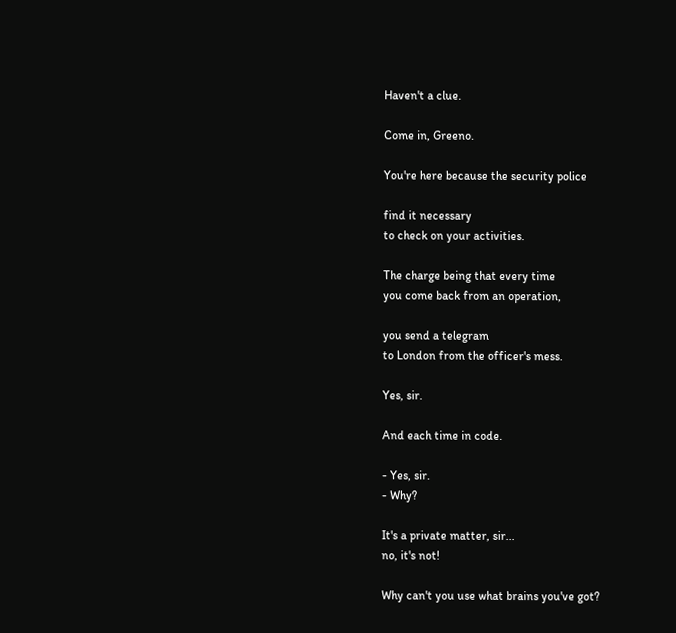Haven't a clue.

Come in, Greeno.

You're here because the security police

find it necessary
to check on your activities.

The charge being that every time
you come back from an operation,

you send a telegram
to London from the officer's mess.

Yes, sir.

And each time in code.

- Yes, sir.
- Why?

It's a private matter, sir...
no, it's not!

Why can't you use what brains you've got?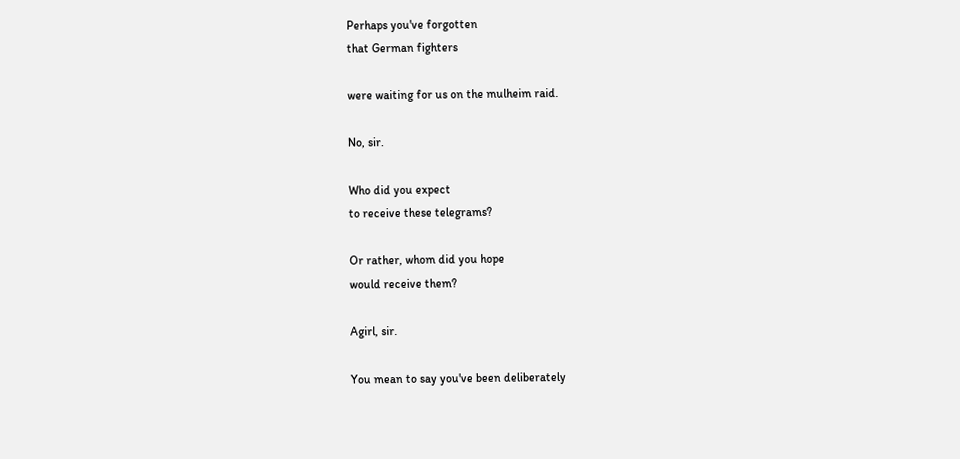Perhaps you've forgotten
that German fighters

were waiting for us on the mulheim raid.

No, sir.

Who did you expect
to receive these telegrams?

Or rather, whom did you hope
would receive them?

Agirl, sir.

You mean to say you've been deliberately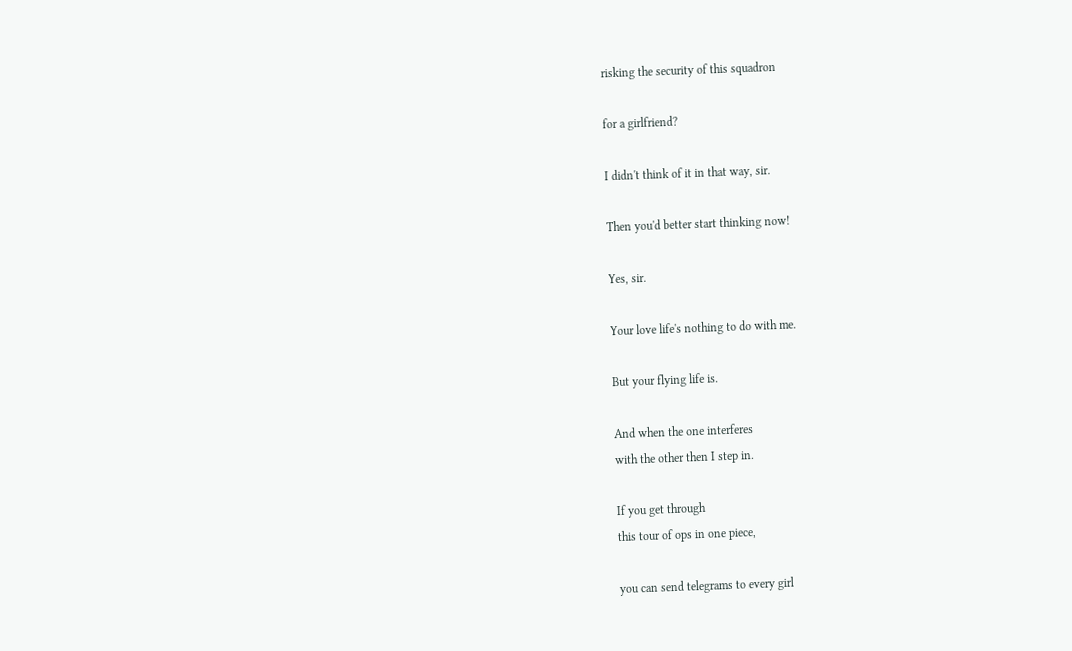risking the security of this squadron

for a girlfriend?

I didn't think of it in that way, sir.

Then you'd better start thinking now!

Yes, sir.

Your love life's nothing to do with me.

But your flying life is.

And when the one interferes
with the other then I step in.

If you get through
this tour of ops in one piece,

you can send telegrams to every girl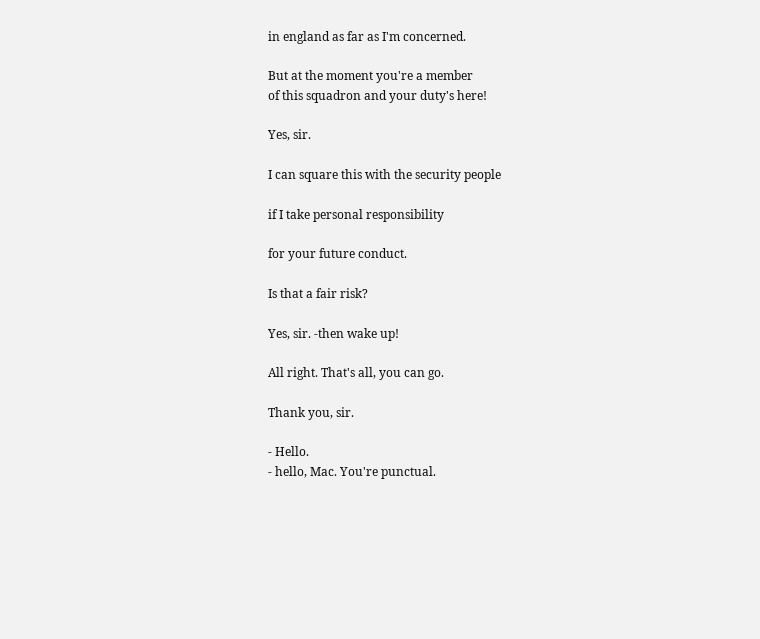in england as far as I'm concerned.

But at the moment you're a member
of this squadron and your duty's here!

Yes, sir.

I can square this with the security people

if I take personal responsibility

for your future conduct.

Is that a fair risk?

Yes, sir. -then wake up!

All right. That's all, you can go.

Thank you, sir.

- Hello.
- hello, Mac. You're punctual.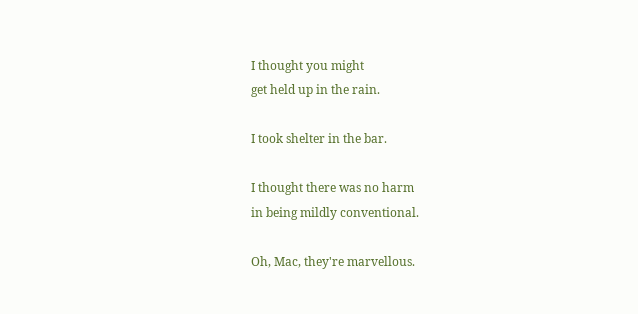I thought you might
get held up in the rain.

I took shelter in the bar.

I thought there was no harm
in being mildly conventional.

Oh, Mac, they're marvellous.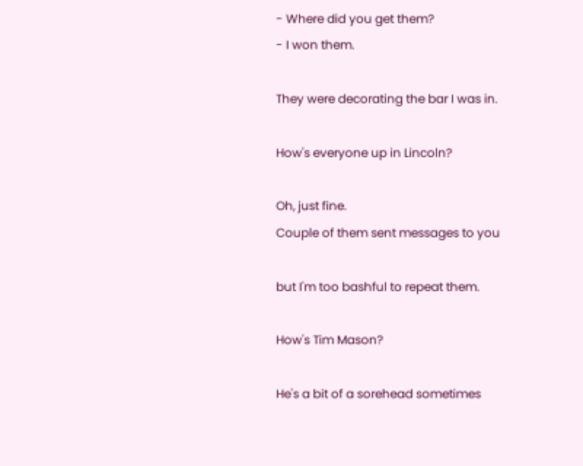- Where did you get them?
- I won them.

They were decorating the bar I was in.

How's everyone up in Lincoln?

Oh, just fine.
Couple of them sent messages to you

but I'm too bashful to repeat them.

How's Tim Mason?

He's a bit of a sorehead sometimes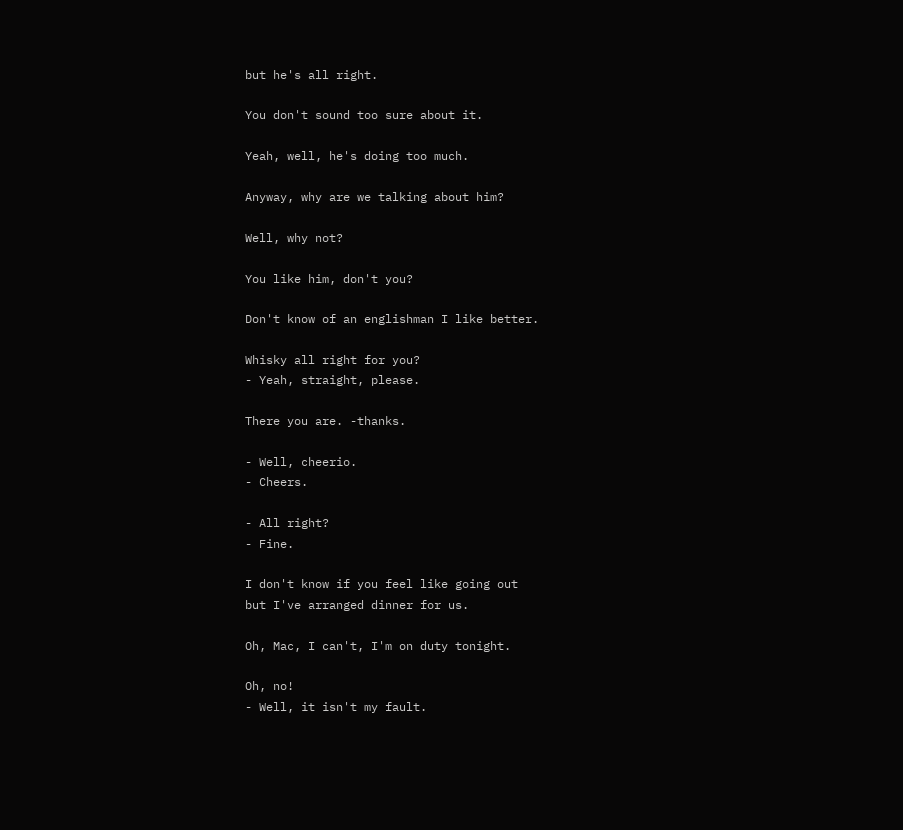but he's all right.

You don't sound too sure about it.

Yeah, well, he's doing too much.

Anyway, why are we talking about him?

Well, why not?

You like him, don't you?

Don't know of an englishman I like better.

Whisky all right for you?
- Yeah, straight, please.

There you are. -thanks.

- Well, cheerio.
- Cheers.

- All right?
- Fine.

I don't know if you feel like going out
but I've arranged dinner for us.

Oh, Mac, I can't, I'm on duty tonight.

Oh, no!
- Well, it isn't my fault.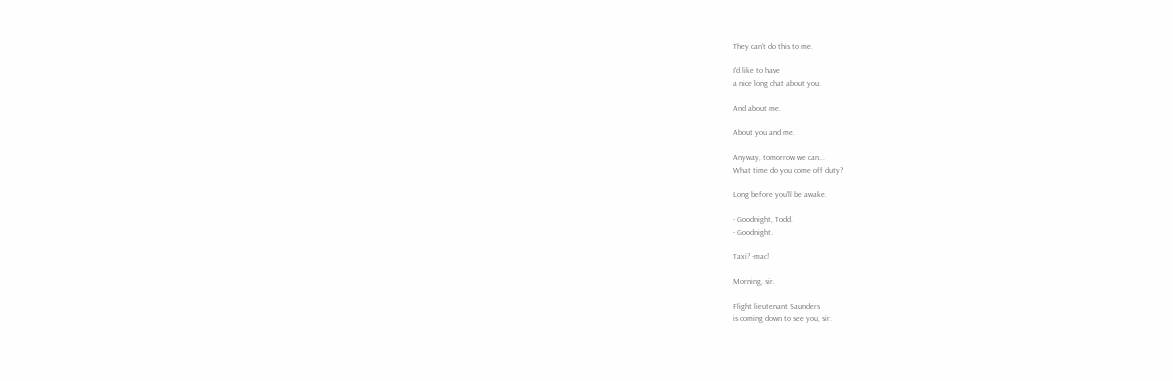They can't do this to me.

I'd like to have
a nice long chat about you.

And about me.

About you and me.

Anyway, tomorrow we can...
What time do you come off duty?

Long before you'll be awake.

- Goodnight, Todd.
- Goodnight.

Taxi? -mac!

Morning, sir.

Flight lieutenant Saunders
is coming down to see you, sir.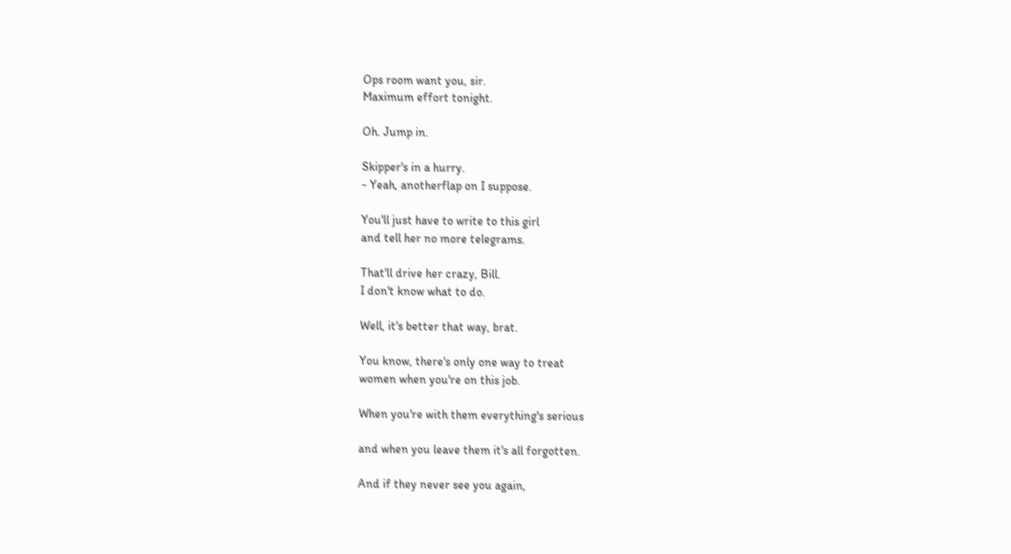Ops room want you, sir.
Maximum effort tonight.

Oh. Jump in.

Skipper's in a hurry.
- Yeah, anotherflap on I suppose.

You'll just have to write to this girl
and tell her no more telegrams.

That'll drive her crazy, Bill.
I don't know what to do.

Well, it's better that way, brat.

You know, there's only one way to treat
women when you're on this job.

When you're with them everything's serious

and when you leave them it's all forgotten.

And if they never see you again,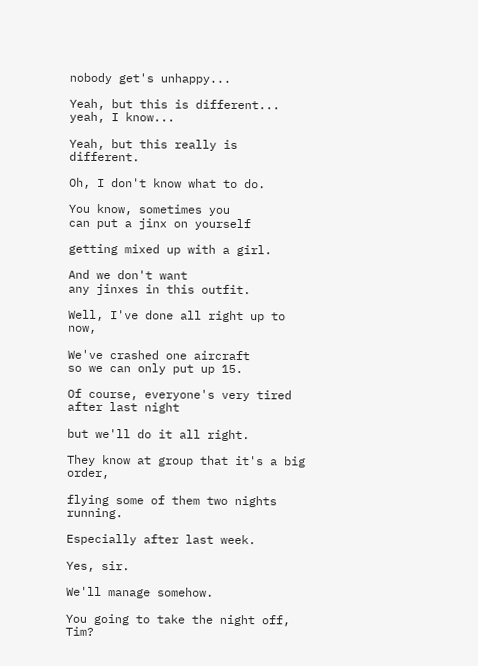nobody get's unhappy...

Yeah, but this is different...
yeah, I know...

Yeah, but this really is different.

Oh, I don't know what to do.

You know, sometimes you
can put a jinx on yourself

getting mixed up with a girl.

And we don't want
any jinxes in this outfit.

Well, I've done all right up to now,

We've crashed one aircraft
so we can only put up 15.

Of course, everyone's very tired
after last night

but we'll do it all right.

They know at group that it's a big order,

flying some of them two nights running.

Especially after last week.

Yes, sir.

We'll manage somehow.

You going to take the night off, Tim?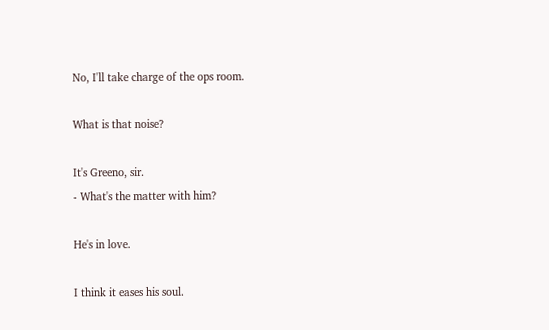No, I'll take charge of the ops room.

What is that noise?

It's Greeno, sir.
- What's the matter with him?

He's in love.

I think it eases his soul.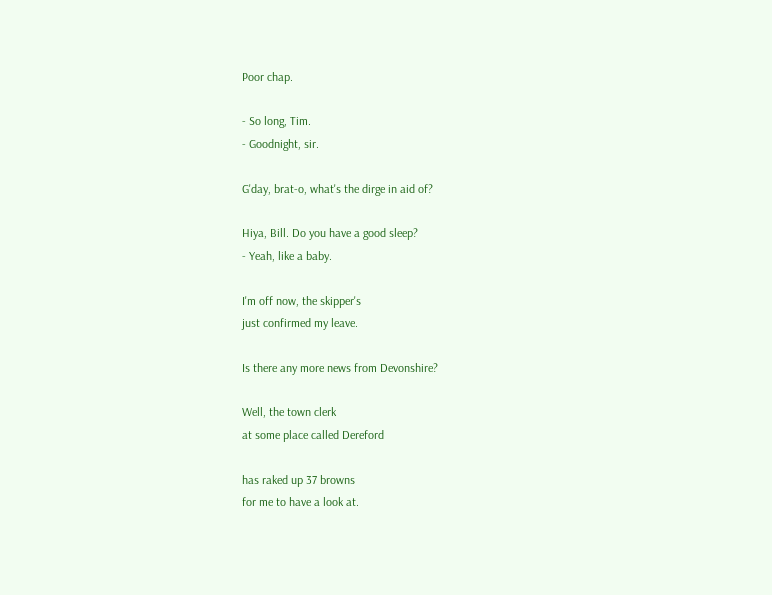Poor chap.

- So long, Tim.
- Goodnight, sir.

G'day, brat-o, what's the dirge in aid of?

Hiya, Bill. Do you have a good sleep?
- Yeah, like a baby.

I'm off now, the skipper's
just confirmed my leave.

Is there any more news from Devonshire?

Well, the town clerk
at some place called Dereford

has raked up 37 browns
for me to have a look at.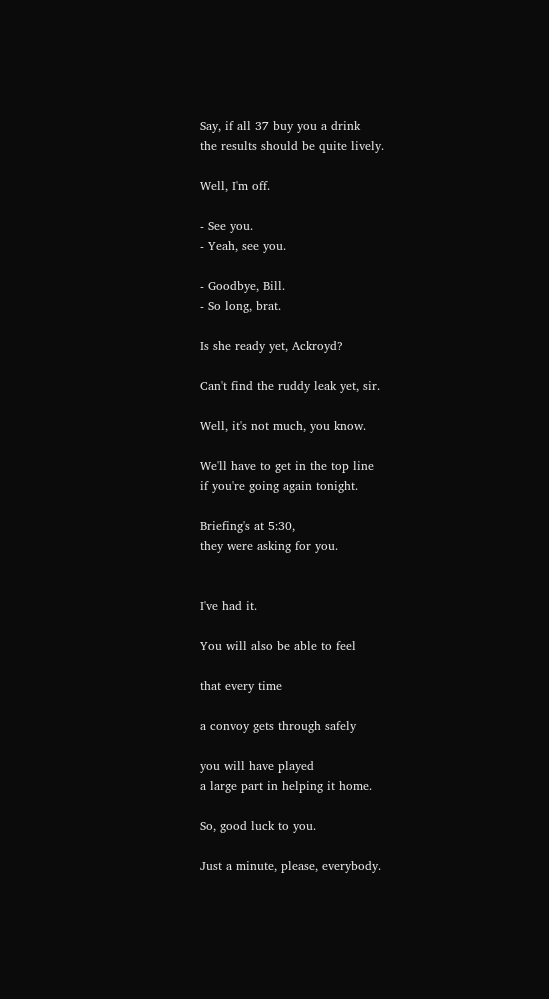Say, if all 37 buy you a drink
the results should be quite lively.

Well, I'm off.

- See you.
- Yeah, see you.

- Goodbye, Bill.
- So long, brat.

Is she ready yet, Ackroyd?

Can't find the ruddy leak yet, sir.

Well, it's not much, you know.

We'll have to get in the top line
if you're going again tonight.

Briefing's at 5:30,
they were asking for you.


I've had it.

You will also be able to feel

that every time

a convoy gets through safely

you will have played
a large part in helping it home.

So, good luck to you.

Just a minute, please, everybody.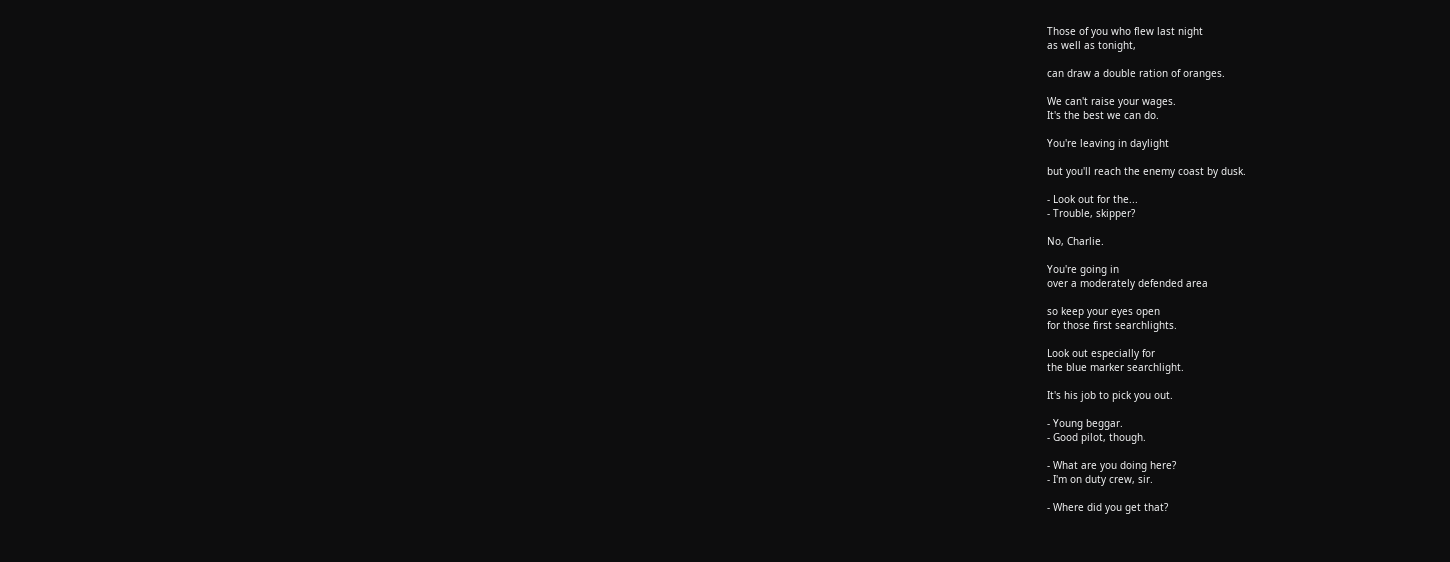Those of you who flew last night
as well as tonight,

can draw a double ration of oranges.

We can't raise your wages.
It's the best we can do.

You're leaving in daylight

but you'll reach the enemy coast by dusk.

- Look out for the...
- Trouble, skipper?

No, Charlie.

You're going in
over a moderately defended area

so keep your eyes open
for those first searchlights.

Look out especially for
the blue marker searchlight.

It's his job to pick you out.

- Young beggar.
- Good pilot, though.

- What are you doing here?
- I'm on duty crew, sir.

- Where did you get that?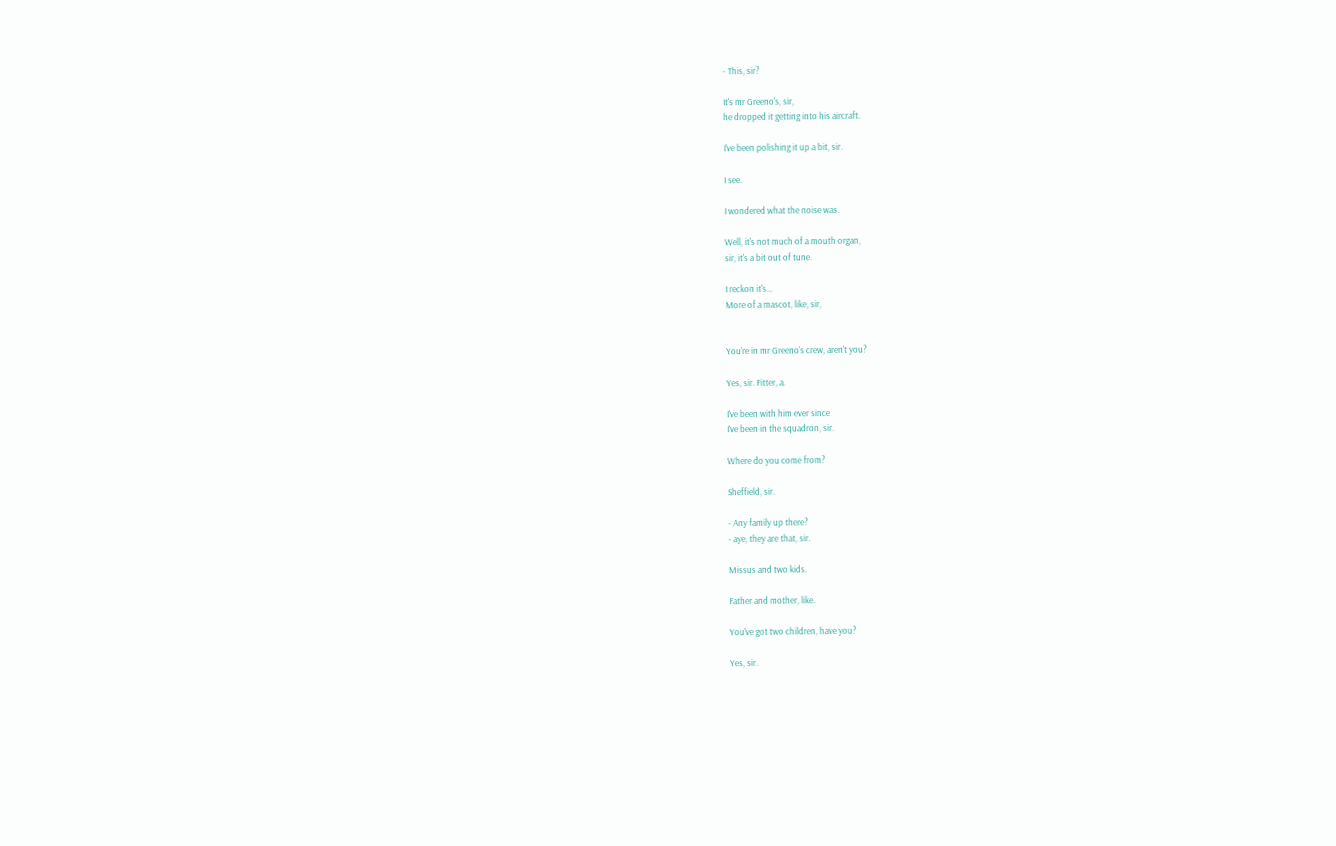- This, sir?

It's mr Greeno's, sir,
he dropped it getting into his aircraft.

I've been polishing it up a bit, sir.

I see.

I wondered what the noise was.

Well, it's not much of a mouth organ,
sir, it's a bit out of tune.

I reckon it's...
More of a mascot, like, sir,


You're in mr Greeno's crew, aren't you?

Yes, sir. Fitter, a.

I've been with him ever since
I've been in the squadron, sir.

Where do you come from?

Sheffield, sir.

- Any family up there?
- aye, they are that, sir.

Missus and two kids.

Father and mother, like.

You've got two children, have you?

Yes, sir.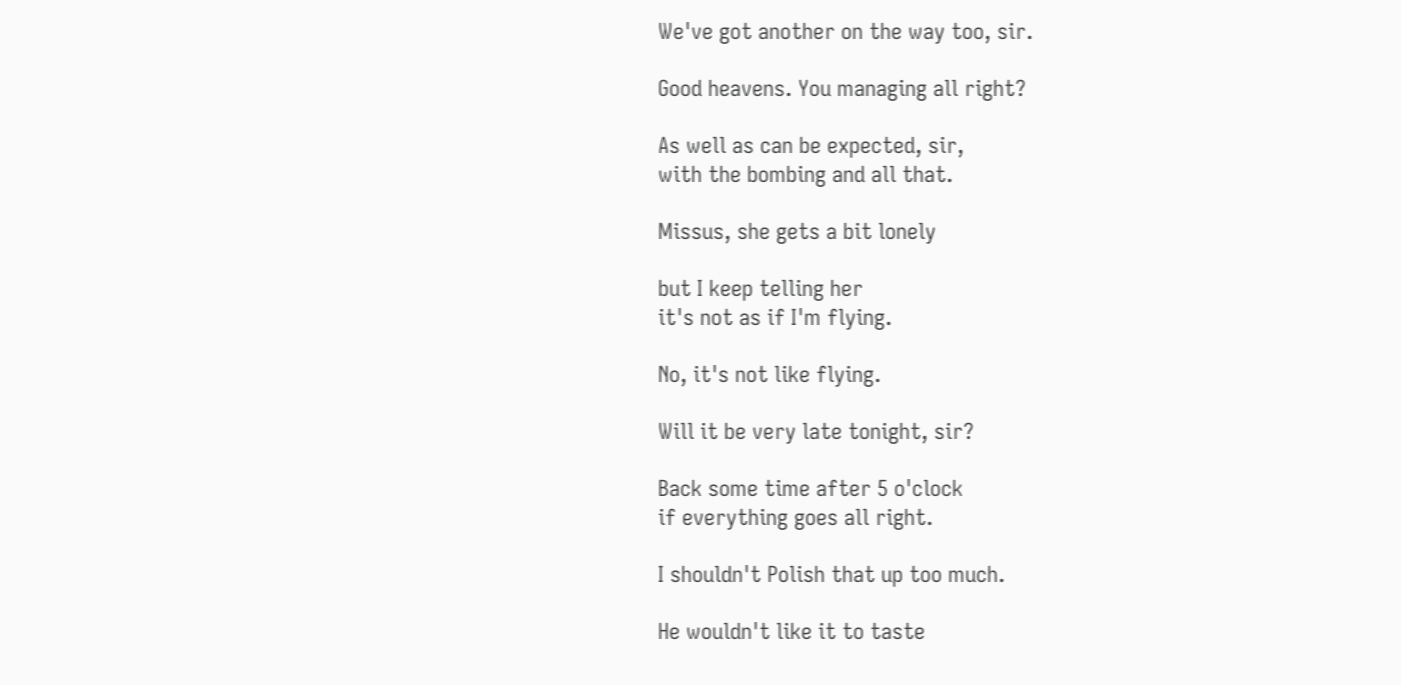We've got another on the way too, sir.

Good heavens. You managing all right?

As well as can be expected, sir,
with the bombing and all that.

Missus, she gets a bit lonely

but I keep telling her
it's not as if I'm flying.

No, it's not like flying.

Will it be very late tonight, sir?

Back some time after 5 o'clock
if everything goes all right.

I shouldn't Polish that up too much.

He wouldn't like it to taste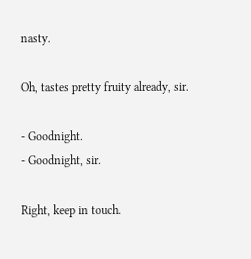nasty.

Oh, tastes pretty fruity already, sir.

- Goodnight.
- Goodnight, sir.

Right, keep in touch.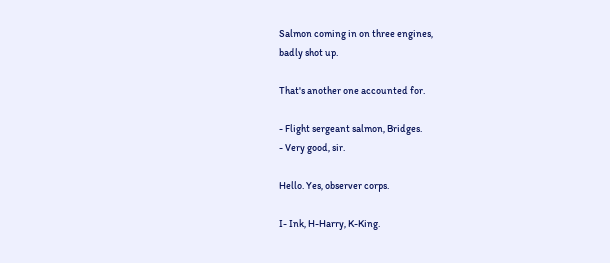Salmon coming in on three engines,
badly shot up.

That's another one accounted for.

- Flight sergeant salmon, Bridges.
- Very good, sir.

Hello. Yes, observer corps.

I- Ink, H-Harry, K-King.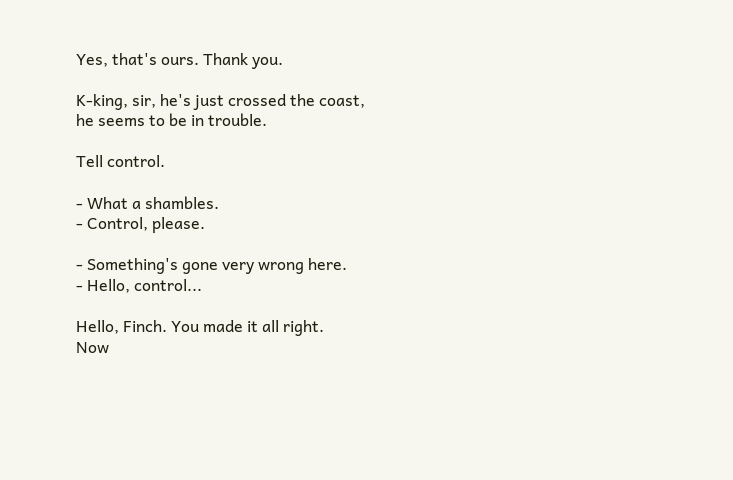Yes, that's ours. Thank you.

K-king, sir, he's just crossed the coast,
he seems to be in trouble.

Tell control.

- What a shambles.
- Control, please.

- Something's gone very wrong here.
- Hello, control...

Hello, Finch. You made it all right.
Now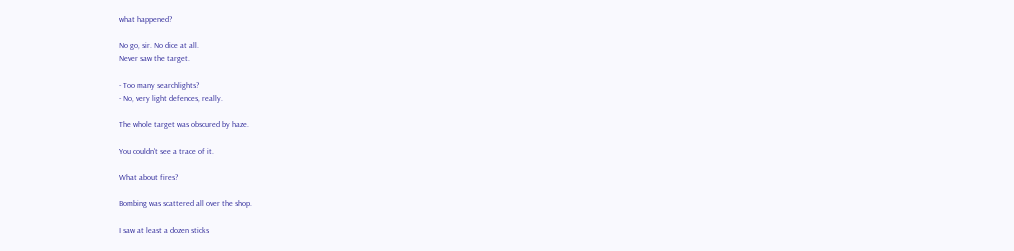what happened?

No go, sir. No dice at all.
Never saw the target.

- Too many searchlights?
- No, very light defences, really.

The whole target was obscured by haze.

You couldn't see a trace of it.

What about fires?

Bombing was scattered all over the shop.

I saw at least a dozen sticks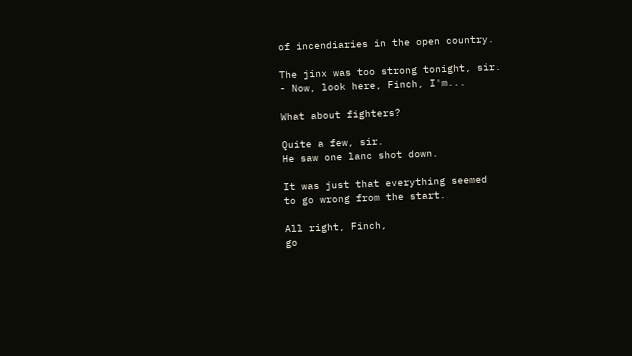of incendiaries in the open country.

The jinx was too strong tonight, sir.
- Now, look here, Finch, I'm...

What about fighters?

Quite a few, sir.
He saw one lanc shot down.

It was just that everything seemed
to go wrong from the start.

All right, Finch,
go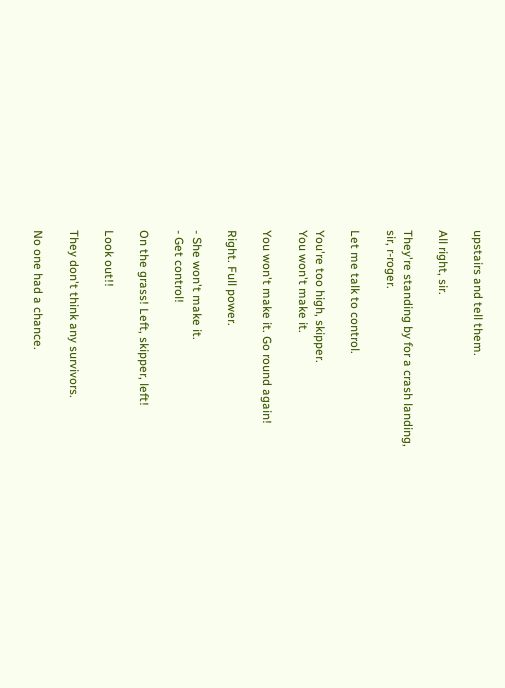upstairs and tell them.

All right, sir.

They're standing by for a crash landing,
sir, r-roger.

Let me talk to control.

You're too high, skipper.
You won't make it.

You won't make it. Go round again!

Right. Full power.

- She won't make it.
- Get control!

On the grass! Left, skipper, left!

Look out!!

They don't think any survivors.

No one had a chance.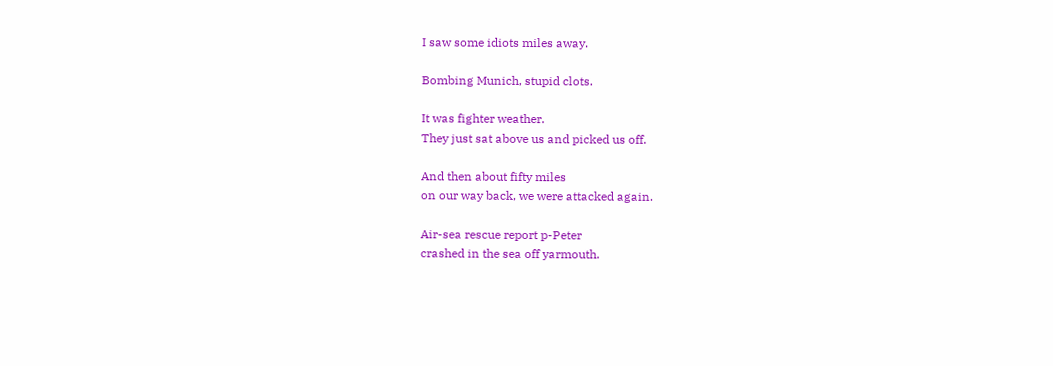I saw some idiots miles away.

Bombing Munich, stupid clots.

It was fighter weather.
They just sat above us and picked us off.

And then about fifty miles
on our way back, we were attacked again.

Air-sea rescue report p-Peter
crashed in the sea off yarmouth.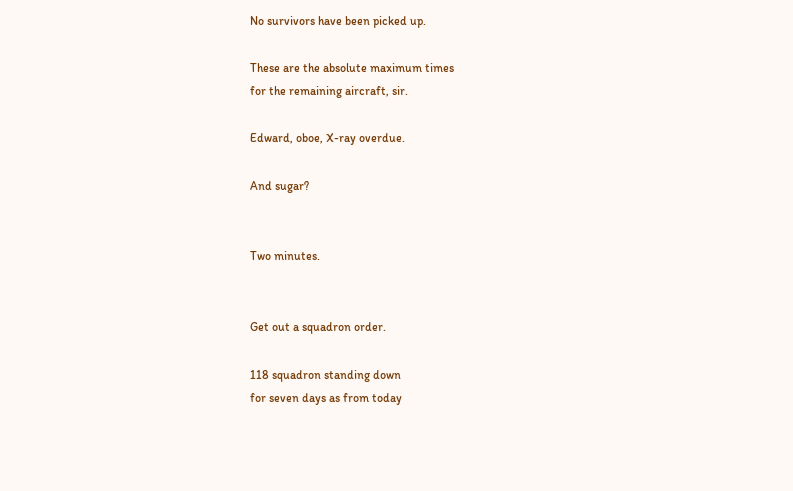No survivors have been picked up.

These are the absolute maximum times
for the remaining aircraft, sir.

Edward, oboe, X-ray overdue.

And sugar?


Two minutes.


Get out a squadron order.

118 squadron standing down
for seven days as from today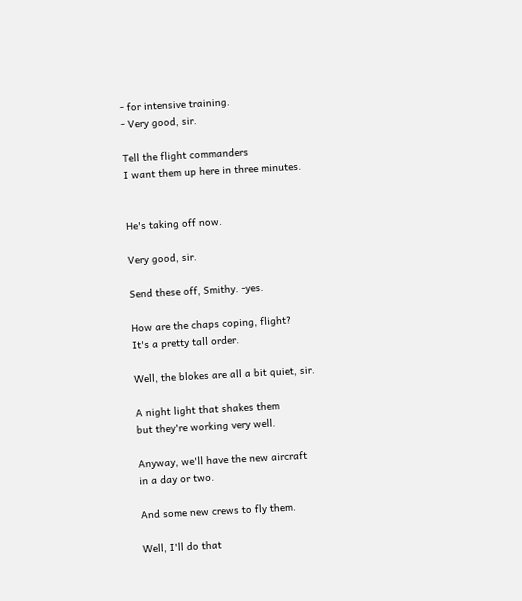- for intensive training.
- Very good, sir.

Tell the flight commanders
I want them up here in three minutes.


He's taking off now.

Very good, sir.

Send these off, Smithy. -yes.

How are the chaps coping, flight?
It's a pretty tall order.

Well, the blokes are all a bit quiet, sir.

A night light that shakes them
but they're working very well.

Anyway, we'll have the new aircraft
in a day or two.

And some new crews to fly them.

Well, I'll do that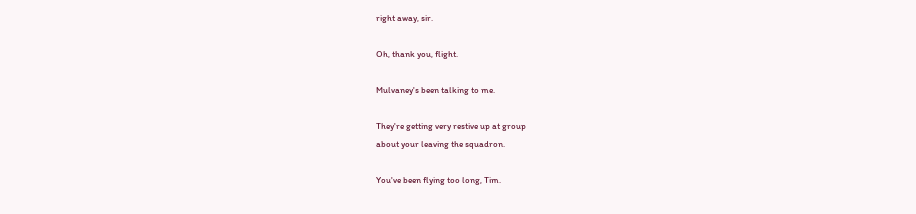right away, sir.

Oh, thank you, flight.

Mulvaney's been talking to me.

They're getting very restive up at group
about your leaving the squadron.

You've been flying too long, Tim.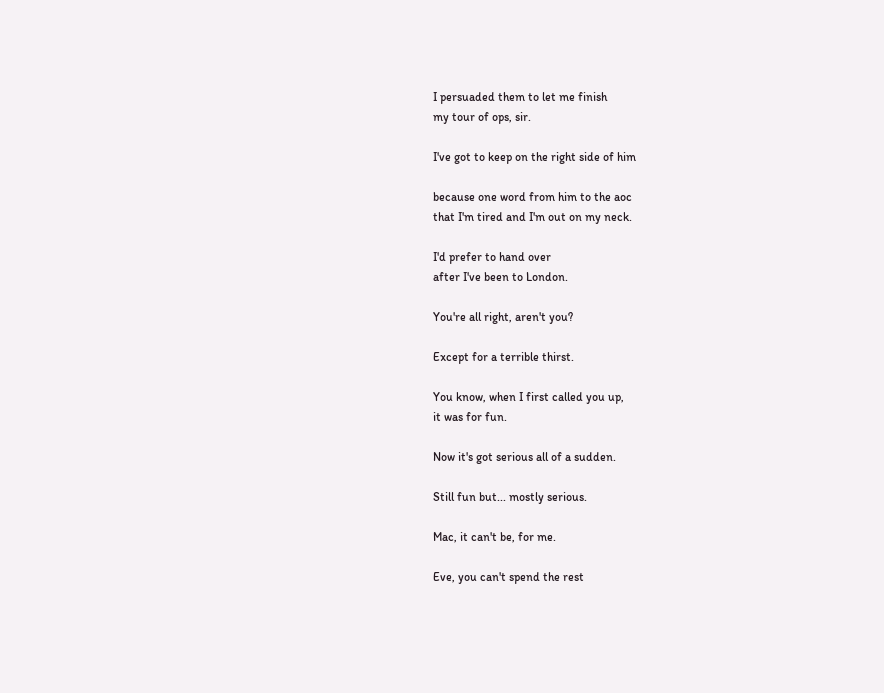I persuaded them to let me finish
my tour of ops, sir.

I've got to keep on the right side of him

because one word from him to the aoc
that I'm tired and I'm out on my neck.

I'd prefer to hand over
after I've been to London.

You're all right, aren't you?

Except for a terrible thirst.

You know, when I first called you up,
it was for fun.

Now it's got serious all of a sudden.

Still fun but... mostly serious.

Mac, it can't be, for me.

Eve, you can't spend the rest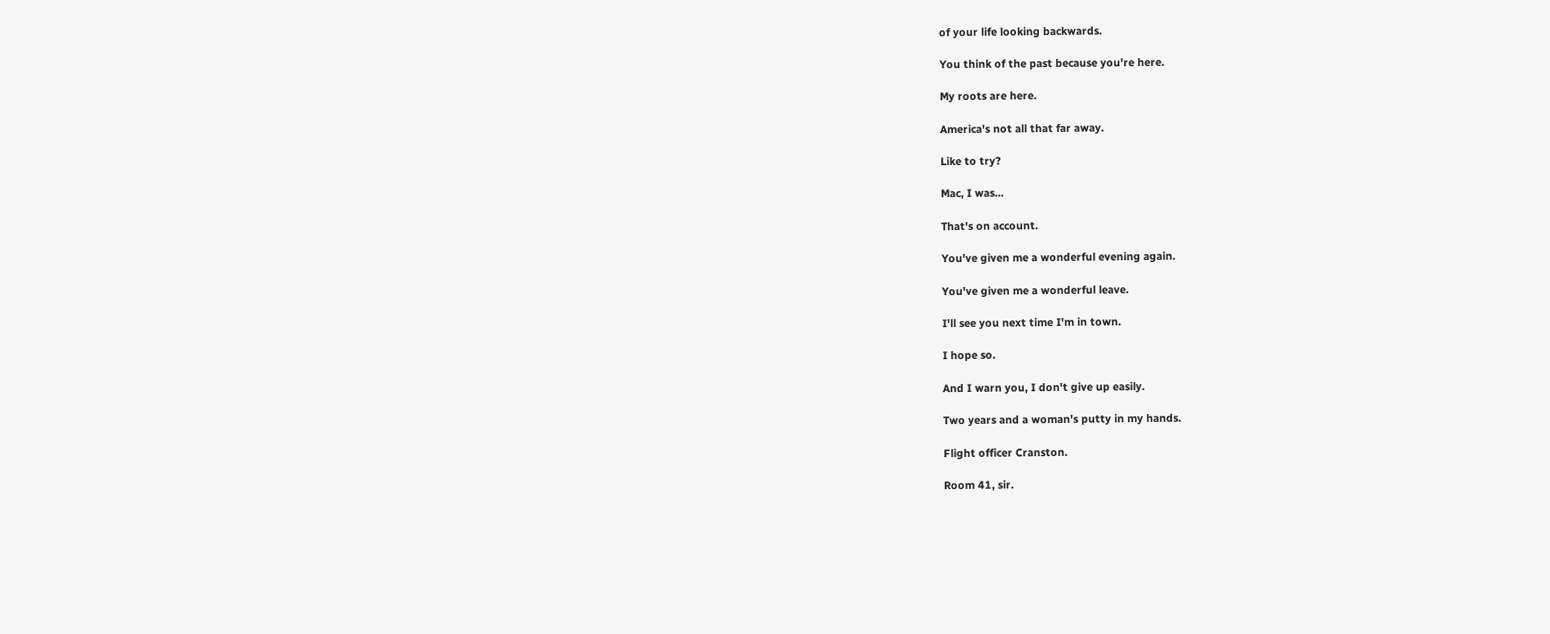of your life looking backwards.

You think of the past because you're here.

My roots are here.

America's not all that far away.

Like to try?

Mac, I was...

That's on account.

You've given me a wonderful evening again.

You've given me a wonderful leave.

I'll see you next time I'm in town.

I hope so.

And I warn you, I don't give up easily.

Two years and a woman's putty in my hands.

Flight officer Cranston.

Room 41, sir.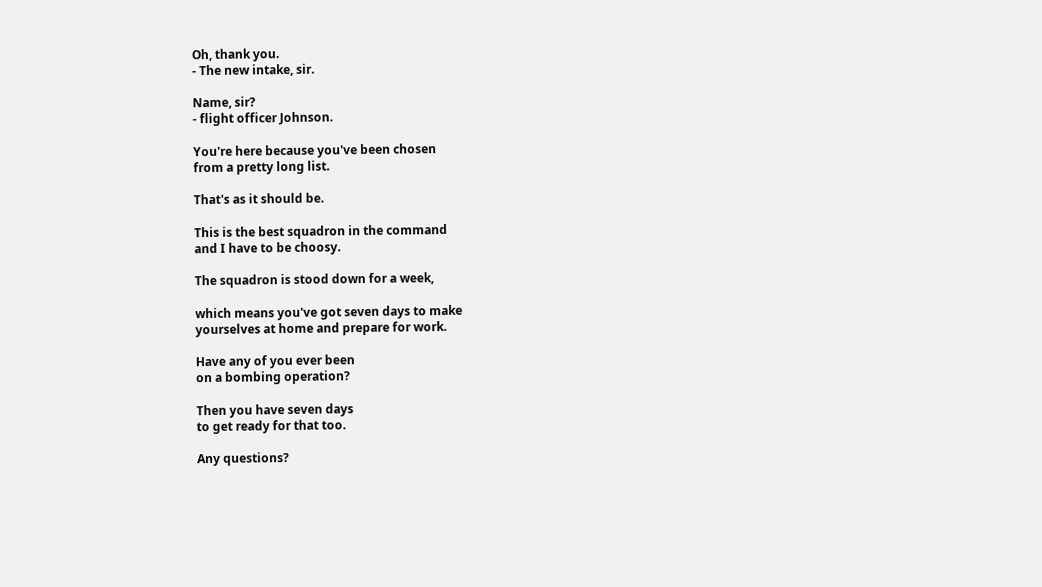Oh, thank you.
- The new intake, sir.

Name, sir?
- flight officer Johnson.

You're here because you've been chosen
from a pretty long list.

That's as it should be.

This is the best squadron in the command
and I have to be choosy.

The squadron is stood down for a week,

which means you've got seven days to make
yourselves at home and prepare for work.

Have any of you ever been
on a bombing operation?

Then you have seven days
to get ready for that too.

Any questions?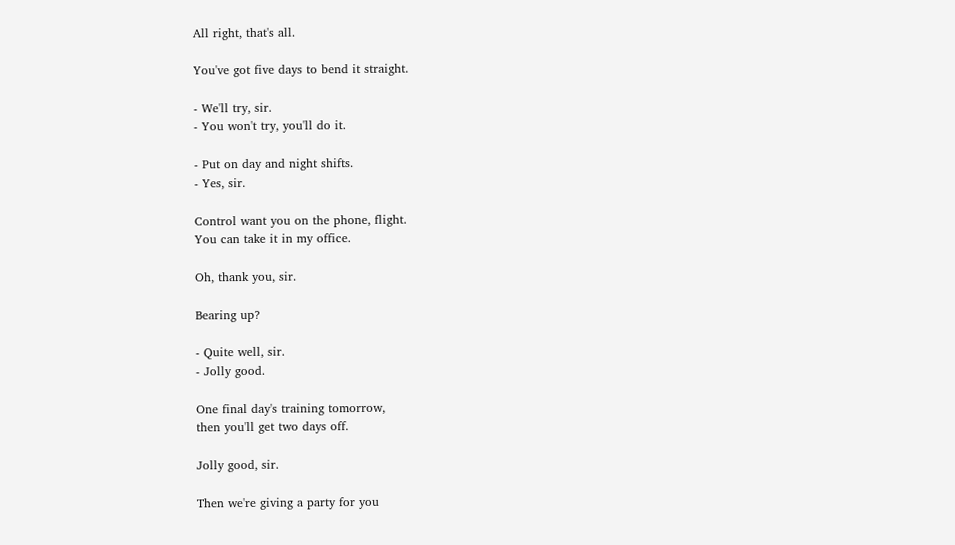All right, that's all.

You've got five days to bend it straight.

- We'll try, sir.
- You won't try, you'll do it.

- Put on day and night shifts.
- Yes, sir.

Control want you on the phone, flight.
You can take it in my office.

Oh, thank you, sir.

Bearing up?

- Quite well, sir.
- Jolly good.

One final day's training tomorrow,
then you'll get two days off.

Jolly good, sir.

Then we're giving a party for you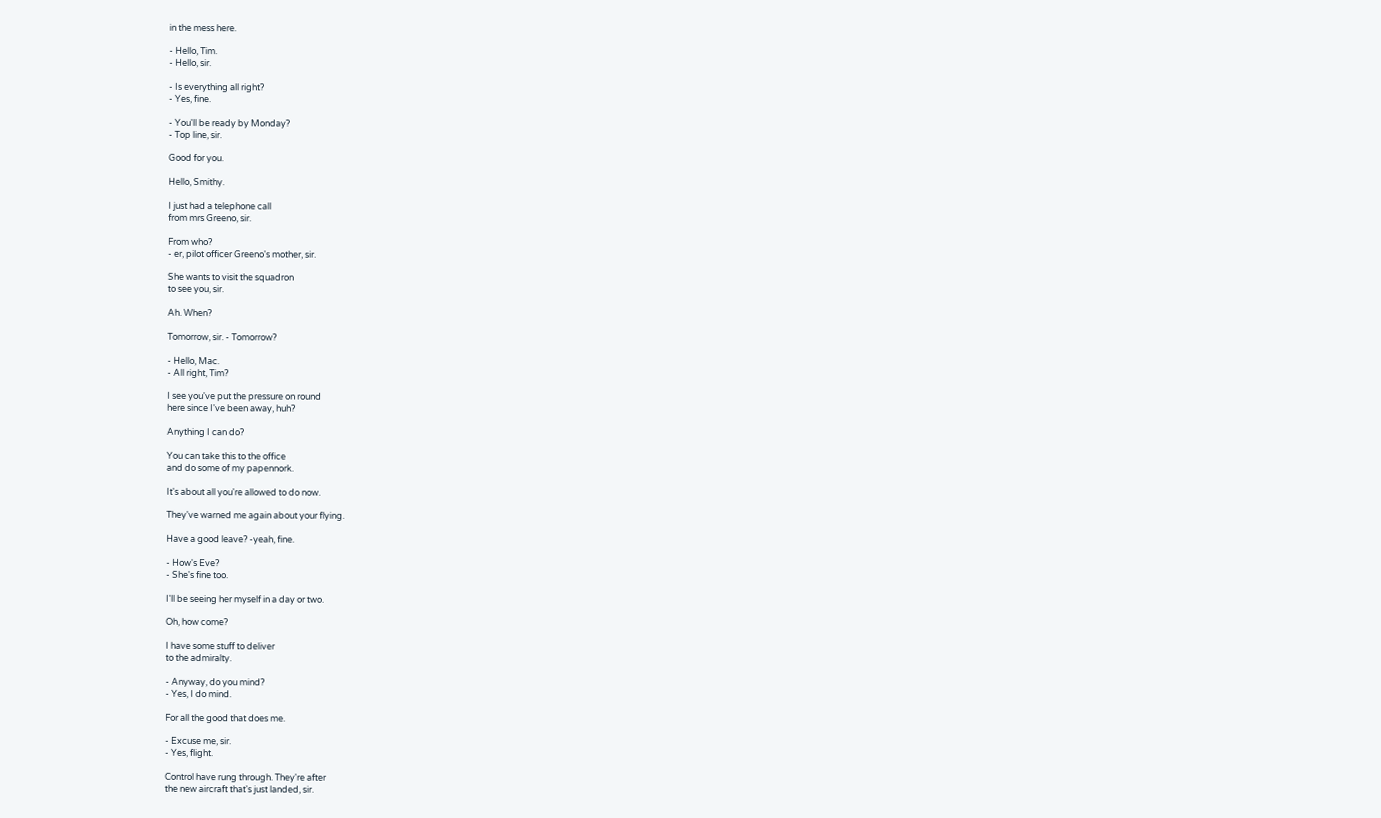in the mess here.

- Hello, Tim.
- Hello, sir.

- Is everything all right?
- Yes, fine.

- You'll be ready by Monday?
- Top line, sir.

Good for you.

Hello, Smithy.

I just had a telephone call
from mrs Greeno, sir.

From who?
- er, pilot officer Greeno's mother, sir.

She wants to visit the squadron
to see you, sir.

Ah. When?

Tomorrow, sir. - Tomorrow?

- Hello, Mac.
- All right, Tim?

I see you've put the pressure on round
here since I've been away, huh?

Anything I can do?

You can take this to the office
and do some of my papennork.

It's about all you're allowed to do now.

They've warned me again about your flying.

Have a good leave? -yeah, fine.

- How's Eve?
- She's fine too.

I'll be seeing her myself in a day or two.

Oh, how come?

I have some stuff to deliver
to the admiralty.

- Anyway, do you mind?
- Yes, I do mind.

For all the good that does me.

- Excuse me, sir.
- Yes, flight.

Control have rung through. They're after
the new aircraft that's just landed, sir.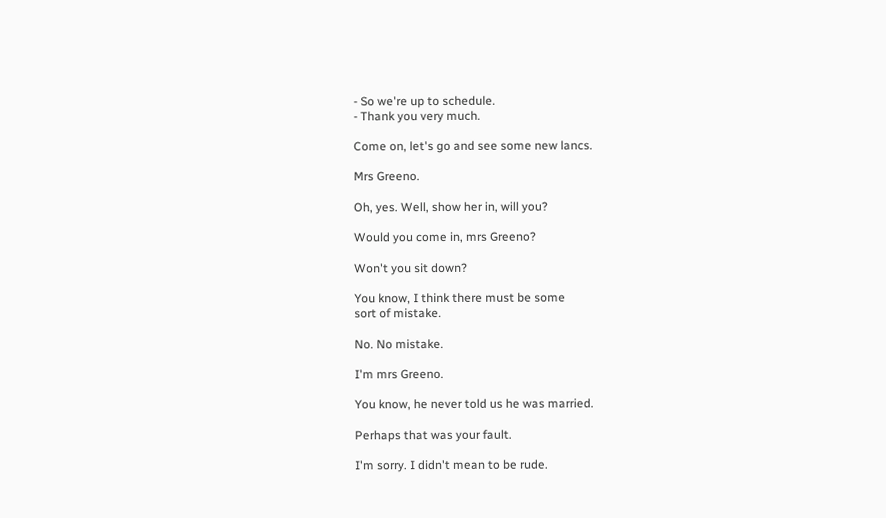- So we're up to schedule.
- Thank you very much.

Come on, let's go and see some new lancs.

Mrs Greeno.

Oh, yes. Well, show her in, will you?

Would you come in, mrs Greeno?

Won't you sit down?

You know, I think there must be some
sort of mistake.

No. No mistake.

I'm mrs Greeno.

You know, he never told us he was married.

Perhaps that was your fault.

I'm sorry. I didn't mean to be rude.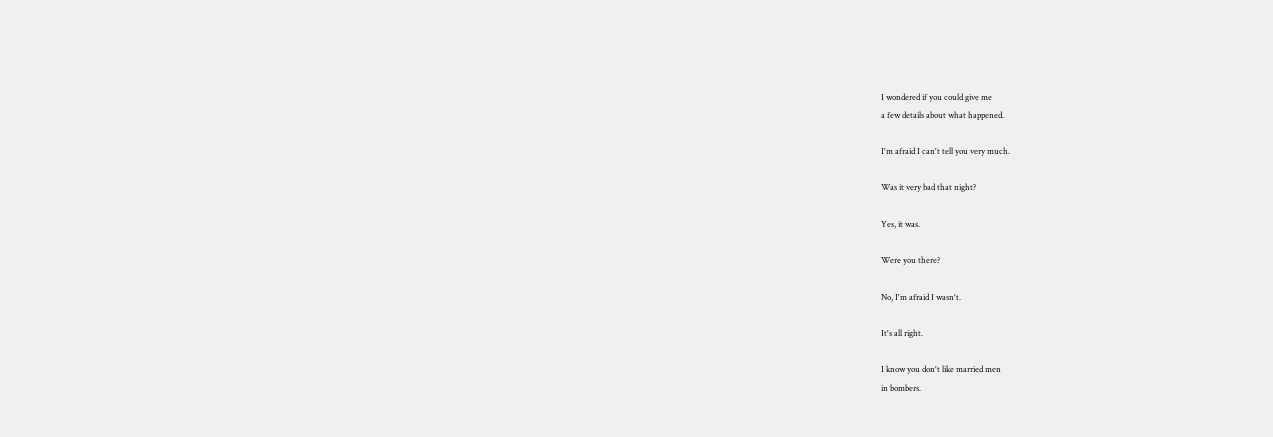I wondered if you could give me
a few details about what happened.

I'm afraid I can't tell you very much.

Was it very bad that night?

Yes, it was.

Were you there?

No, I'm afraid I wasn't.

It's all right.

I know you don't like married men
in bombers.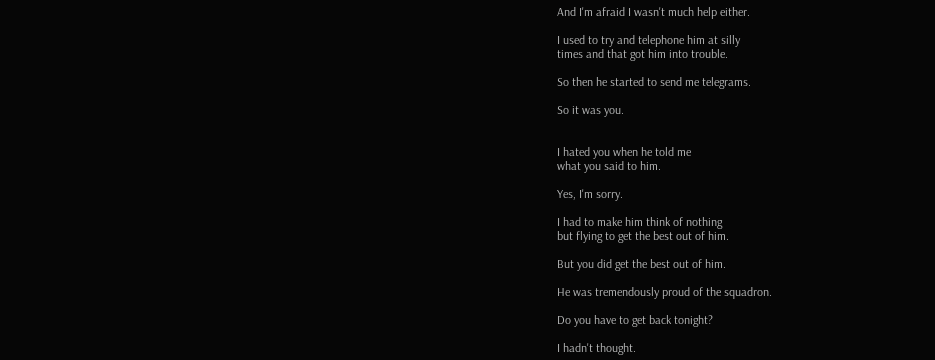And I'm afraid I wasn't much help either.

I used to try and telephone him at silly
times and that got him into trouble.

So then he started to send me telegrams.

So it was you.


I hated you when he told me
what you said to him.

Yes, I'm sorry.

I had to make him think of nothing
but flying to get the best out of him.

But you did get the best out of him.

He was tremendously proud of the squadron.

Do you have to get back tonight?

I hadn't thought.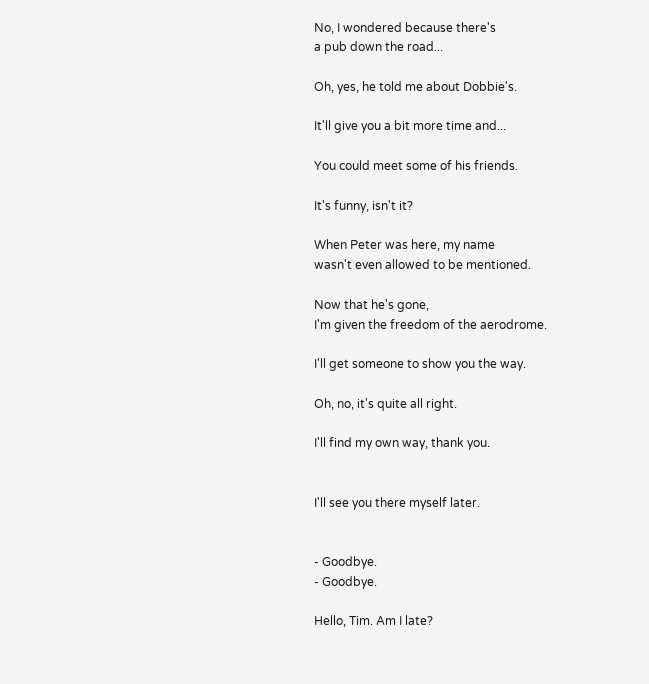No, I wondered because there's
a pub down the road...

Oh, yes, he told me about Dobbie's.

It'll give you a bit more time and...

You could meet some of his friends.

It's funny, isn't it?

When Peter was here, my name
wasn't even allowed to be mentioned.

Now that he's gone,
I'm given the freedom of the aerodrome.

I'll get someone to show you the way.

Oh, no, it's quite all right.

I'll find my own way, thank you.


I'll see you there myself later.


- Goodbye.
- Goodbye.

Hello, Tim. Am I late?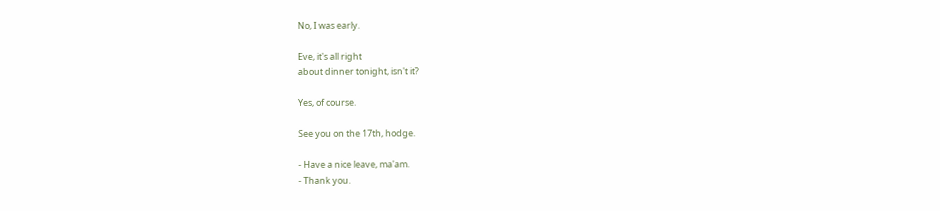No, I was early.

Eve, it's all right
about dinner tonight, isn't it?

Yes, of course.

See you on the 17th, hodge.

- Have a nice leave, ma'am.
- Thank you.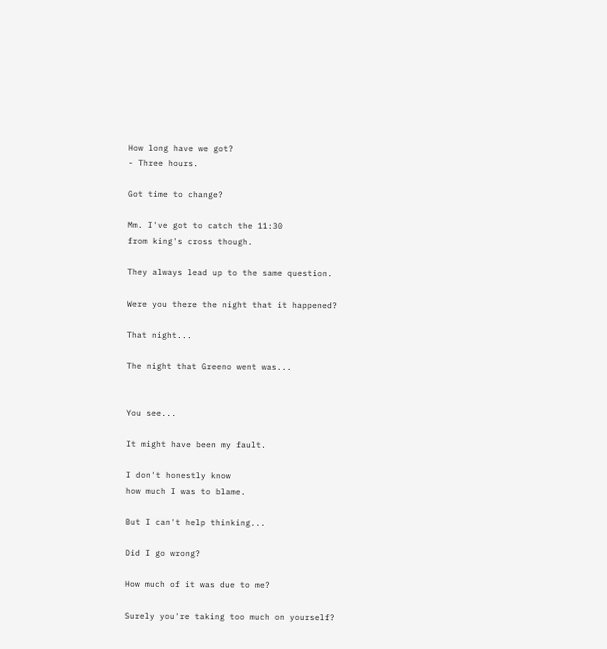How long have we got?
- Three hours.

Got time to change?

Mm. I've got to catch the 11:30
from king's cross though.

They always lead up to the same question.

Were you there the night that it happened?

That night...

The night that Greeno went was...


You see...

It might have been my fault.

I don't honestly know
how much I was to blame.

But I can't help thinking...

Did I go wrong?

How much of it was due to me?

Surely you're taking too much on yourself?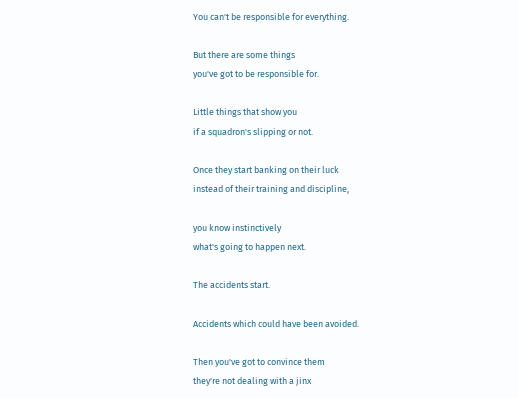You can't be responsible for everything.

But there are some things
you've got to be responsible for.

Little things that show you
if a squadron's slipping or not.

Once they start banking on their luck
instead of their training and discipline,

you know instinctively
what's going to happen next.

The accidents start.

Accidents which could have been avoided.

Then you've got to convince them
they're not dealing with a jinx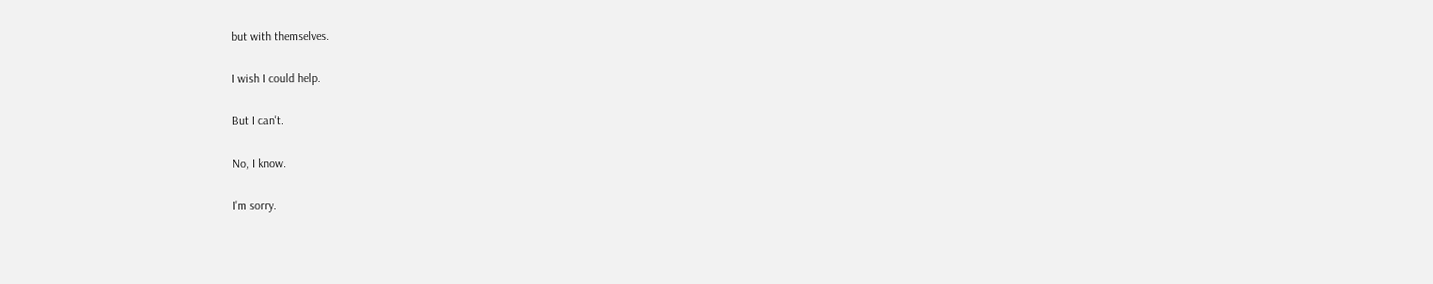but with themselves.

I wish I could help.

But I can't.

No, I know.

I'm sorry.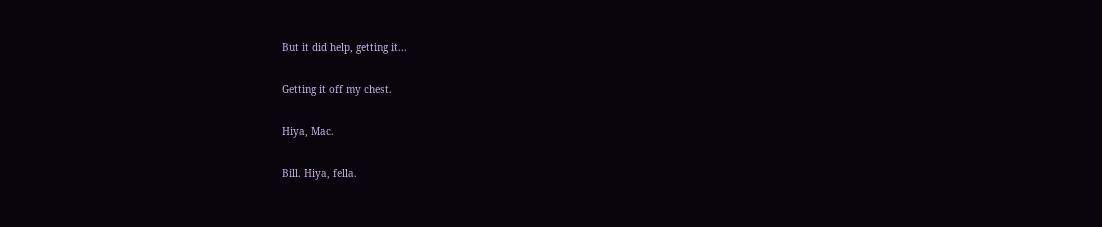But it did help, getting it...

Getting it off my chest.

Hiya, Mac.

Bill. Hiya, fella.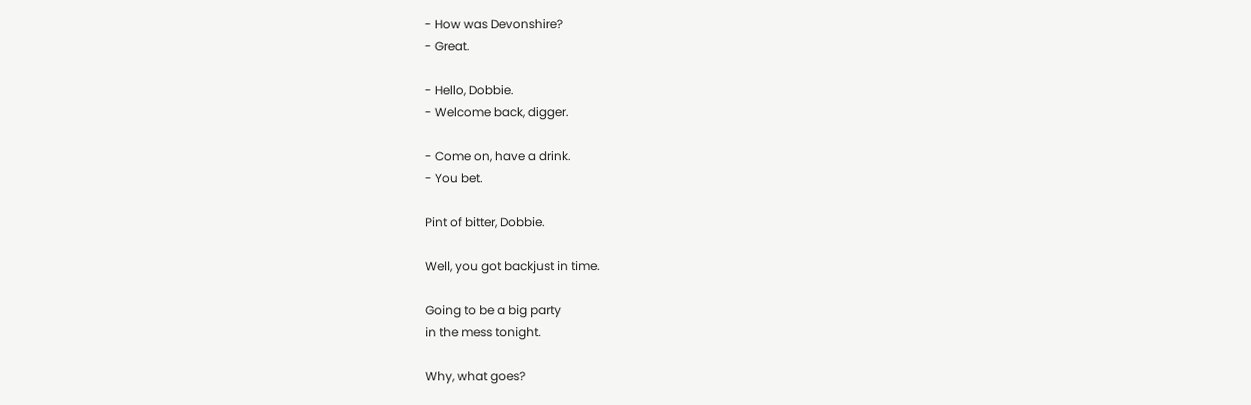- How was Devonshire?
- Great.

- Hello, Dobbie.
- Welcome back, digger.

- Come on, have a drink.
- You bet.

Pint of bitter, Dobbie.

Well, you got backjust in time.

Going to be a big party
in the mess tonight.

Why, what goes?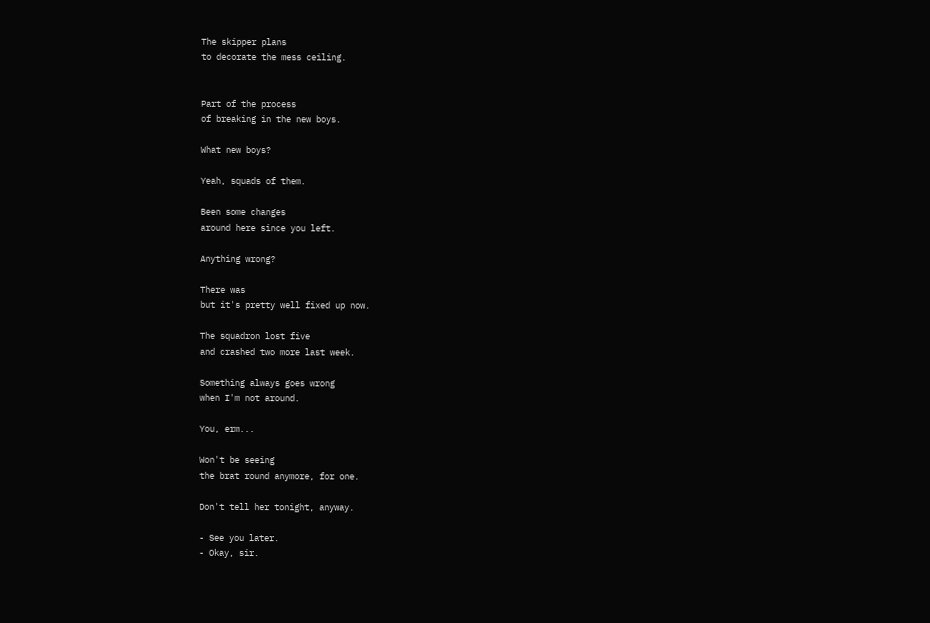The skipper plans
to decorate the mess ceiling.


Part of the process
of breaking in the new boys.

What new boys?

Yeah, squads of them.

Been some changes
around here since you left.

Anything wrong?

There was
but it's pretty well fixed up now.

The squadron lost five
and crashed two more last week.

Something always goes wrong
when I'm not around.

You, erm...

Won't be seeing
the brat round anymore, for one.

Don't tell her tonight, anyway.

- See you later.
- Okay, sir.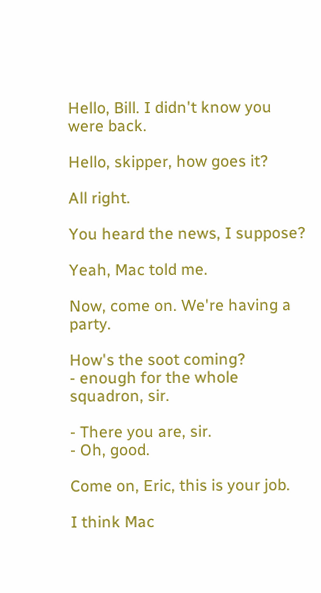Hello, Bill. I didn't know you were back.

Hello, skipper, how goes it?

All right.

You heard the news, I suppose?

Yeah, Mac told me.

Now, come on. We're having a party.

How's the soot coming?
- enough for the whole squadron, sir.

- There you are, sir.
- Oh, good.

Come on, Eric, this is your job.

I think Mac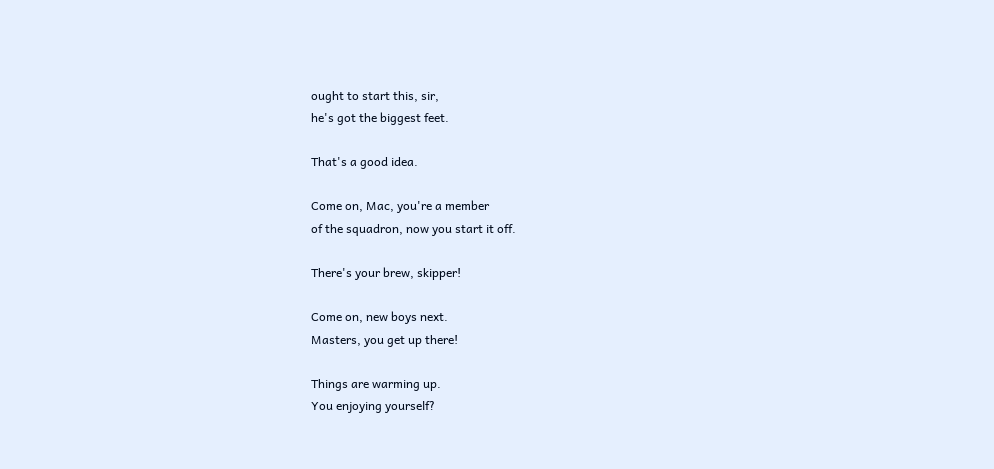ought to start this, sir,
he's got the biggest feet.

That's a good idea.

Come on, Mac, you're a member
of the squadron, now you start it off.

There's your brew, skipper!

Come on, new boys next.
Masters, you get up there!

Things are warming up.
You enjoying yourself?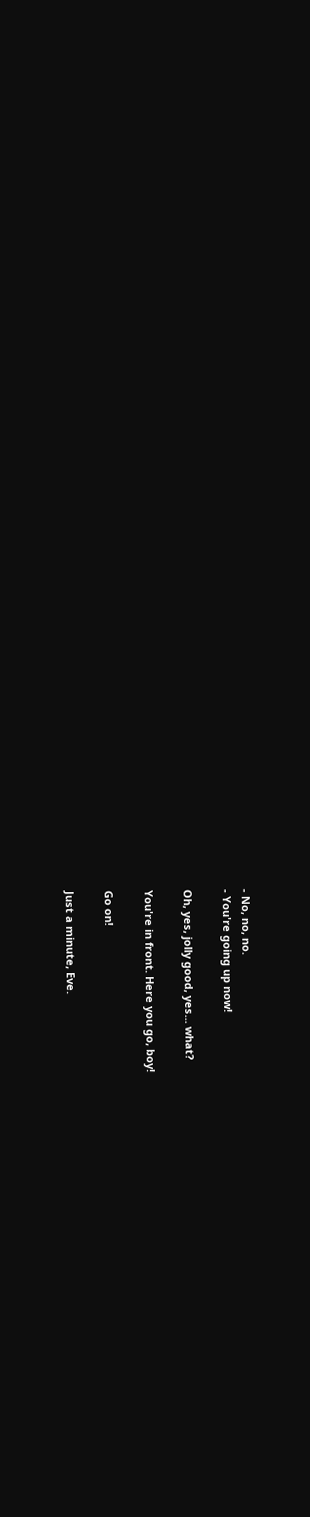- No, no, no.
- You're going up now!

Oh, yes, jolly good, yes... what?

You're in front. Here you go, boy!

Go on!

Just a minute, Eve.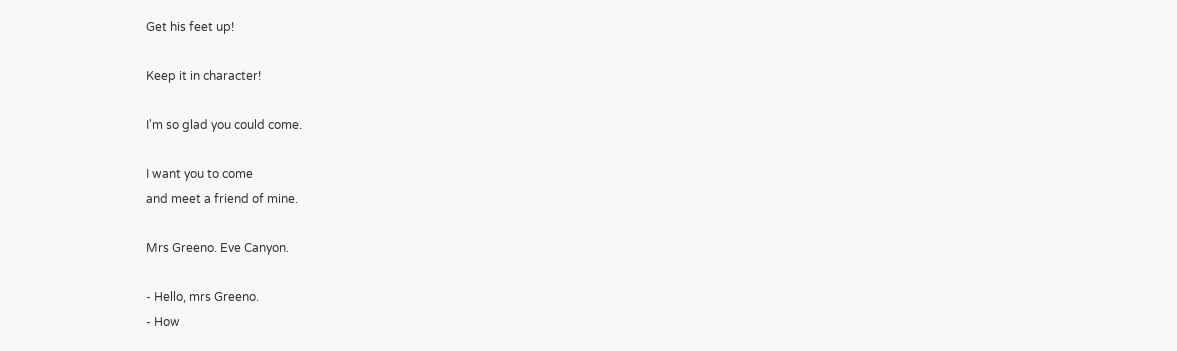Get his feet up!

Keep it in character!

I'm so glad you could come.

I want you to come
and meet a friend of mine.

Mrs Greeno. Eve Canyon.

- Hello, mrs Greeno.
- How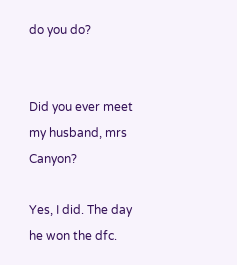do you do?


Did you ever meet my husband, mrs Canyon?

Yes, I did. The day he won the dfc.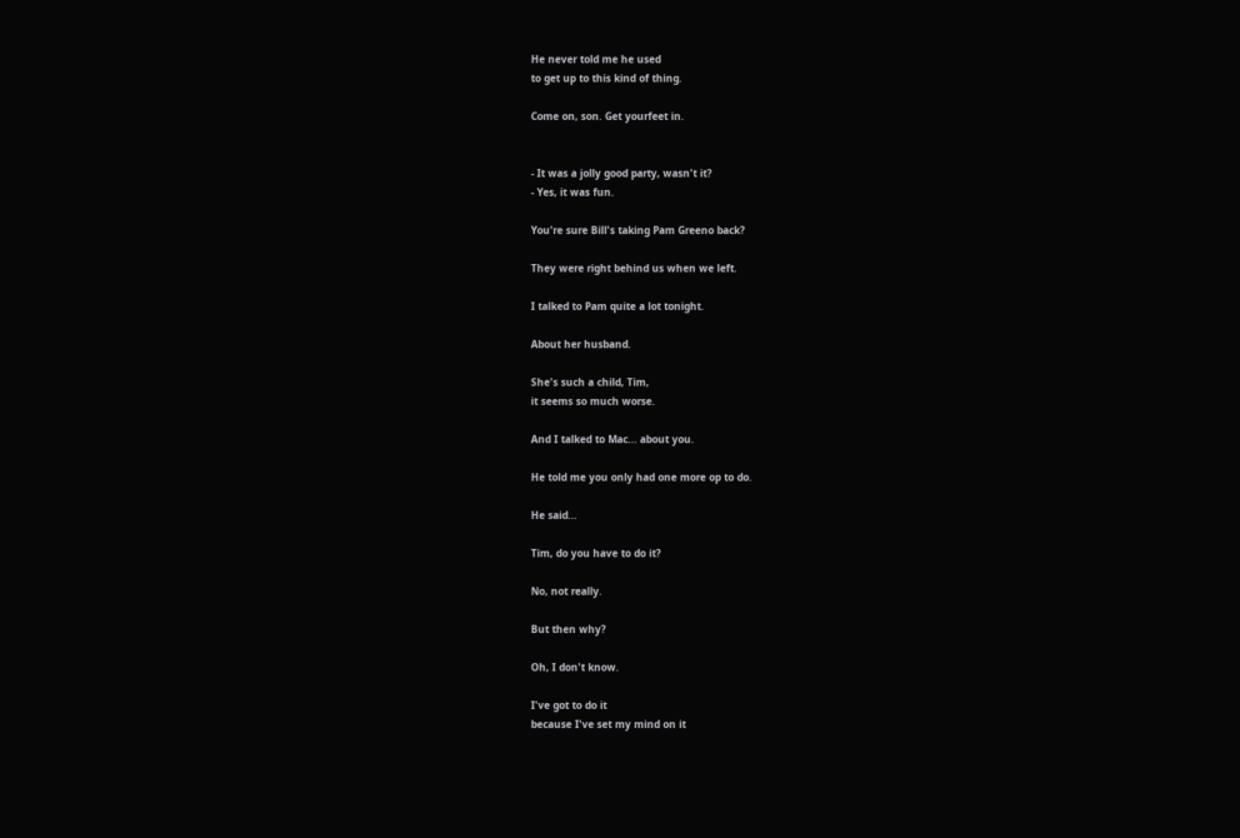He never told me he used
to get up to this kind of thing.

Come on, son. Get yourfeet in.


- It was a jolly good party, wasn't it?
- Yes, it was fun.

You're sure Bill's taking Pam Greeno back?

They were right behind us when we left.

I talked to Pam quite a lot tonight.

About her husband.

She's such a child, Tim,
it seems so much worse.

And I talked to Mac... about you.

He told me you only had one more op to do.

He said...

Tim, do you have to do it?

No, not really.

But then why?

Oh, I don't know.

I've got to do it
because I've set my mind on it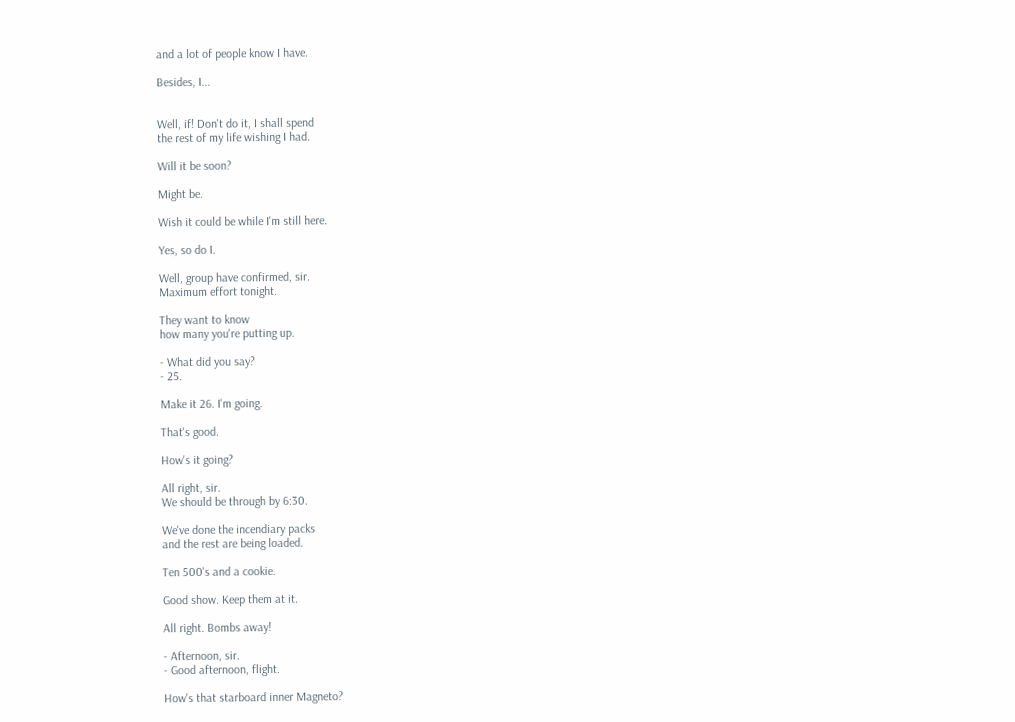and a lot of people know I have.

Besides, I...


Well, if! Don't do it, I shall spend
the rest of my life wishing I had.

Will it be soon?

Might be.

Wish it could be while I'm still here.

Yes, so do I.

Well, group have confirmed, sir.
Maximum effort tonight.

They want to know
how many you're putting up.

- What did you say?
- 25.

Make it 26. I'm going.

That's good.

How's it going?

All right, sir.
We should be through by 6:30.

We've done the incendiary packs
and the rest are being loaded.

Ten 500's and a cookie.

Good show. Keep them at it.

All right. Bombs away!

- Afternoon, sir.
- Good afternoon, flight.

How's that starboard inner Magneto?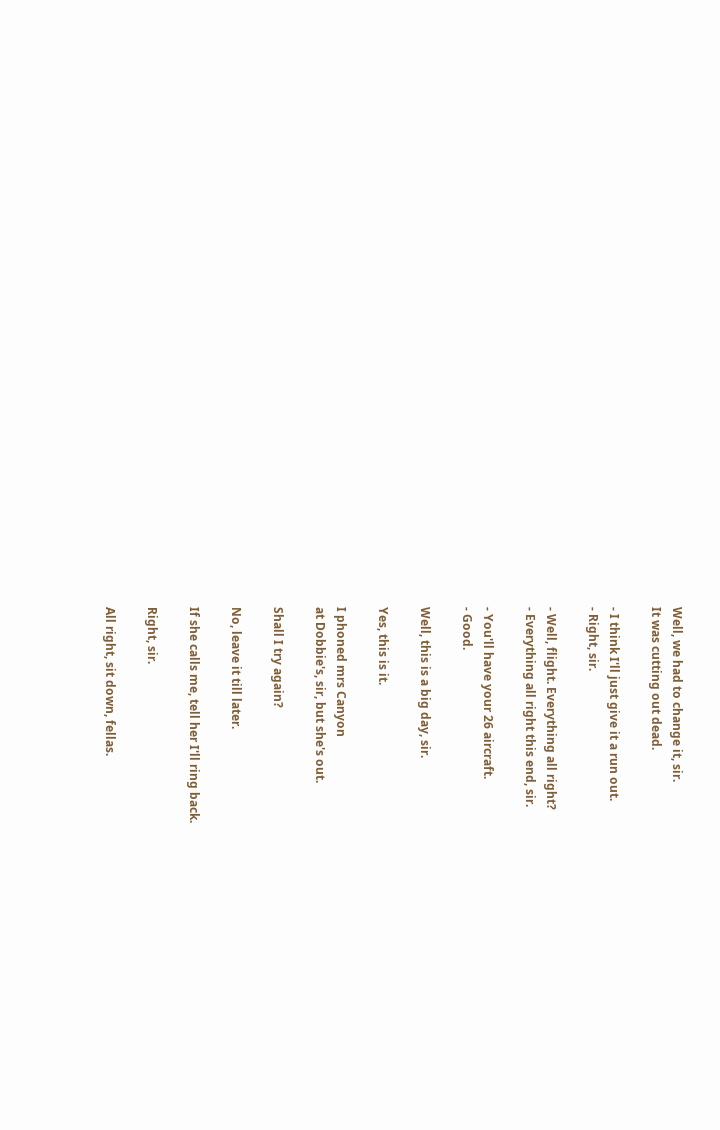Well, we had to change it, sir.
It was cutting out dead.

- I think I'll just give it a run out.
- Right, sir.

- Well, flight. Everything all right?
- Everything all right this end, sir.

- You'll have your 26 aircraft.
- Good.

Well, this is a big day, sir.

Yes, this is it.

I phoned mrs Canyon
at Dobbie's, sir, but she's out.

Shall I try again?

No, leave it till later.

If she calls me, tell her I'll ring back.

Right, sir.

All right, sit down, fellas.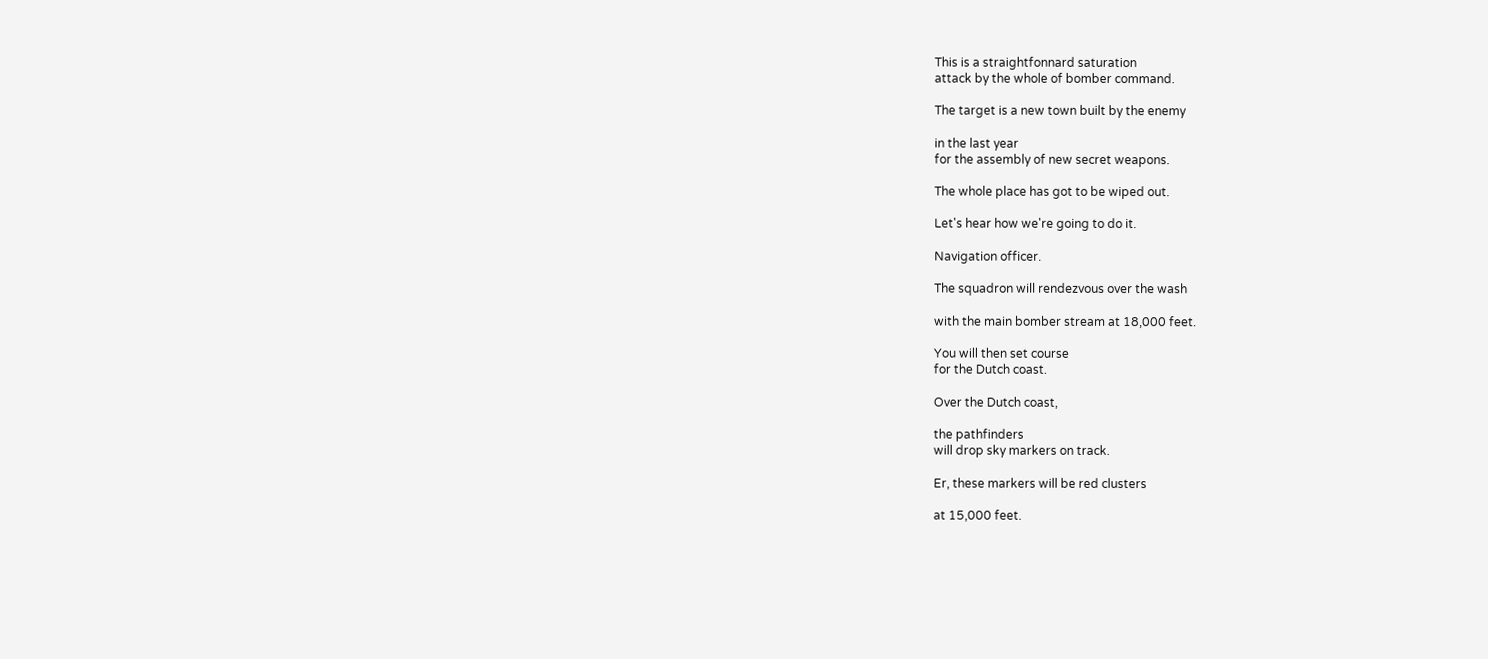This is a straightfonnard saturation
attack by the whole of bomber command.

The target is a new town built by the enemy

in the last year
for the assembly of new secret weapons.

The whole place has got to be wiped out.

Let's hear how we're going to do it.

Navigation officer.

The squadron will rendezvous over the wash

with the main bomber stream at 18,000 feet.

You will then set course
for the Dutch coast.

Over the Dutch coast,

the pathfinders
will drop sky markers on track.

Er, these markers will be red clusters

at 15,000 feet.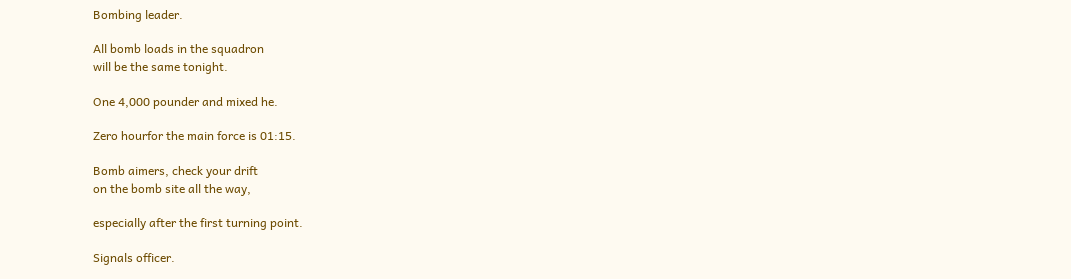Bombing leader.

All bomb loads in the squadron
will be the same tonight.

One 4,000 pounder and mixed he.

Zero hourfor the main force is 01:15.

Bomb aimers, check your drift
on the bomb site all the way,

especially after the first turning point.

Signals officer.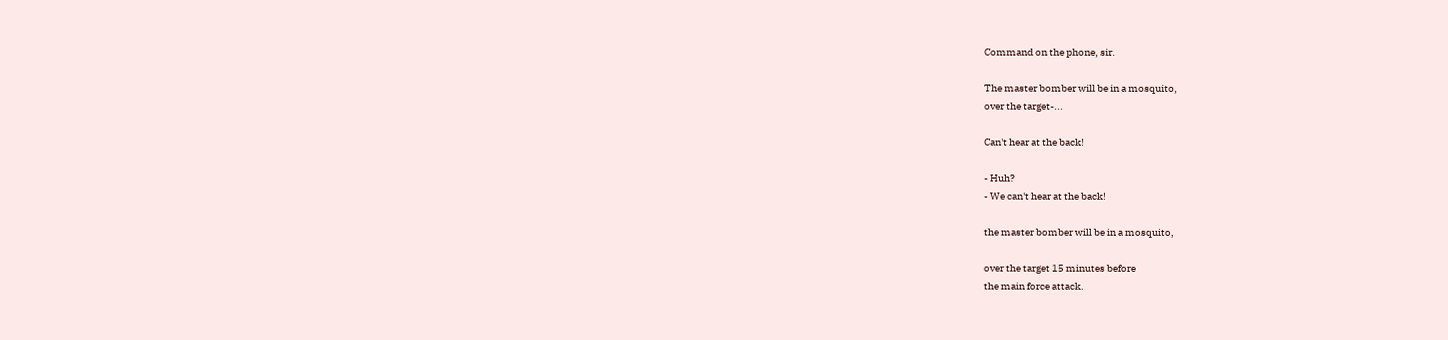Command on the phone, sir.

The master bomber will be in a mosquito,
over the target-...

Can't hear at the back!

- Huh?
- We can't hear at the back!

the master bomber will be in a mosquito,

over the target 15 minutes before
the main force attack.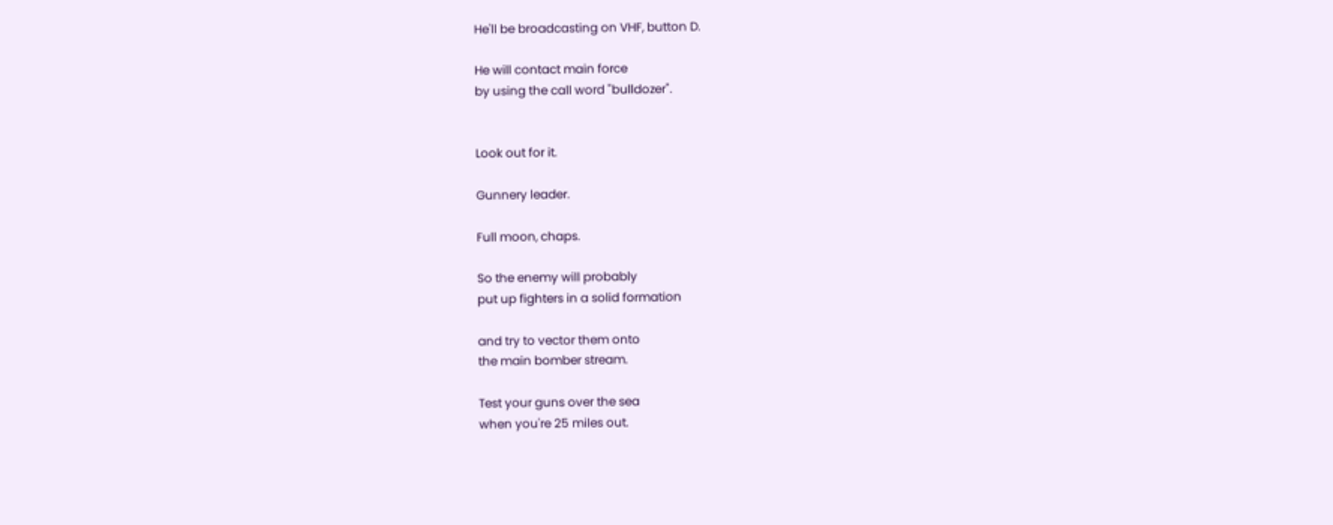He'll be broadcasting on VHF, button D.

He will contact main force
by using the call word "bulldozer".


Look out for it.

Gunnery leader.

Full moon, chaps.

So the enemy will probably
put up fighters in a solid formation

and try to vector them onto
the main bomber stream.

Test your guns over the sea
when you're 25 miles out.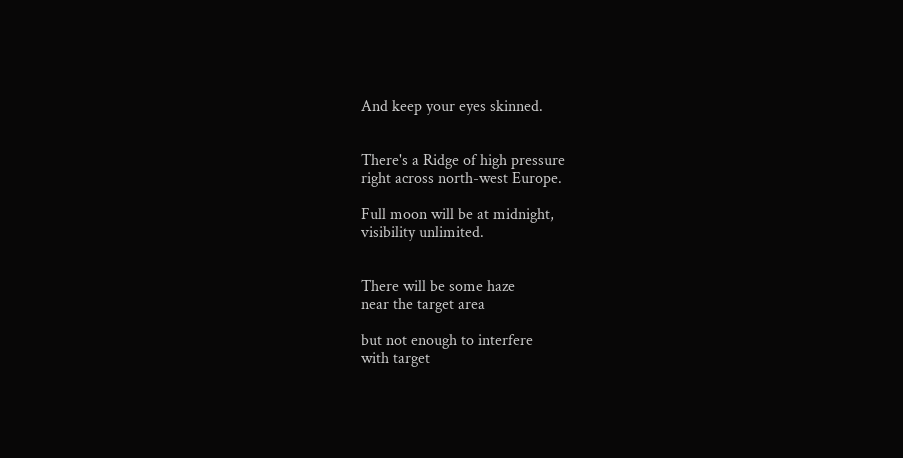And keep your eyes skinned.


There's a Ridge of high pressure
right across north-west Europe.

Full moon will be at midnight,
visibility unlimited.


There will be some haze
near the target area

but not enough to interfere
with target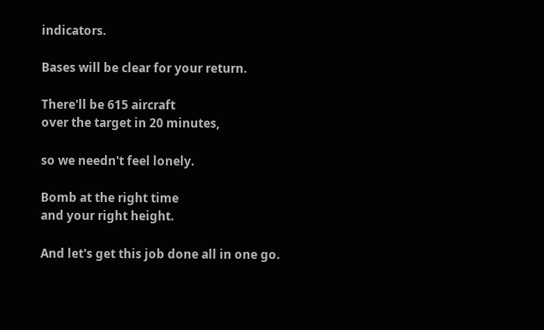indicators.

Bases will be clear for your return.

There'll be 615 aircraft
over the target in 20 minutes,

so we needn't feel lonely.

Bomb at the right time
and your right height.

And let's get this job done all in one go.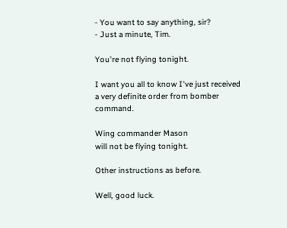- You want to say anything, sir?
- Just a minute, Tim.

You're not flying tonight.

I want you all to know I've just received
a very definite order from bomber command.

Wing commander Mason
will not be flying tonight.

Other instructions as before.

Well, good luck.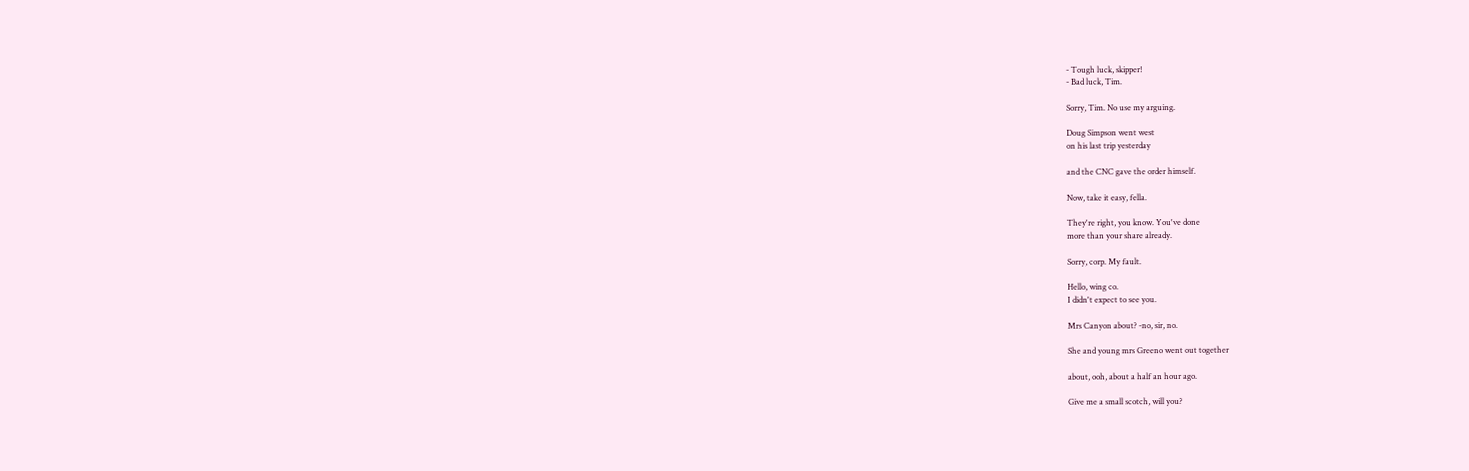- Tough luck, skipper!
- Bad luck, Tim.

Sorry, Tim. No use my arguing.

Doug Simpson went west
on his last trip yesterday

and the CNC gave the order himself.

Now, take it easy, fella.

They're right, you know. You've done
more than your share already.

Sorry, corp. My fault.

Hello, wing co.
I didn't expect to see you.

Mrs Canyon about? -no, sir, no.

She and young mrs Greeno went out together

about, ooh, about a half an hour ago.

Give me a small scotch, will you?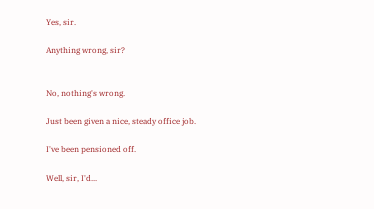Yes, sir.

Anything wrong, sir?


No, nothing's wrong.

Just been given a nice, steady office job.

I've been pensioned off.

Well, sir, I'd...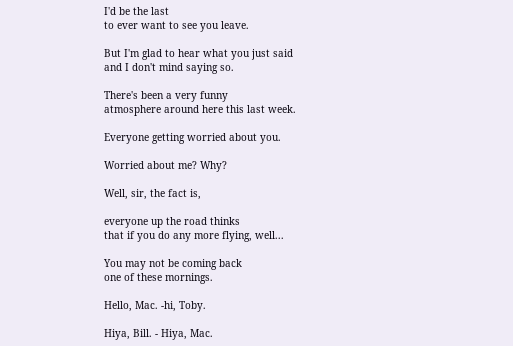I'd be the last
to ever want to see you leave.

But I'm glad to hear what you just said
and I don't mind saying so.

There's been a very funny
atmosphere around here this last week.

Everyone getting worried about you.

Worried about me? Why?

Well, sir, the fact is,

everyone up the road thinks
that if you do any more flying, well...

You may not be coming back
one of these mornings.

Hello, Mac. -hi, Toby.

Hiya, Bill. - Hiya, Mac.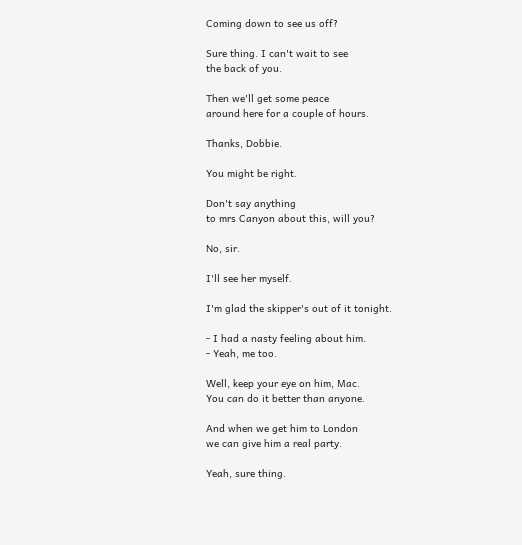Coming down to see us off?

Sure thing. I can't wait to see
the back of you.

Then we'll get some peace
around here for a couple of hours.

Thanks, Dobbie.

You might be right.

Don't say anything
to mrs Canyon about this, will you?

No, sir.

I'll see her myself.

I'm glad the skipper's out of it tonight.

- I had a nasty feeling about him.
- Yeah, me too.

Well, keep your eye on him, Mac.
You can do it better than anyone.

And when we get him to London
we can give him a real party.

Yeah, sure thing.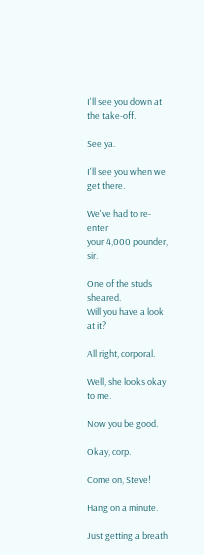I'll see you down at the take-off.

See ya.

I'll see you when we get there.

We've had to re-enter
your 4,000 pounder, sir.

One of the studs sheared.
Will you have a look at it?

All right, corporal.

Well, she looks okay to me.

Now you be good.

Okay, corp.

Come on, Steve!

Hang on a minute.

Just getting a breath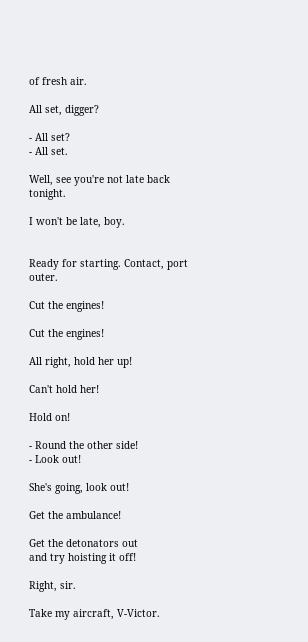of fresh air.

All set, digger?

- All set?
- All set.

Well, see you're not late back tonight.

I won't be late, boy.


Ready for starting. Contact, port outer.

Cut the engines!

Cut the engines!

All right, hold her up!

Can't hold her!

Hold on!

- Round the other side!
- Look out!

She's going, look out!

Get the ambulance!

Get the detonators out
and try hoisting it off!

Right, sir.

Take my aircraft, V-Victor.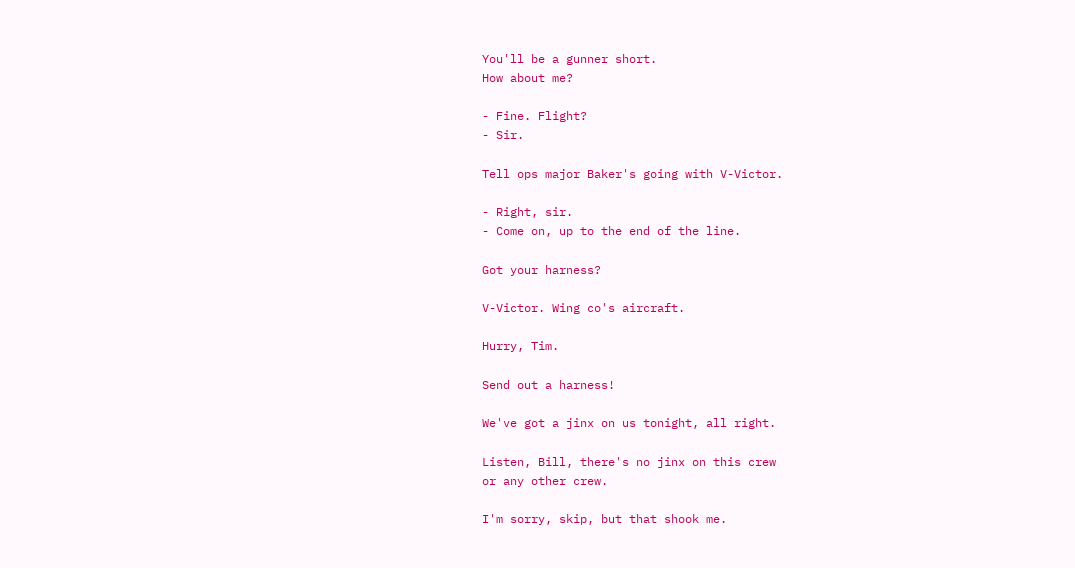You'll be a gunner short.
How about me?

- Fine. Flight?
- Sir.

Tell ops major Baker's going with V-Victor.

- Right, sir.
- Come on, up to the end of the line.

Got your harness?

V-Victor. Wing co's aircraft.

Hurry, Tim.

Send out a harness!

We've got a jinx on us tonight, all right.

Listen, Bill, there's no jinx on this crew
or any other crew.

I'm sorry, skip, but that shook me.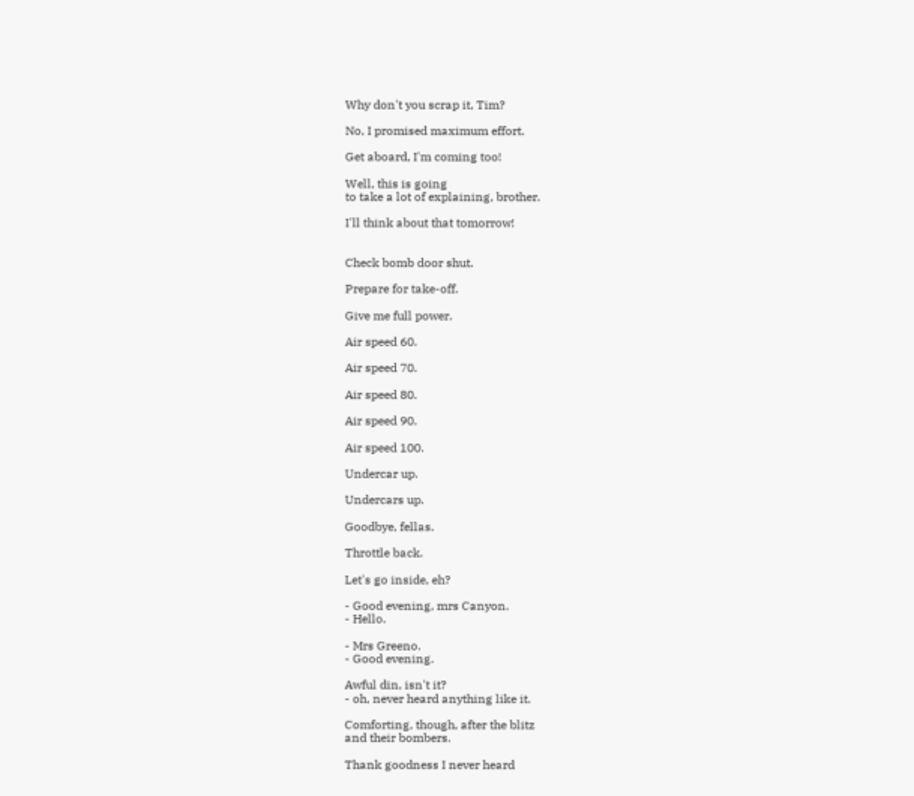Why don't you scrap it, Tim?

No, I promised maximum effort.

Get aboard, I'm coming too!

Well, this is going
to take a lot of explaining, brother.

I'll think about that tomorrow!


Check bomb door shut.

Prepare for take-off.

Give me full power.

Air speed 60.

Air speed 70.

Air speed 80.

Air speed 90.

Air speed 100.

Undercar up.

Undercars up.

Goodbye, fellas.

Throttle back.

Let's go inside, eh?

- Good evening, mrs Canyon.
- Hello.

- Mrs Greeno.
- Good evening.

Awful din, isn't it?
- oh, never heard anything like it.

Comforting, though, after the blitz
and their bombers.

Thank goodness I never heard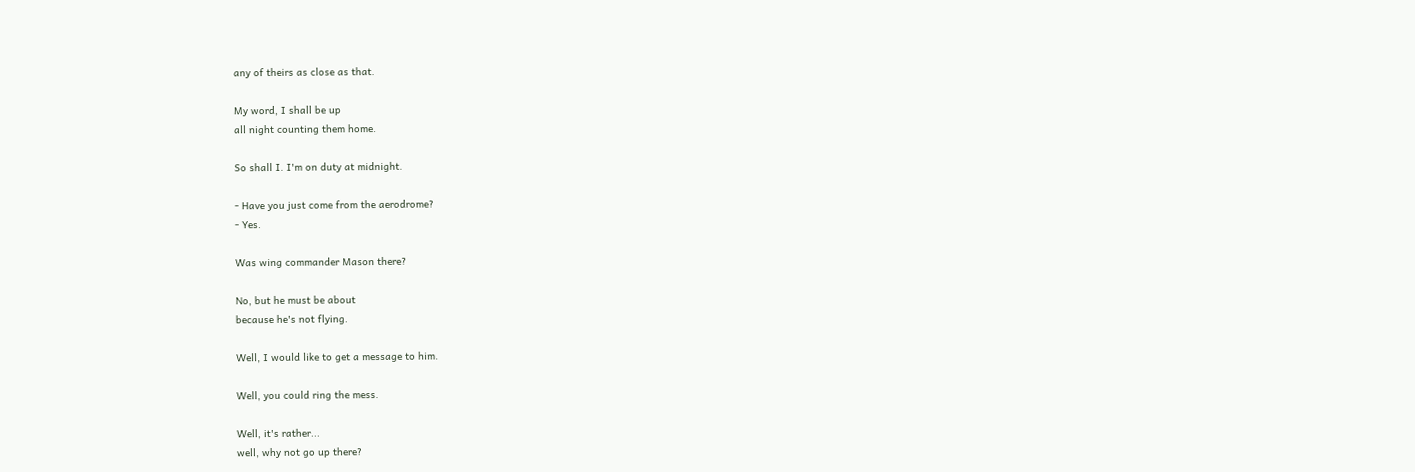any of theirs as close as that.

My word, I shall be up
all night counting them home.

So shall I. I'm on duty at midnight.

- Have you just come from the aerodrome?
- Yes.

Was wing commander Mason there?

No, but he must be about
because he's not flying.

Well, I would like to get a message to him.

Well, you could ring the mess.

Well, it's rather...
well, why not go up there?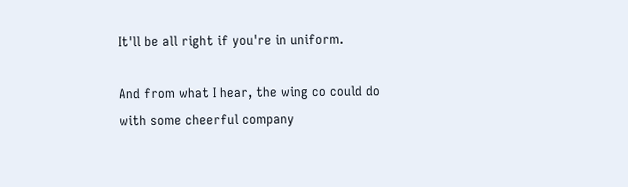It'll be all right if you're in uniform.

And from what I hear, the wing co could do
with some cheerful company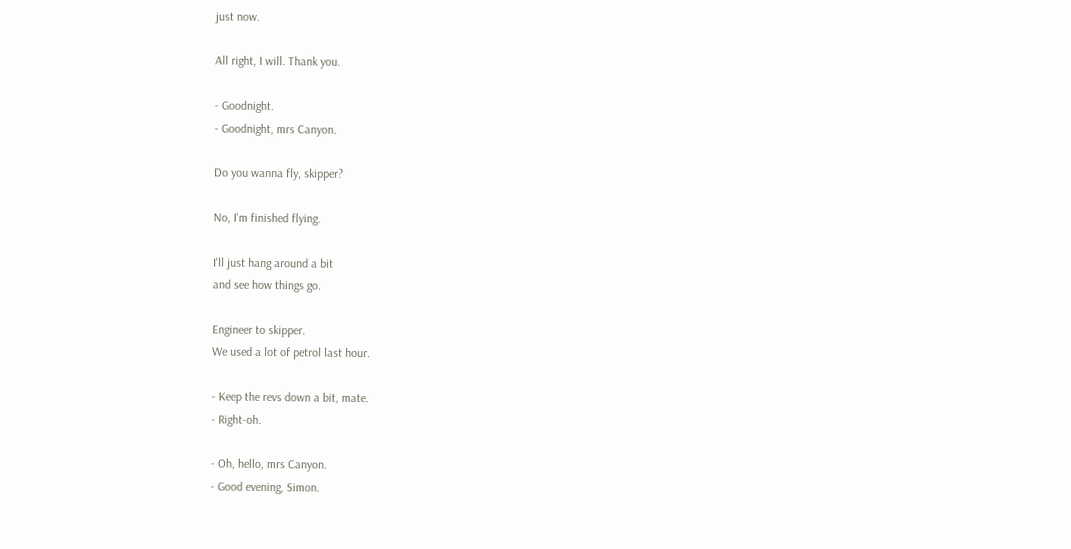just now.

All right, I will. Thank you.

- Goodnight.
- Goodnight, mrs Canyon.

Do you wanna fly, skipper?

No, I'm finished flying.

I'll just hang around a bit
and see how things go.

Engineer to skipper.
We used a lot of petrol last hour.

- Keep the revs down a bit, mate.
- Right-oh.

- Oh, hello, mrs Canyon.
- Good evening, Simon.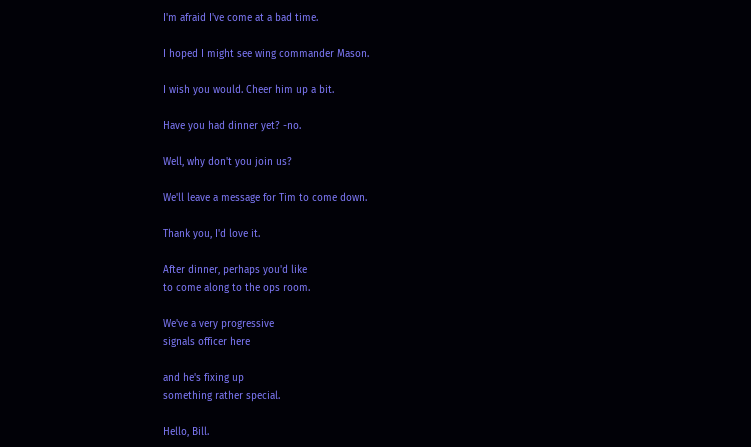I'm afraid I've come at a bad time.

I hoped I might see wing commander Mason.

I wish you would. Cheer him up a bit.

Have you had dinner yet? -no.

Well, why don't you join us?

We'll leave a message for Tim to come down.

Thank you, I'd love it.

After dinner, perhaps you'd like
to come along to the ops room.

We've a very progressive
signals officer here

and he's fixing up
something rather special.

Hello, Bill.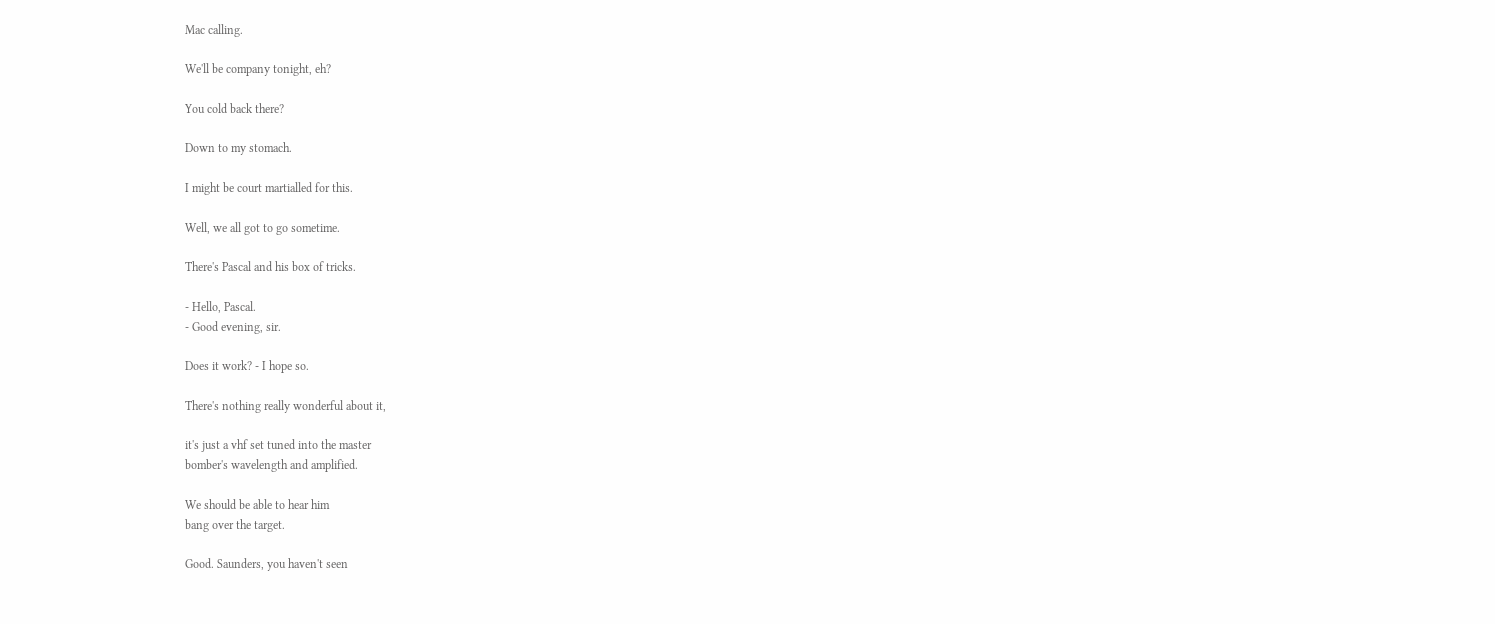Mac calling.

We'll be company tonight, eh?

You cold back there?

Down to my stomach.

I might be court martialled for this.

Well, we all got to go sometime.

There's Pascal and his box of tricks.

- Hello, Pascal.
- Good evening, sir.

Does it work? - I hope so.

There's nothing really wonderful about it,

it's just a vhf set tuned into the master
bomber's wavelength and amplified.

We should be able to hear him
bang over the target.

Good. Saunders, you haven't seen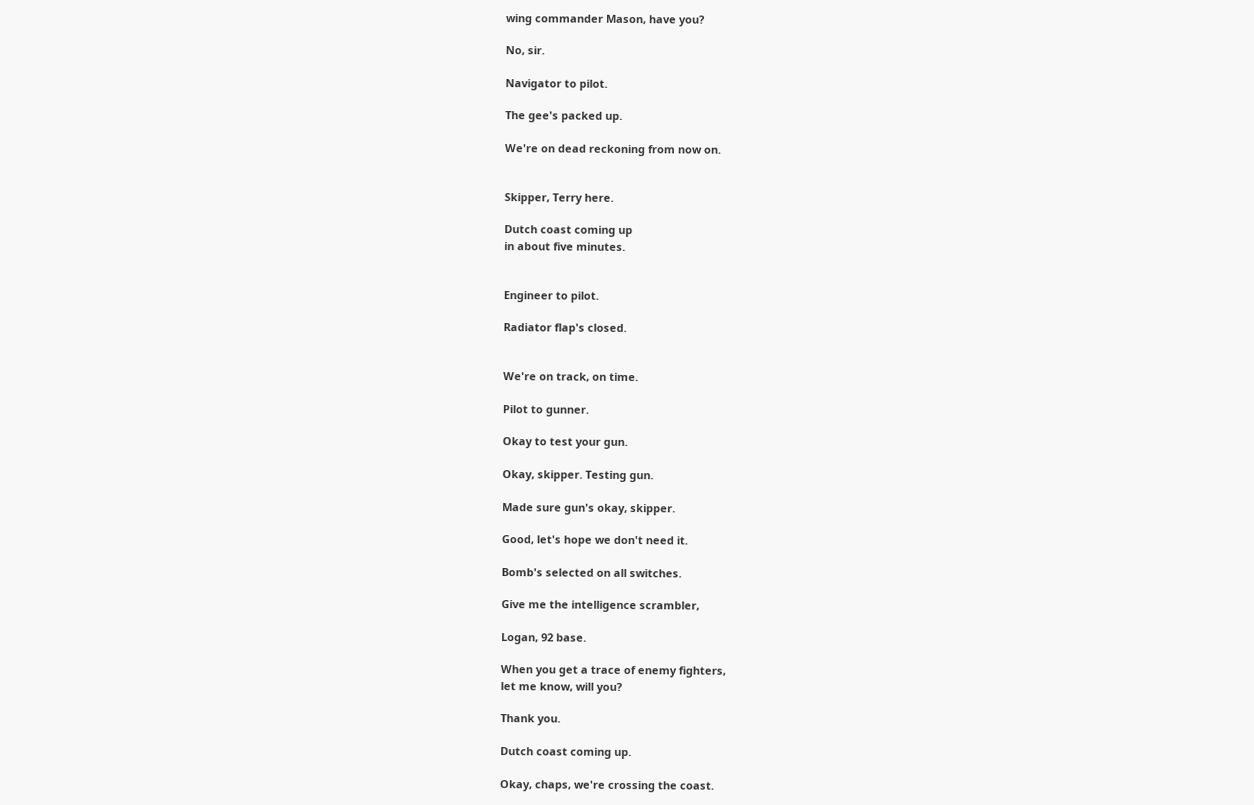wing commander Mason, have you?

No, sir.

Navigator to pilot.

The gee's packed up.

We're on dead reckoning from now on.


Skipper, Terry here.

Dutch coast coming up
in about five minutes.


Engineer to pilot.

Radiator flap's closed.


We're on track, on time.

Pilot to gunner.

Okay to test your gun.

Okay, skipper. Testing gun.

Made sure gun's okay, skipper.

Good, let's hope we don't need it.

Bomb's selected on all switches.

Give me the intelligence scrambler,

Logan, 92 base.

When you get a trace of enemy fighters,
let me know, will you?

Thank you.

Dutch coast coming up.

Okay, chaps, we're crossing the coast.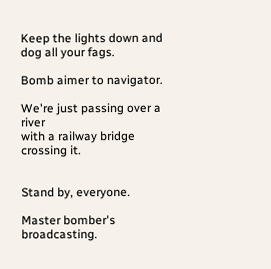Keep the lights down and dog all your fags.

Bomb aimer to navigator.

We're just passing over a river
with a railway bridge crossing it.


Stand by, everyone.

Master bomber's broadcasting.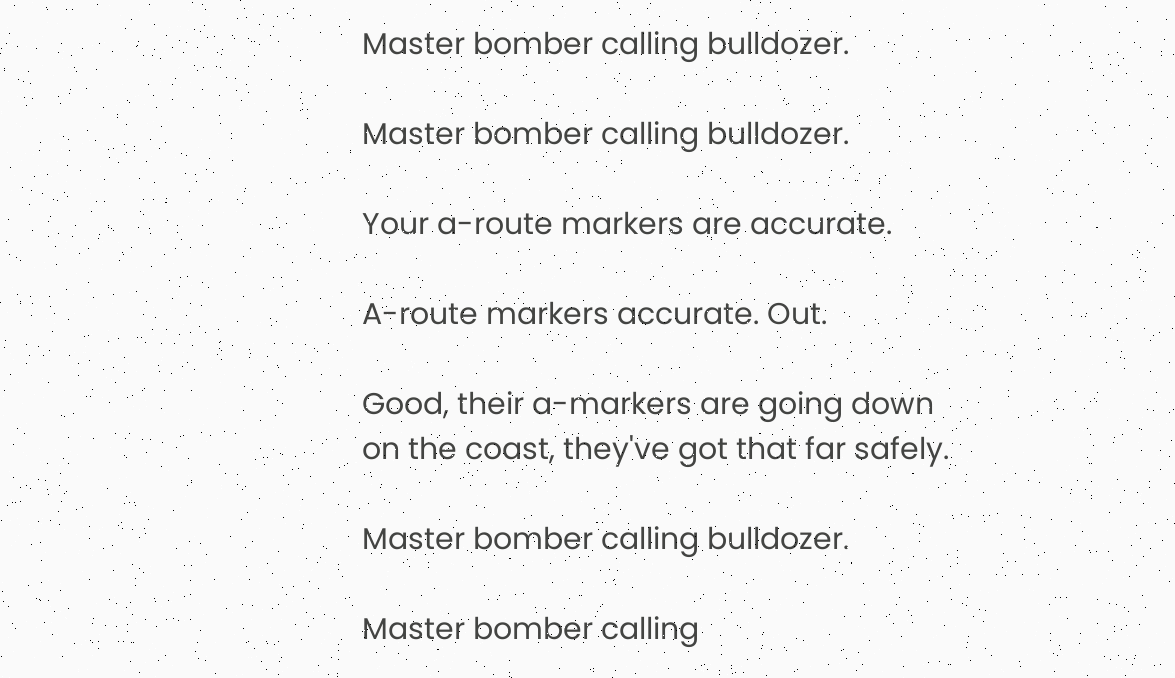Master bomber calling bulldozer.

Master bomber calling bulldozer.

Your a-route markers are accurate.

A-route markers accurate. Out.

Good, their a-markers are going down
on the coast, they've got that far safely.

Master bomber calling bulldozer.

Master bomber calling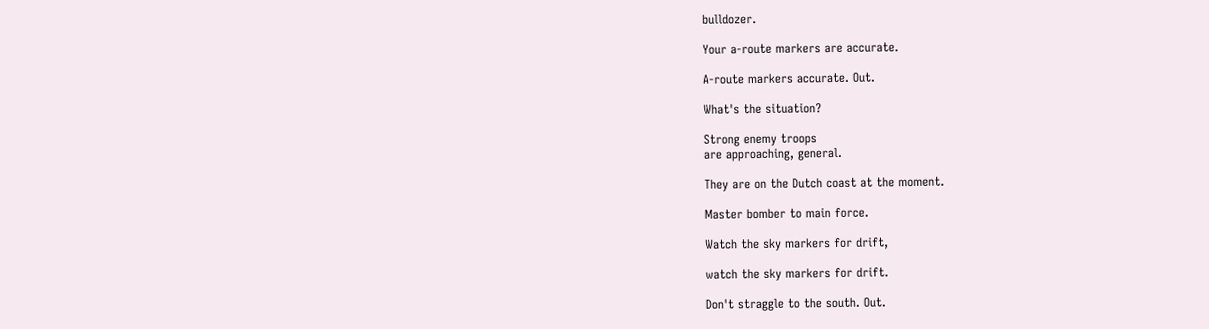bulldozer.

Your a-route markers are accurate.

A-route markers accurate. Out.

What's the situation?

Strong enemy troops
are approaching, general.

They are on the Dutch coast at the moment.

Master bomber to main force.

Watch the sky markers for drift,

watch the sky markers for drift.

Don't straggle to the south. Out.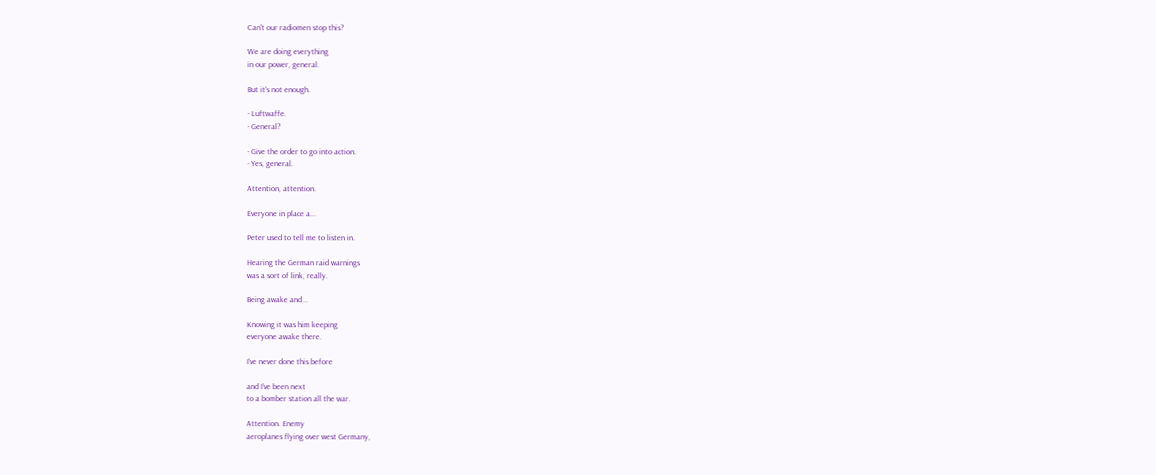Can't our radiomen stop this?

We are doing everything
in our power, general.

But it's not enough.

- Luftwaffe.
- General?

- Give the order to go into action.
- Yes, general.

Attention, attention.

Everyone in place a...

Peter used to tell me to listen in.

Hearing the German raid warnings
was a sort of link, really.

Being awake and...

Knowing it was him keeping
everyone awake there.

I've never done this before

and I've been next
to a bomber station all the war.

Attention. Enemy
aeroplanes flying over west Germany,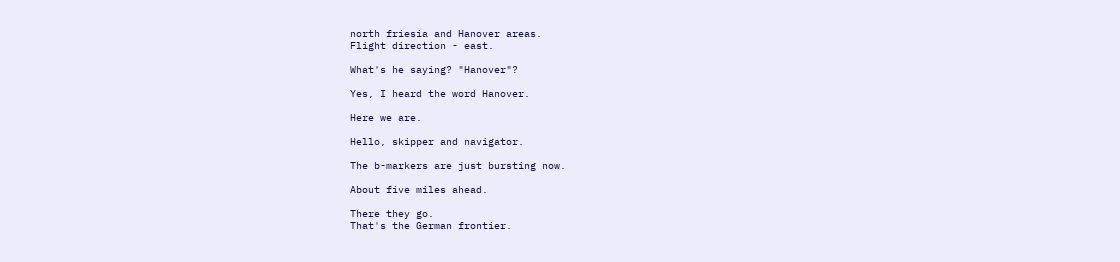north friesia and Hanover areas.
Flight direction - east.

What's he saying? "Hanover"?

Yes, I heard the word Hanover.

Here we are.

Hello, skipper and navigator.

The b-markers are just bursting now.

About five miles ahead.

There they go.
That's the German frontier.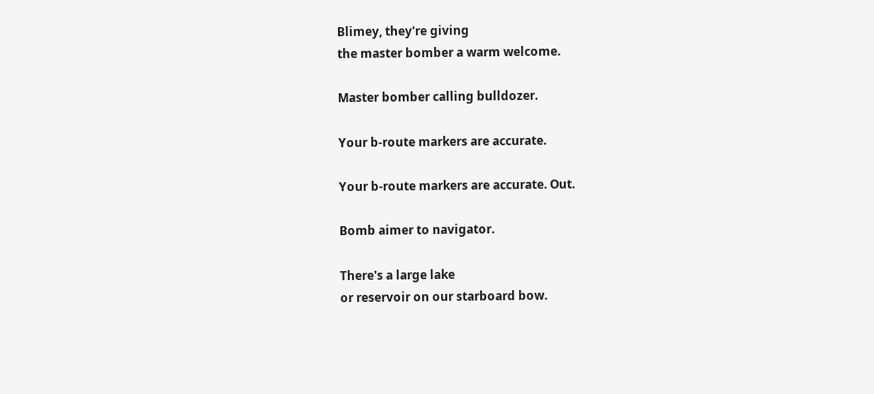Blimey, they're giving
the master bomber a warm welcome.

Master bomber calling bulldozer.

Your b-route markers are accurate.

Your b-route markers are accurate. Out.

Bomb aimer to navigator.

There's a large lake
or reservoir on our starboard bow.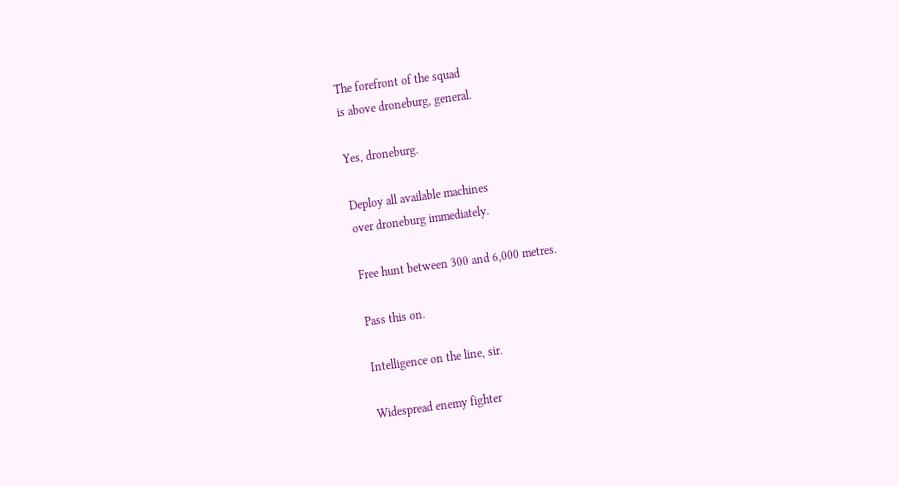The forefront of the squad
is above droneburg, general.

Yes, droneburg.

Deploy all available machines
over droneburg immediately.

Free hunt between 300 and 6,000 metres.

Pass this on.

Intelligence on the line, sir.

Widespread enemy fighter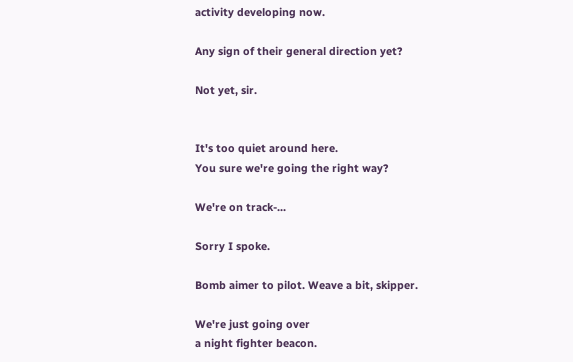activity developing now.

Any sign of their general direction yet?

Not yet, sir.


It's too quiet around here.
You sure we're going the right way?

We're on track-...

Sorry I spoke.

Bomb aimer to pilot. Weave a bit, skipper.

We're just going over
a night fighter beacon.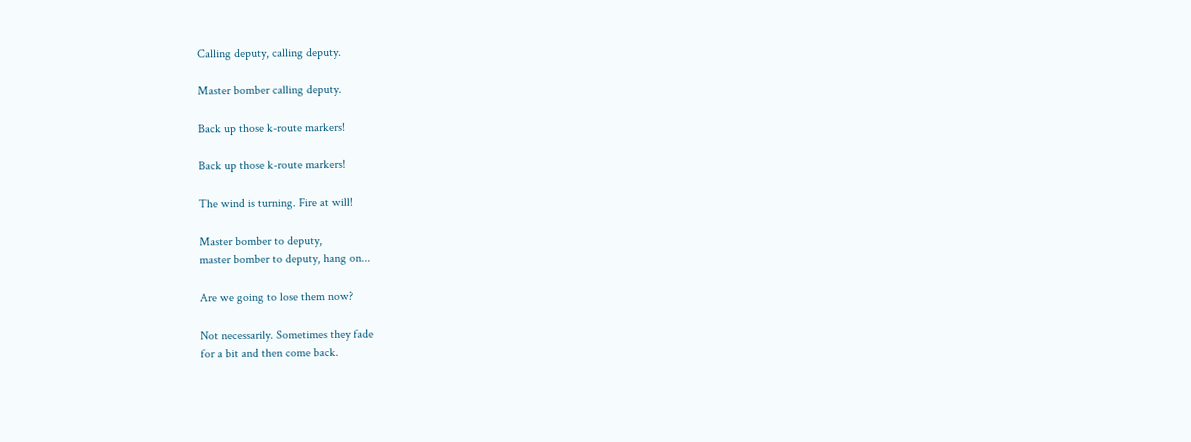Calling deputy, calling deputy.

Master bomber calling deputy.

Back up those k-route markers!

Back up those k-route markers!

The wind is turning. Fire at will!

Master bomber to deputy,
master bomber to deputy, hang on...

Are we going to lose them now?

Not necessarily. Sometimes they fade
for a bit and then come back.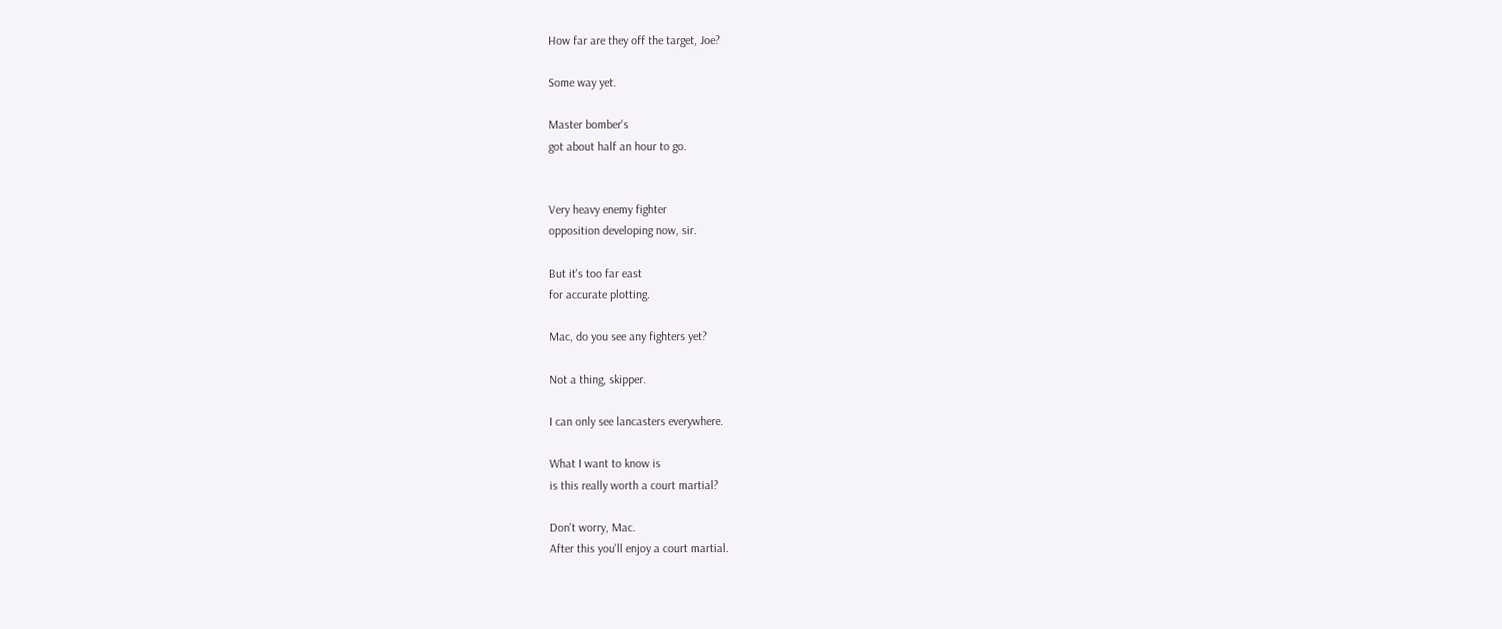How far are they off the target, Joe?

Some way yet.

Master bomber's
got about half an hour to go.


Very heavy enemy fighter
opposition developing now, sir.

But it's too far east
for accurate plotting.

Mac, do you see any fighters yet?

Not a thing, skipper.

I can only see lancasters everywhere.

What I want to know is
is this really worth a court martial?

Don't worry, Mac.
After this you'll enjoy a court martial.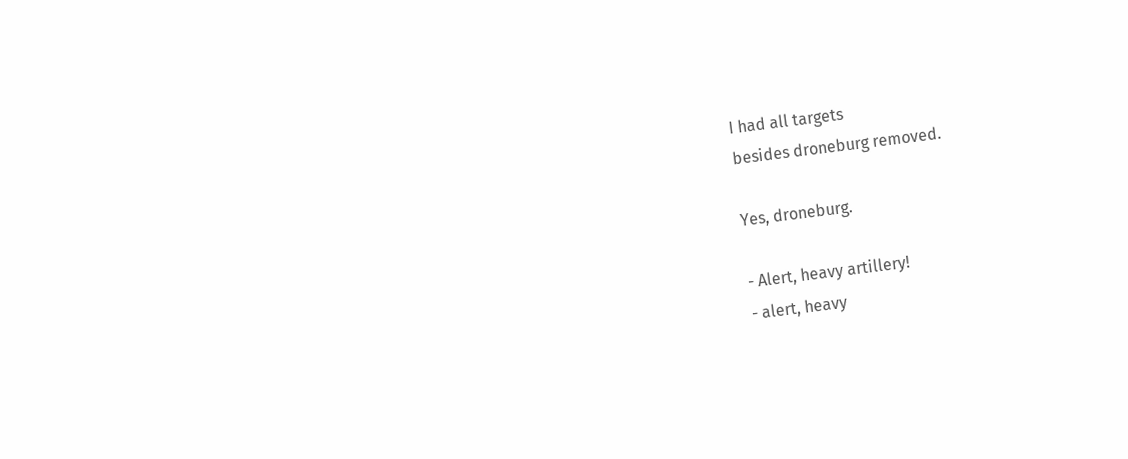I had all targets
besides droneburg removed.

Yes, droneburg.

- Alert, heavy artillery!
- alert, heavy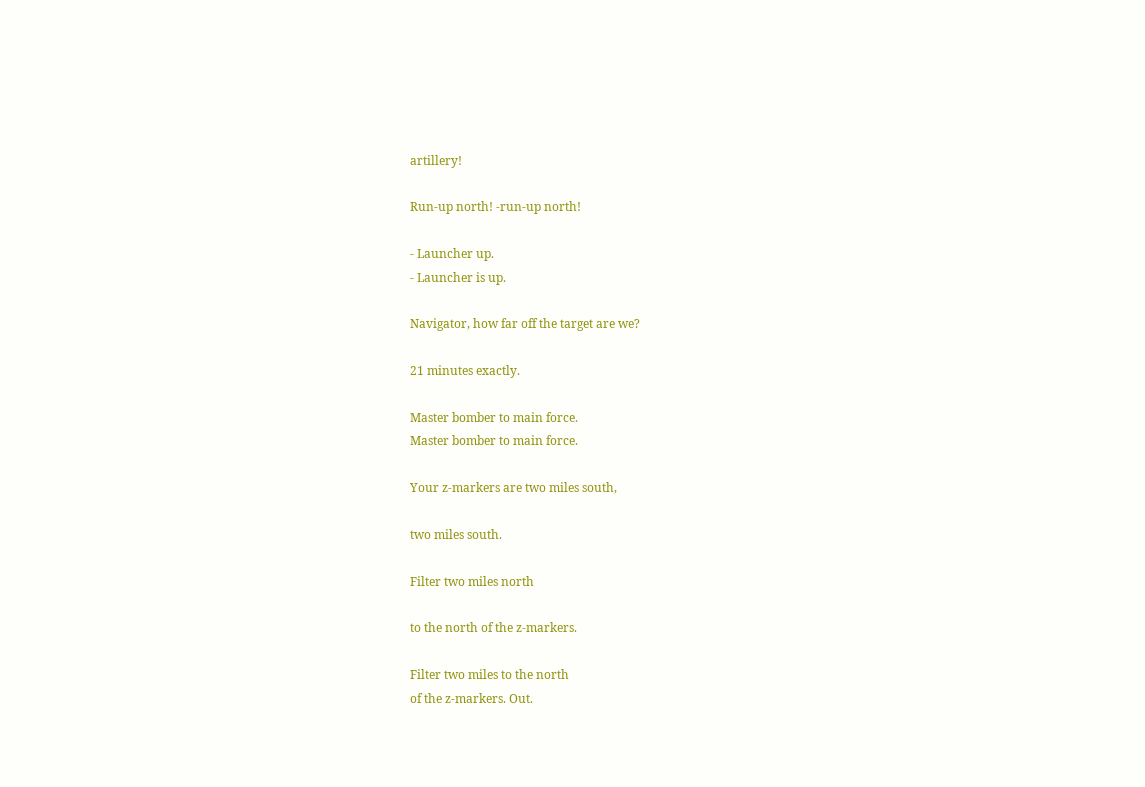artillery!

Run-up north! -run-up north!

- Launcher up.
- Launcher is up.

Navigator, how far off the target are we?

21 minutes exactly.

Master bomber to main force.
Master bomber to main force.

Your z-markers are two miles south,

two miles south.

Filter two miles north

to the north of the z-markers.

Filter two miles to the north
of the z-markers. Out.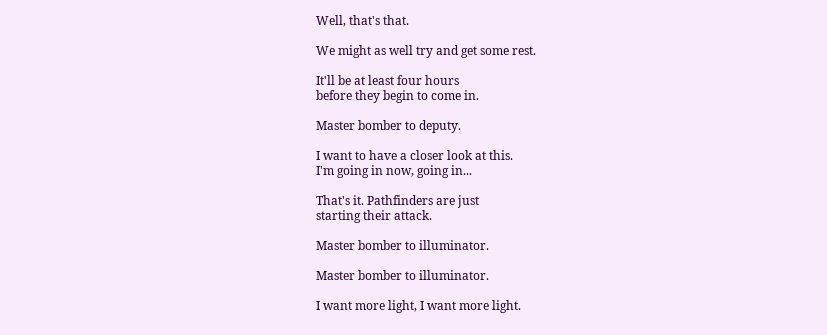Well, that's that.

We might as well try and get some rest.

It'll be at least four hours
before they begin to come in.

Master bomber to deputy.

I want to have a closer look at this.
I'm going in now, going in...

That's it. Pathfinders are just
starting their attack.

Master bomber to illuminator.

Master bomber to illuminator.

I want more light, I want more light.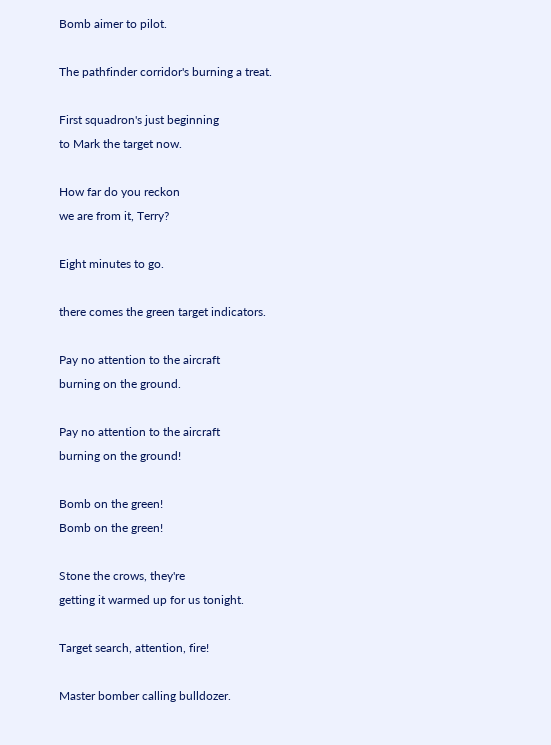Bomb aimer to pilot.

The pathfinder corridor's burning a treat.

First squadron's just beginning
to Mark the target now.

How far do you reckon
we are from it, Terry?

Eight minutes to go.

there comes the green target indicators.

Pay no attention to the aircraft
burning on the ground.

Pay no attention to the aircraft
burning on the ground!

Bomb on the green!
Bomb on the green!

Stone the crows, they're
getting it warmed up for us tonight.

Target search, attention, fire!

Master bomber calling bulldozer.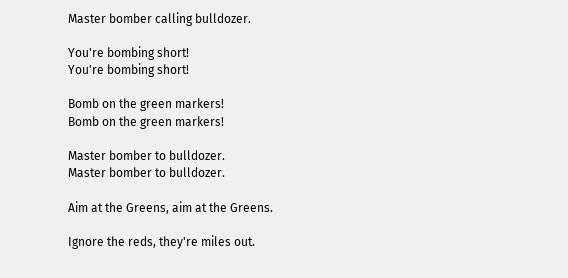Master bomber calling bulldozer.

You're bombing short!
You're bombing short!

Bomb on the green markers!
Bomb on the green markers!

Master bomber to bulldozer.
Master bomber to bulldozer.

Aim at the Greens, aim at the Greens.

Ignore the reds, they're miles out.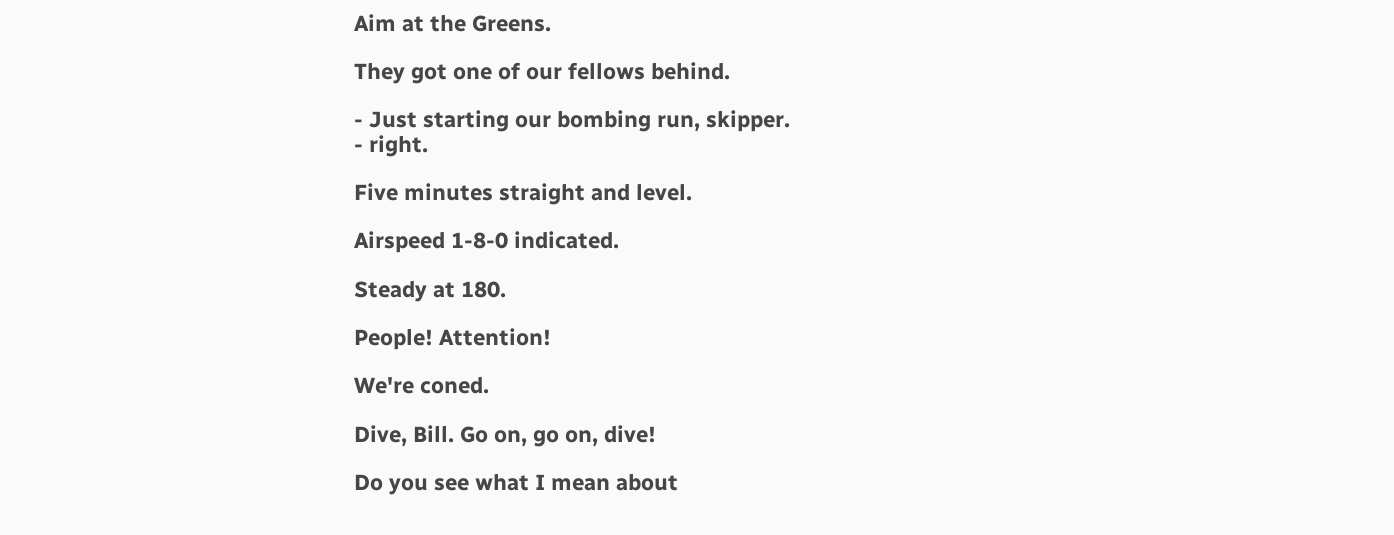Aim at the Greens.

They got one of our fellows behind.

- Just starting our bombing run, skipper.
- right.

Five minutes straight and level.

Airspeed 1-8-0 indicated.

Steady at 180.

People! Attention!

We're coned.

Dive, Bill. Go on, go on, dive!

Do you see what I mean about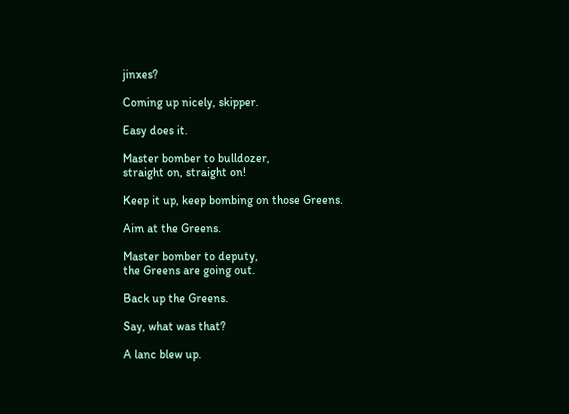jinxes?

Coming up nicely, skipper.

Easy does it.

Master bomber to bulldozer,
straight on, straight on!

Keep it up, keep bombing on those Greens.

Aim at the Greens.

Master bomber to deputy,
the Greens are going out.

Back up the Greens.

Say, what was that?

A lanc blew up.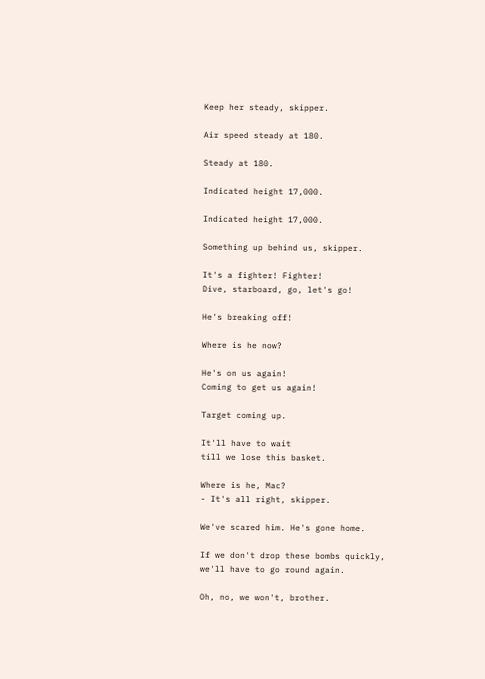Keep her steady, skipper.

Air speed steady at 180.

Steady at 180.

Indicated height 17,000.

Indicated height 17,000.

Something up behind us, skipper.

It's a fighter! Fighter!
Dive, starboard, go, let's go!

He's breaking off!

Where is he now?

He's on us again!
Coming to get us again!

Target coming up.

It'll have to wait
till we lose this basket.

Where is he, Mac?
- It's all right, skipper.

We've scared him. He's gone home.

If we don't drop these bombs quickly,
we'll have to go round again.

Oh, no, we won't, brother.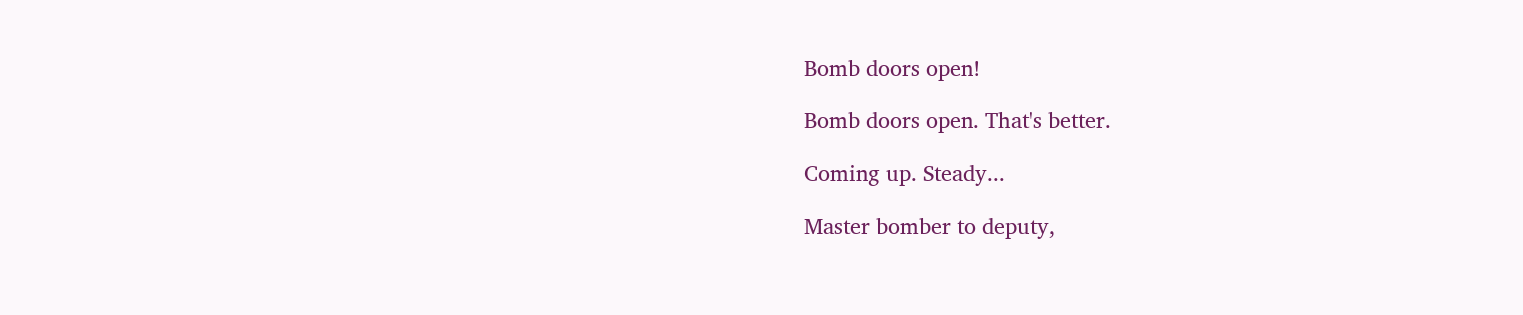Bomb doors open!

Bomb doors open. That's better.

Coming up. Steady...

Master bomber to deputy,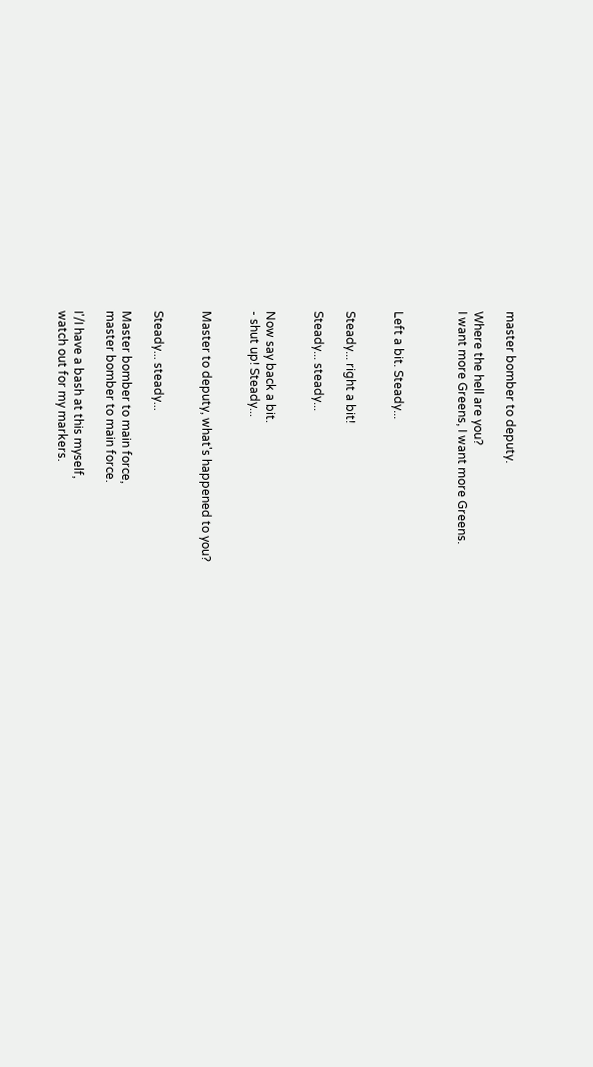master bomber to deputy.

Where the hell are you?
I want more Greens, I want more Greens.



Left a bit. Steady...


Steady... right a bit!

Steady... steady...


Now say back a bit.
- shut up! Steady...


Master to deputy, what's happened to you?


Steady... steady...

Master bomber to main force,
master bomber to main force.

I'/I have a bash at this myself,
watch out for my markers.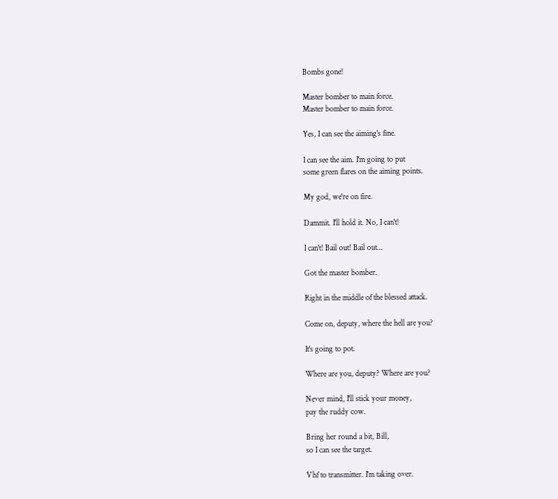Bombs gone!

Master bomber to main force.
Master bomber to main force.

Yes, I can see the aiming's fine.

I can see the aim. I'm going to put
some green flares on the aiming points.

My god, we're on fire.

Dammit. I'll hold it. No, I can't!

I can't! Bail out! Bail out...

Got the master bomber.

Right in the middle of the blessed attack.

Come on, deputy, where the hell are you?

It's going to pot.

Where are you, deputy? Where are you?

Never mind, I'll stick your money,
pay the ruddy cow.

Bring her round a bit, Bill,
so I can see the target.

Vhf to transmitter. I'm taking over.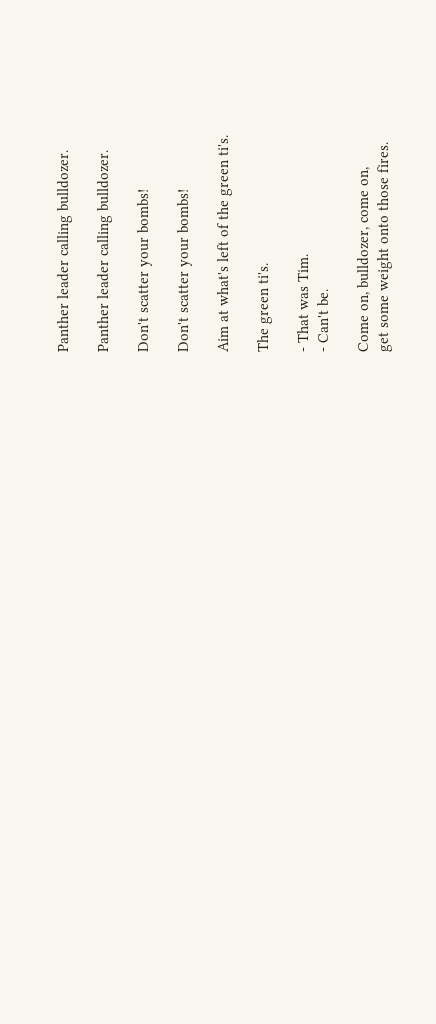Panther leader calling bulldozer.

Panther leader calling bulldozer.

Don't scatter your bombs!

Don't scatter your bombs!

Aim at what's left of the green ti's.

The green ti's.

- That was Tim.
- Can't be.

Come on, bulldozer, come on,
get some weight onto those fires.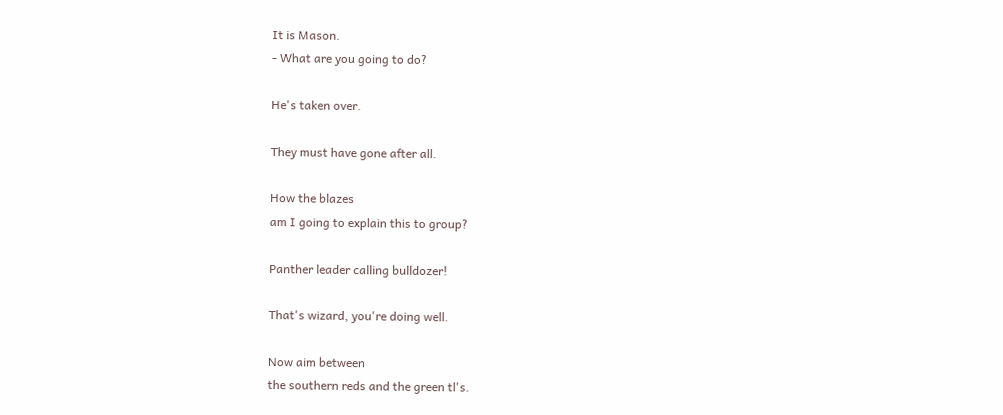It is Mason.
- What are you going to do?

He's taken over.

They must have gone after all.

How the blazes
am I going to explain this to group?

Panther leader calling bulldozer!

That's wizard, you're doing well.

Now aim between
the southern reds and the green tl's.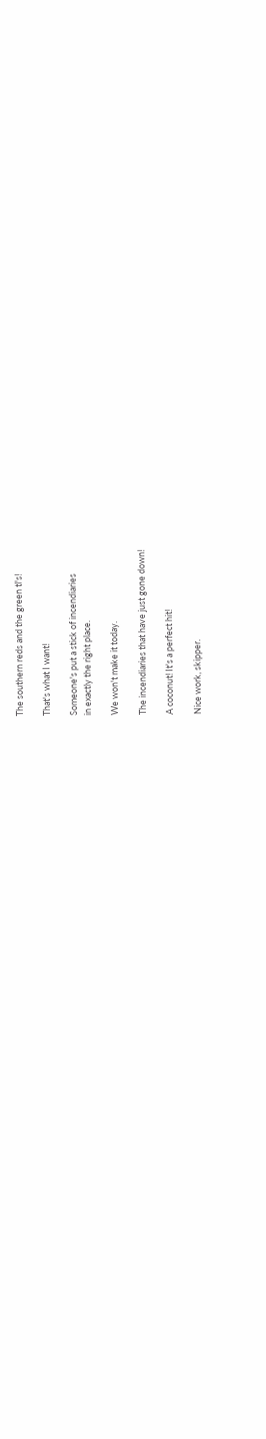The southern reds and the green tl's!

That's what I want!

Someone's put a stick of incendiaries
in exactly the right place.

We won't make it today.

The incendiaries that have just gone down!

A coconut! It's a perfect hit!

Nice work, skipper.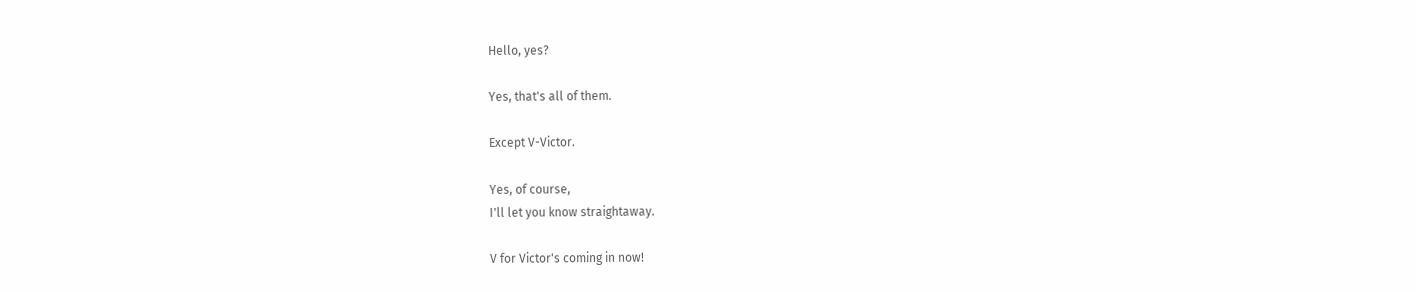Hello, yes?

Yes, that's all of them.

Except V-Victor.

Yes, of course,
I'll let you know straightaway.

V for Victor's coming in now!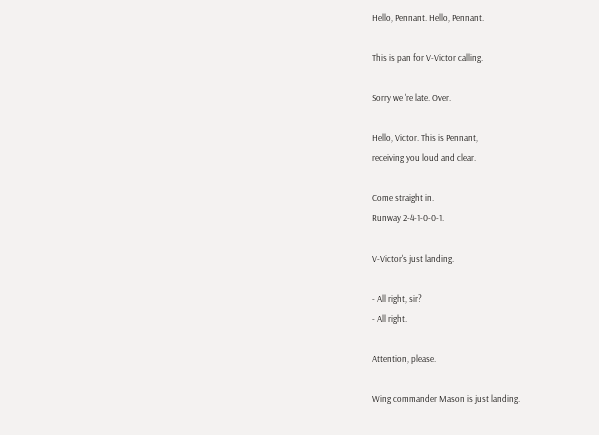Hello, Pennant. Hello, Pennant.

This is pan for V-Victor calling.

Sorry we 're late. Over.

Hello, Victor. This is Pennant,
receiving you loud and clear.

Come straight in.
Runway 2-4-1-0-0-1.

V-Victor's just landing.

- All right, sir?
- All right.

Attention, please.

Wing commander Mason is just landing.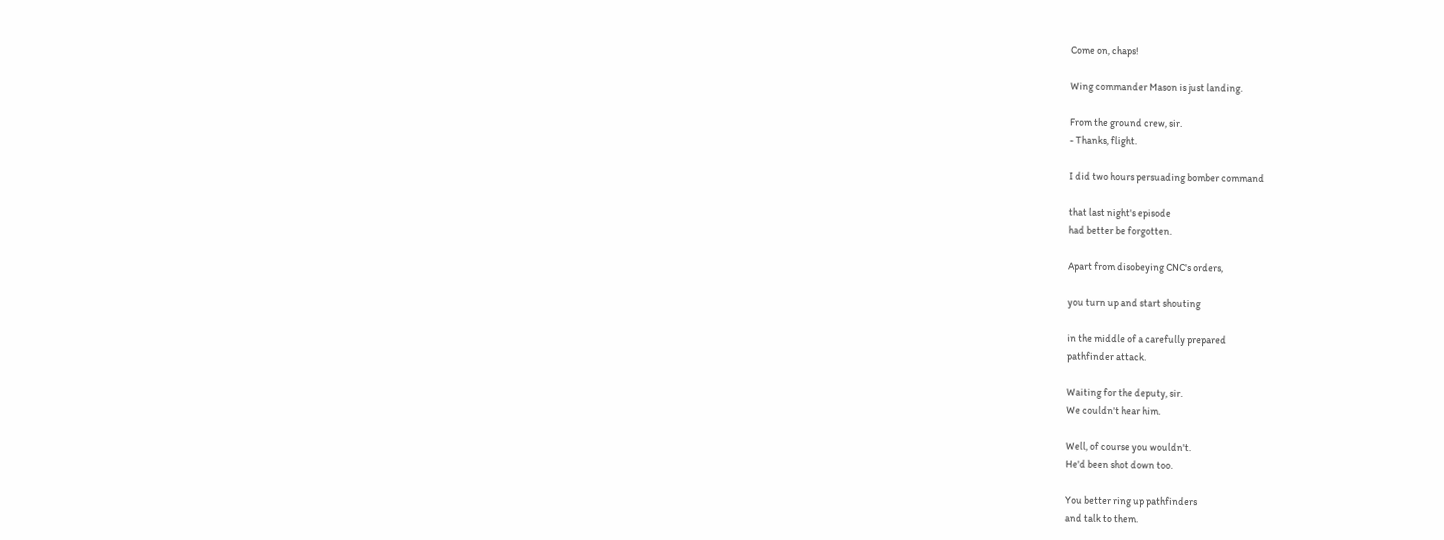Come on, chaps!

Wing commander Mason is just landing.

From the ground crew, sir.
- Thanks, flight.

I did two hours persuading bomber command

that last night's episode
had better be forgotten.

Apart from disobeying CNC's orders,

you turn up and start shouting

in the middle of a carefully prepared
pathfinder attack.

Waiting for the deputy, sir.
We couldn't hear him.

Well, of course you wouldn't.
He'd been shot down too.

You better ring up pathfinders
and talk to them.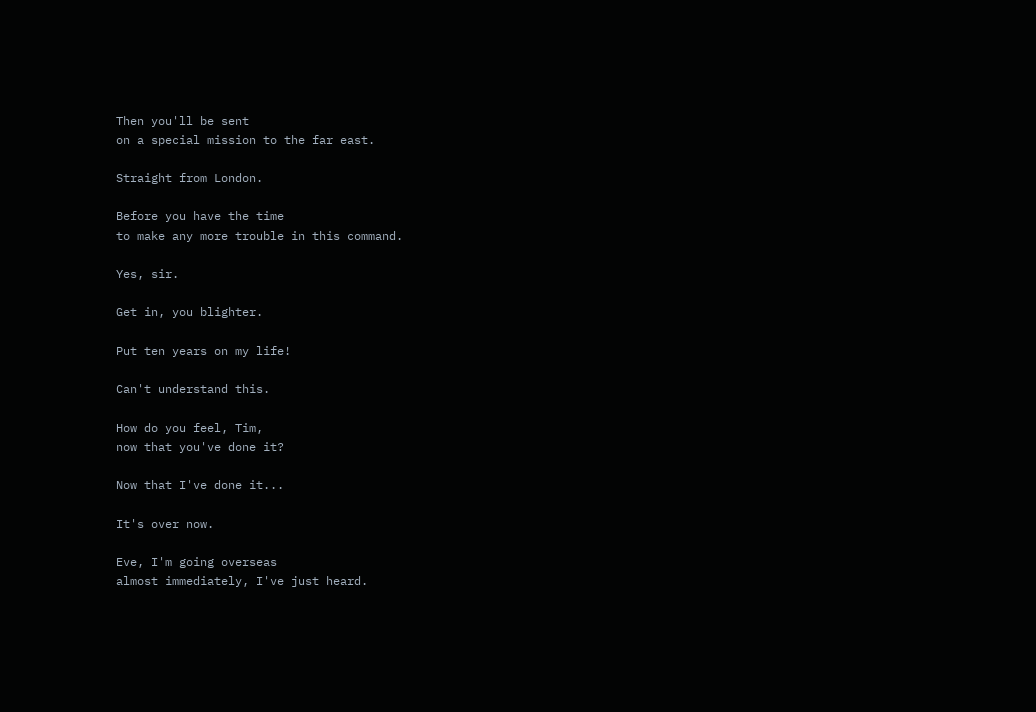Then you'll be sent
on a special mission to the far east.

Straight from London.

Before you have the time
to make any more trouble in this command.

Yes, sir.

Get in, you blighter.

Put ten years on my life!

Can't understand this.

How do you feel, Tim,
now that you've done it?

Now that I've done it...

It's over now.

Eve, I'm going overseas
almost immediately, I've just heard.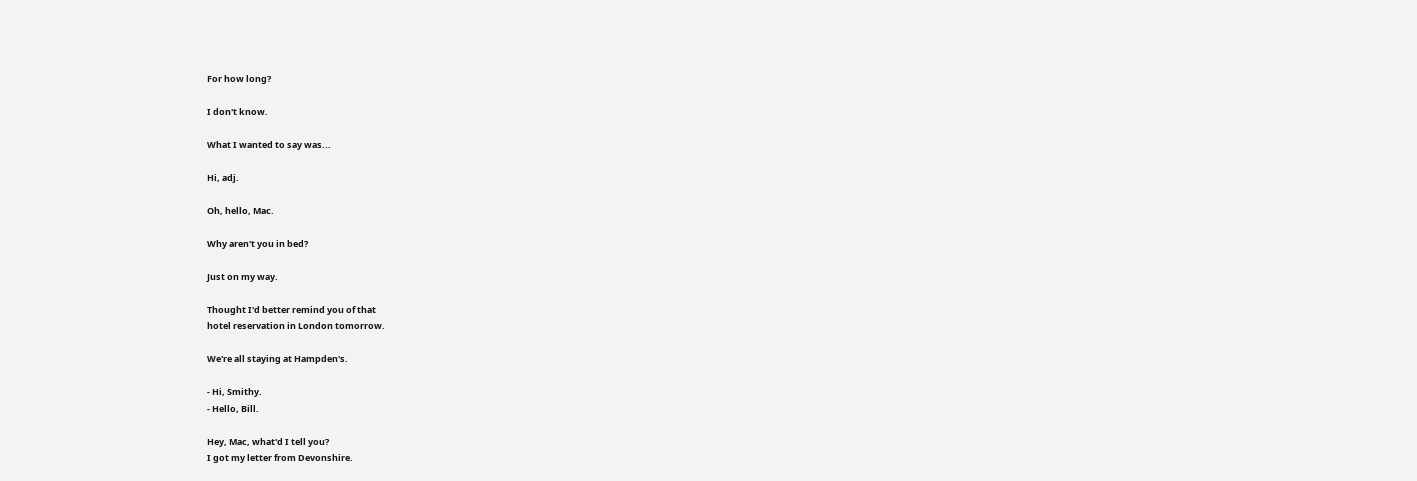For how long?

I don't know.

What I wanted to say was...

Hi, adj.

Oh, hello, Mac.

Why aren't you in bed?

Just on my way.

Thought I'd better remind you of that
hotel reservation in London tomorrow.

We're all staying at Hampden's.

- Hi, Smithy.
- Hello, Bill.

Hey, Mac, what'd I tell you?
I got my letter from Devonshire.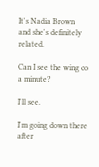It's Nadia Brown
and she's definitely related.

Can I see the wing co a minute?

I'll see.

I'm going down there
after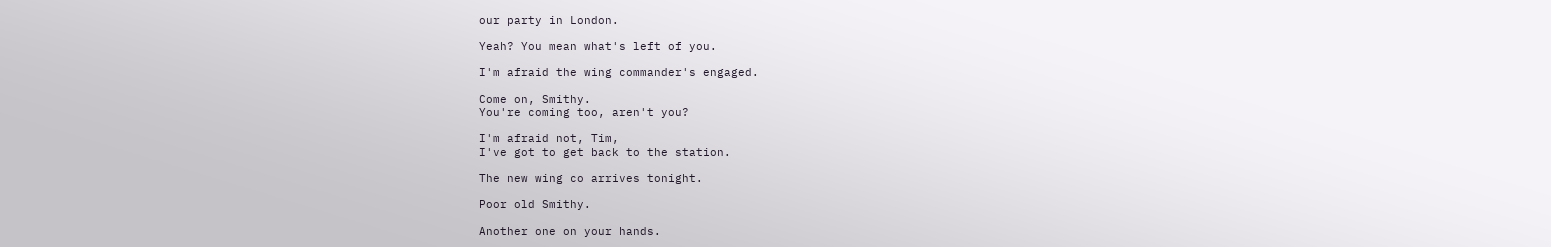our party in London.

Yeah? You mean what's left of you.

I'm afraid the wing commander's engaged.

Come on, Smithy.
You're coming too, aren't you?

I'm afraid not, Tim,
I've got to get back to the station.

The new wing co arrives tonight.

Poor old Smithy.

Another one on your hands.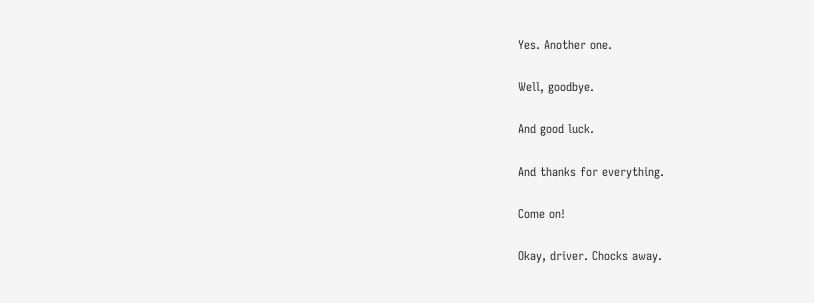Yes. Another one.

Well, goodbye.

And good luck.

And thanks for everything.

Come on!

Okay, driver. Chocks away.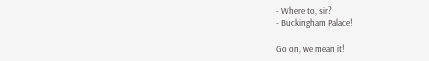- Where to, sir?
- Buckingham Palace!

Go on, we mean it!